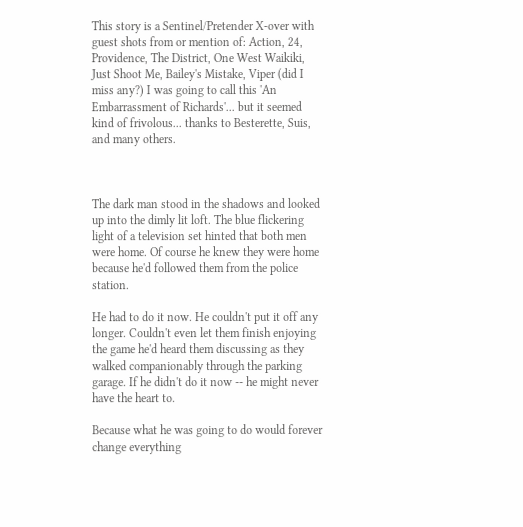This story is a Sentinel/Pretender X-over with guest shots from or mention of: Action, 24, Providence, The District, One West Waikiki, Just Shoot Me, Bailey's Mistake, Viper (did I miss any?) I was going to call this 'An Embarrassment of Richards'... but it seemed kind of frivolous... thanks to Besterette, Suis, and many others.



The dark man stood in the shadows and looked up into the dimly lit loft. The blue flickering light of a television set hinted that both men were home. Of course he knew they were home because he'd followed them from the police station.

He had to do it now. He couldn't put it off any longer. Couldn't even let them finish enjoying the game he'd heard them discussing as they walked companionably through the parking garage. If he didn't do it now -- he might never have the heart to.

Because what he was going to do would forever change everything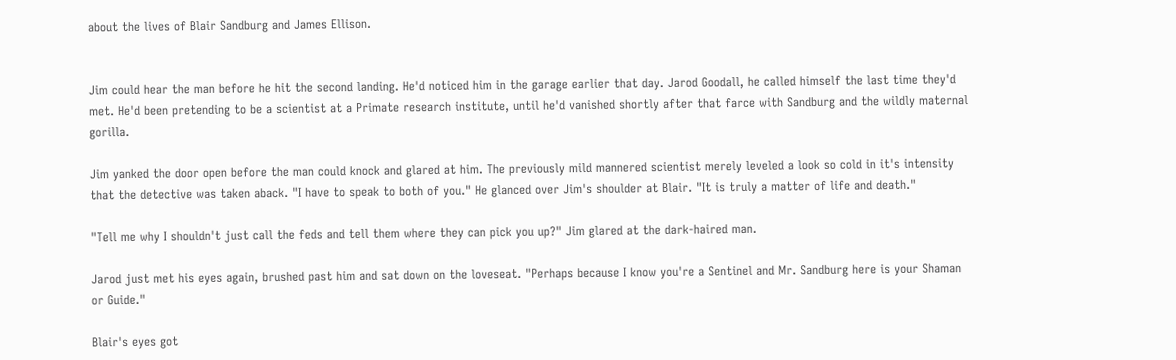about the lives of Blair Sandburg and James Ellison.


Jim could hear the man before he hit the second landing. He'd noticed him in the garage earlier that day. Jarod Goodall, he called himself the last time they'd met. He'd been pretending to be a scientist at a Primate research institute, until he'd vanished shortly after that farce with Sandburg and the wildly maternal gorilla.

Jim yanked the door open before the man could knock and glared at him. The previously mild mannered scientist merely leveled a look so cold in it's intensity that the detective was taken aback. "I have to speak to both of you." He glanced over Jim's shoulder at Blair. "It is truly a matter of life and death."

"Tell me why I shouldn't just call the feds and tell them where they can pick you up?" Jim glared at the dark-haired man.

Jarod just met his eyes again, brushed past him and sat down on the loveseat. "Perhaps because I know you're a Sentinel and Mr. Sandburg here is your Shaman or Guide."

Blair's eyes got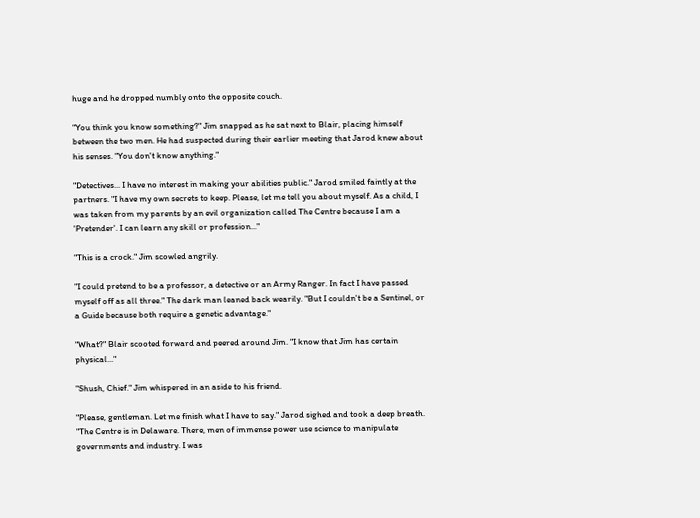huge and he dropped numbly onto the opposite couch.

"You think you know something?" Jim snapped as he sat next to Blair, placing himself between the two men. He had suspected during their earlier meeting that Jarod knew about his senses. "You don't know anything."

"Detectives... I have no interest in making your abilities public." Jarod smiled faintly at the partners. "I have my own secrets to keep. Please, let me tell you about myself. As a child, I was taken from my parents by an evil organization called The Centre because I am a 'Pretender'. I can learn any skill or profession..."

"This is a crock." Jim scowled angrily.

"I could pretend to be a professor, a detective or an Army Ranger. In fact I have passed myself off as all three." The dark man leaned back wearily. "But I couldn't be a Sentinel, or a Guide because both require a genetic advantage."

"What?" Blair scooted forward and peered around Jim. "I know that Jim has certain physical..."

"Shush, Chief." Jim whispered in an aside to his friend.

"Please, gentleman. Let me finish what I have to say." Jarod sighed and took a deep breath. "The Centre is in Delaware. There, men of immense power use science to manipulate governments and industry. I was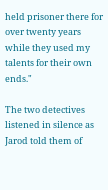held prisoner there for over twenty years while they used my talents for their own ends."

The two detectives listened in silence as Jarod told them of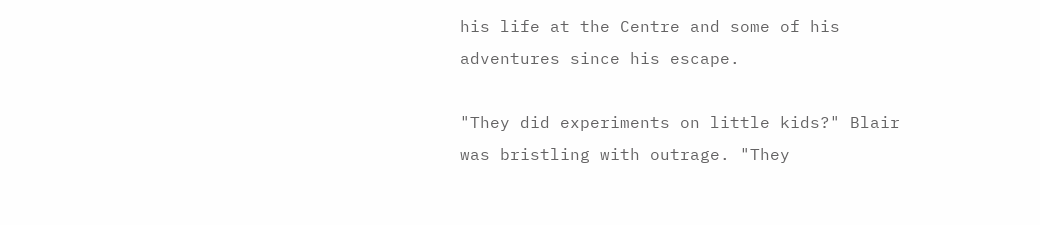his life at the Centre and some of his adventures since his escape.

"They did experiments on little kids?" Blair was bristling with outrage. "They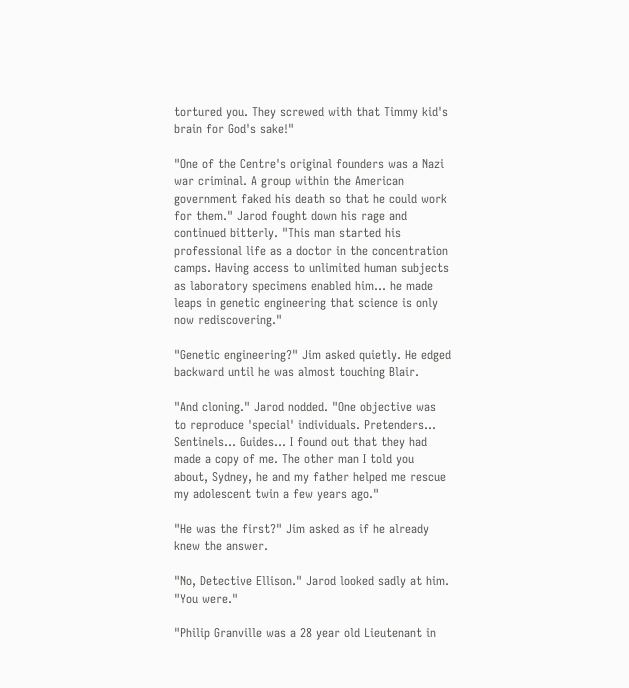tortured you. They screwed with that Timmy kid's brain for God's sake!"

"One of the Centre's original founders was a Nazi war criminal. A group within the American government faked his death so that he could work for them." Jarod fought down his rage and continued bitterly. "This man started his professional life as a doctor in the concentration camps. Having access to unlimited human subjects as laboratory specimens enabled him... he made leaps in genetic engineering that science is only now rediscovering."

"Genetic engineering?" Jim asked quietly. He edged backward until he was almost touching Blair.

"And cloning." Jarod nodded. "One objective was to reproduce 'special' individuals. Pretenders... Sentinels... Guides... I found out that they had made a copy of me. The other man I told you about, Sydney, he and my father helped me rescue my adolescent twin a few years ago."

"He was the first?" Jim asked as if he already knew the answer.

"No, Detective Ellison." Jarod looked sadly at him. "You were."

"Philip Granville was a 28 year old Lieutenant in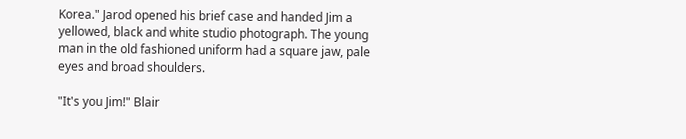Korea." Jarod opened his brief case and handed Jim a yellowed, black and white studio photograph. The young man in the old fashioned uniform had a square jaw, pale eyes and broad shoulders.

"It's you Jim!" Blair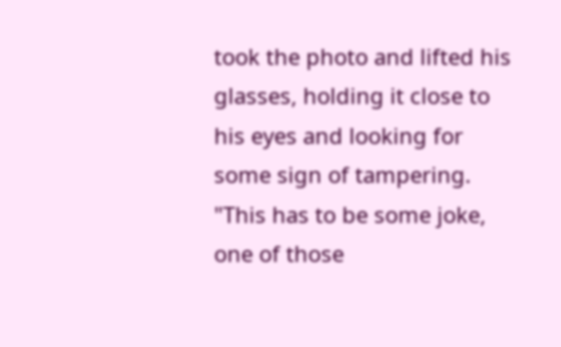took the photo and lifted his glasses, holding it close to his eyes and looking for some sign of tampering. "This has to be some joke, one of those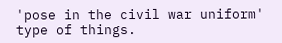'pose in the civil war uniform' type of things.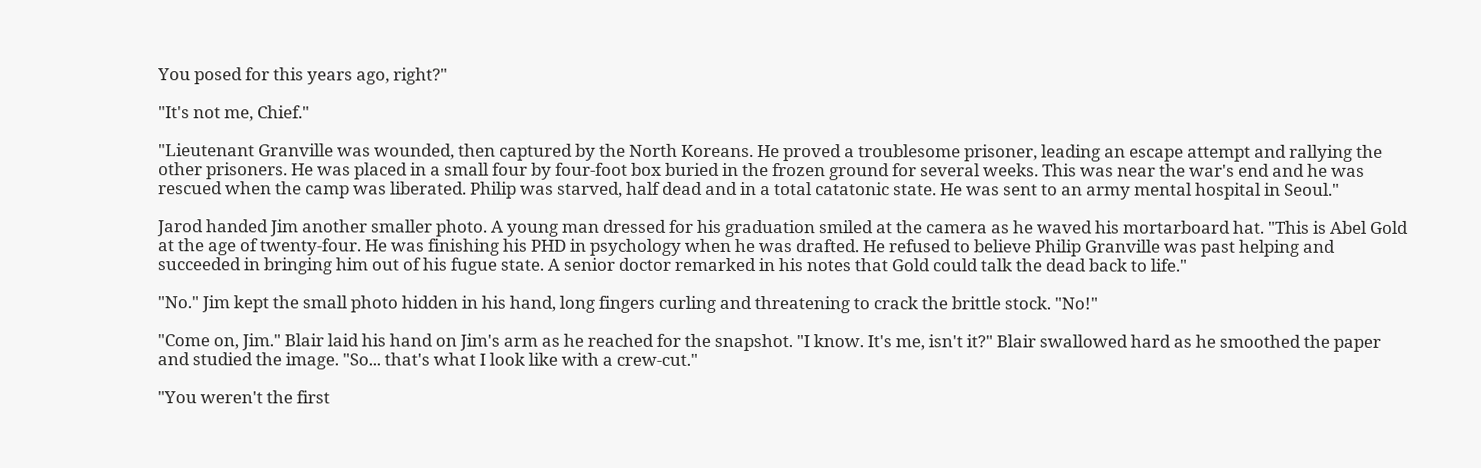You posed for this years ago, right?"

"It's not me, Chief."

"Lieutenant Granville was wounded, then captured by the North Koreans. He proved a troublesome prisoner, leading an escape attempt and rallying the other prisoners. He was placed in a small four by four-foot box buried in the frozen ground for several weeks. This was near the war's end and he was rescued when the camp was liberated. Philip was starved, half dead and in a total catatonic state. He was sent to an army mental hospital in Seoul."

Jarod handed Jim another smaller photo. A young man dressed for his graduation smiled at the camera as he waved his mortarboard hat. "This is Abel Gold at the age of twenty-four. He was finishing his PHD in psychology when he was drafted. He refused to believe Philip Granville was past helping and succeeded in bringing him out of his fugue state. A senior doctor remarked in his notes that Gold could talk the dead back to life."

"No." Jim kept the small photo hidden in his hand, long fingers curling and threatening to crack the brittle stock. "No!"

"Come on, Jim." Blair laid his hand on Jim's arm as he reached for the snapshot. "I know. It's me, isn't it?" Blair swallowed hard as he smoothed the paper and studied the image. "So... that's what I look like with a crew-cut."

"You weren't the first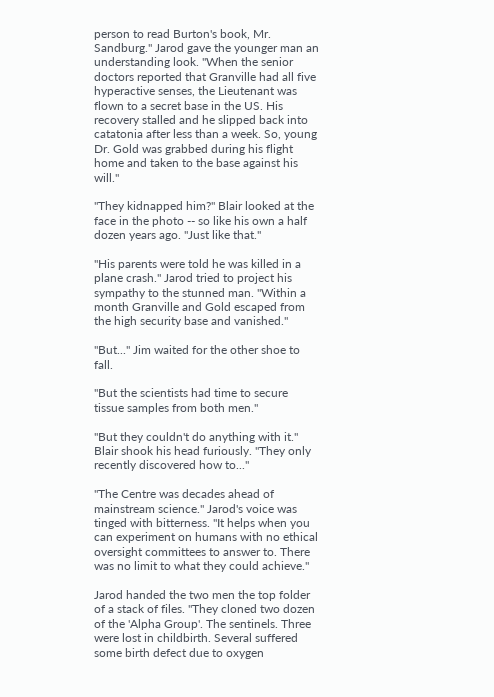person to read Burton's book, Mr. Sandburg." Jarod gave the younger man an understanding look. "When the senior doctors reported that Granville had all five hyperactive senses, the Lieutenant was flown to a secret base in the US. His recovery stalled and he slipped back into catatonia after less than a week. So, young Dr. Gold was grabbed during his flight home and taken to the base against his will."

"They kidnapped him?" Blair looked at the face in the photo -- so like his own a half dozen years ago. "Just like that."

"His parents were told he was killed in a plane crash." Jarod tried to project his sympathy to the stunned man. "Within a month Granville and Gold escaped from the high security base and vanished."

"But..." Jim waited for the other shoe to fall.

"But the scientists had time to secure tissue samples from both men."

"But they couldn't do anything with it." Blair shook his head furiously. "They only recently discovered how to..."

"The Centre was decades ahead of mainstream science." Jarod's voice was tinged with bitterness. "It helps when you can experiment on humans with no ethical oversight committees to answer to. There was no limit to what they could achieve."

Jarod handed the two men the top folder of a stack of files. "They cloned two dozen of the 'Alpha Group'. The sentinels. Three were lost in childbirth. Several suffered some birth defect due to oxygen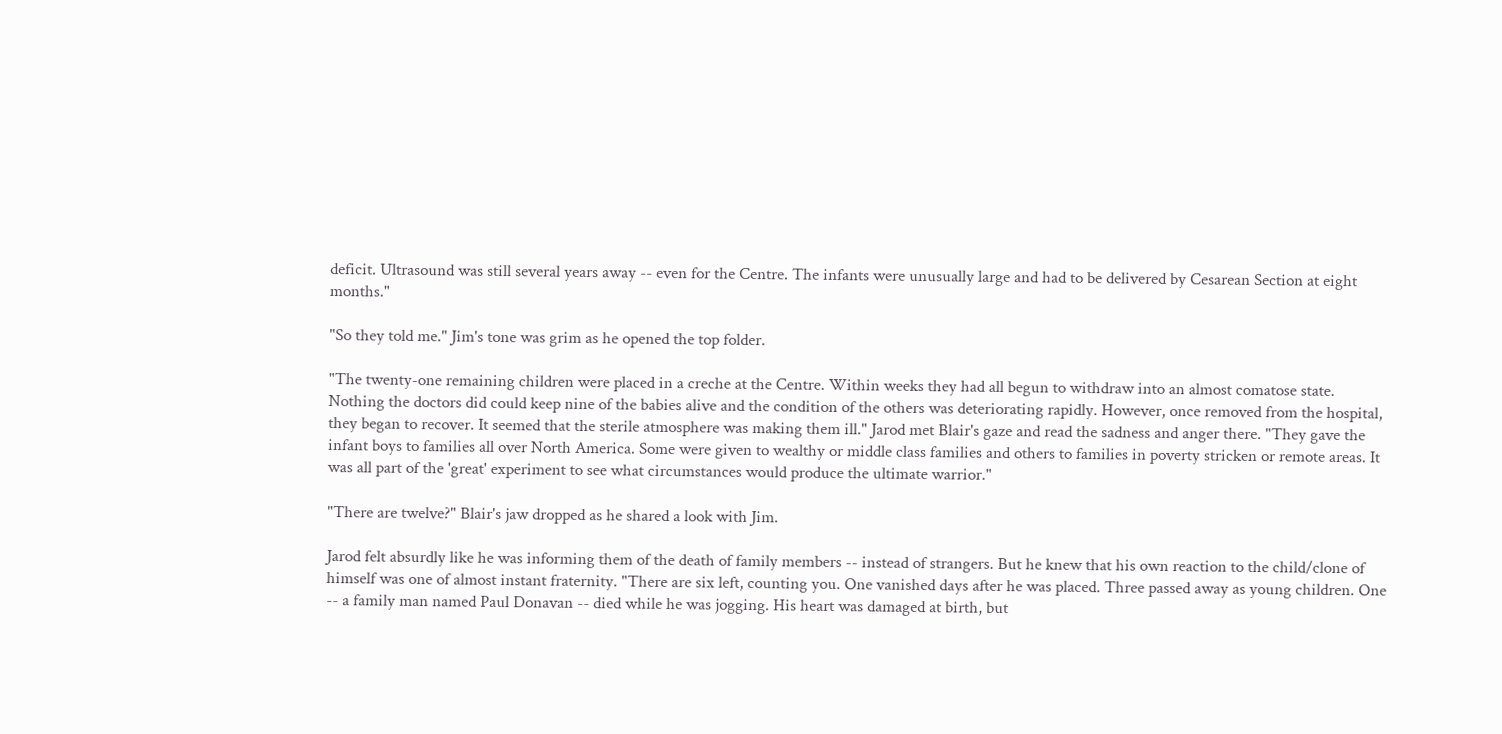deficit. Ultrasound was still several years away -- even for the Centre. The infants were unusually large and had to be delivered by Cesarean Section at eight months."

"So they told me." Jim's tone was grim as he opened the top folder.

"The twenty-one remaining children were placed in a creche at the Centre. Within weeks they had all begun to withdraw into an almost comatose state. Nothing the doctors did could keep nine of the babies alive and the condition of the others was deteriorating rapidly. However, once removed from the hospital, they began to recover. It seemed that the sterile atmosphere was making them ill." Jarod met Blair's gaze and read the sadness and anger there. "They gave the infant boys to families all over North America. Some were given to wealthy or middle class families and others to families in poverty stricken or remote areas. It was all part of the 'great' experiment to see what circumstances would produce the ultimate warrior."

"There are twelve?" Blair's jaw dropped as he shared a look with Jim.

Jarod felt absurdly like he was informing them of the death of family members -- instead of strangers. But he knew that his own reaction to the child/clone of himself was one of almost instant fraternity. "There are six left, counting you. One vanished days after he was placed. Three passed away as young children. One -- a family man named Paul Donavan -- died while he was jogging. His heart was damaged at birth, but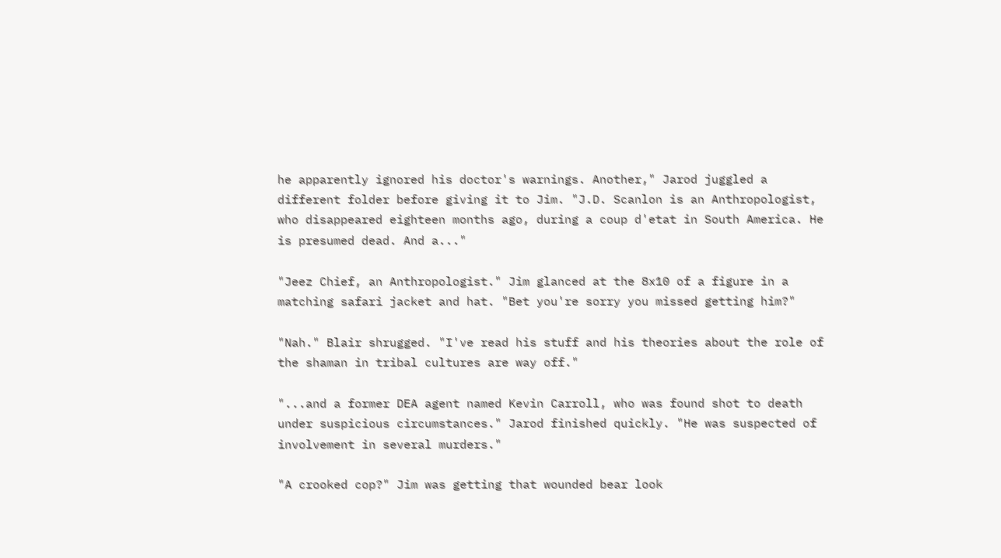he apparently ignored his doctor's warnings. Another," Jarod juggled a different folder before giving it to Jim. "J.D. Scanlon is an Anthropologist, who disappeared eighteen months ago, during a coup d'etat in South America. He is presumed dead. And a..."

"Jeez Chief, an Anthropologist." Jim glanced at the 8x10 of a figure in a matching safari jacket and hat. "Bet you're sorry you missed getting him?"

"Nah." Blair shrugged. "I've read his stuff and his theories about the role of the shaman in tribal cultures are way off."

"...and a former DEA agent named Kevin Carroll, who was found shot to death under suspicious circumstances." Jarod finished quickly. "He was suspected of involvement in several murders."

"A crooked cop?" Jim was getting that wounded bear look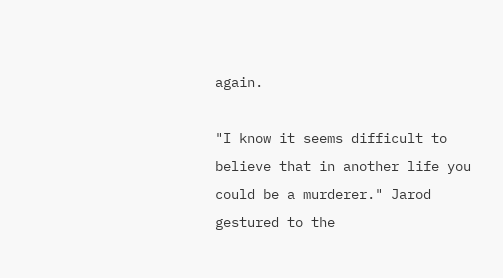again.

"I know it seems difficult to believe that in another life you could be a murderer." Jarod gestured to the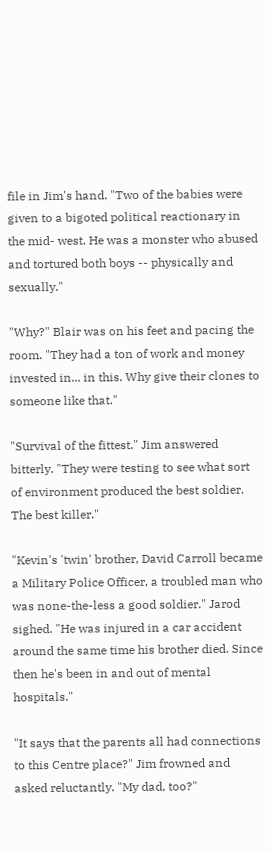file in Jim's hand. "Two of the babies were given to a bigoted political reactionary in the mid- west. He was a monster who abused and tortured both boys -- physically and sexually."

"Why?" Blair was on his feet and pacing the room. "They had a ton of work and money invested in... in this. Why give their clones to someone like that."

"Survival of the fittest." Jim answered bitterly. "They were testing to see what sort of environment produced the best soldier. The best killer."

"Kevin's 'twin' brother, David Carroll became a Military Police Officer, a troubled man who was none-the-less a good soldier." Jarod sighed. "He was injured in a car accident around the same time his brother died. Since then he's been in and out of mental hospitals."

"It says that the parents all had connections to this Centre place?" Jim frowned and asked reluctantly. "My dad, too?"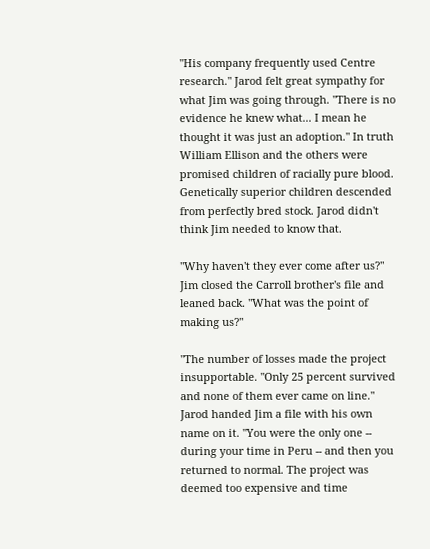"His company frequently used Centre research." Jarod felt great sympathy for what Jim was going through. "There is no evidence he knew what... I mean he thought it was just an adoption." In truth William Ellison and the others were promised children of racially pure blood. Genetically superior children descended from perfectly bred stock. Jarod didn't think Jim needed to know that.

"Why haven't they ever come after us?" Jim closed the Carroll brother's file and leaned back. "What was the point of making us?"

"The number of losses made the project insupportable. "Only 25 percent survived and none of them ever came on line." Jarod handed Jim a file with his own name on it. "You were the only one -- during your time in Peru -- and then you returned to normal. The project was deemed too expensive and time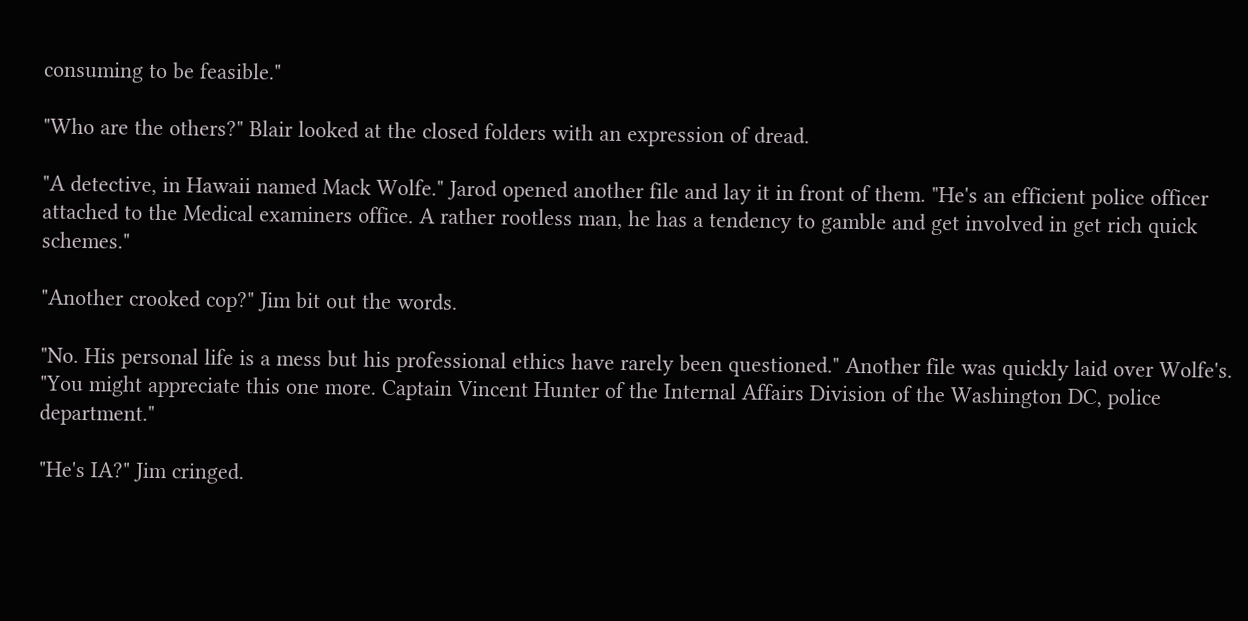consuming to be feasible."

"Who are the others?" Blair looked at the closed folders with an expression of dread.

"A detective, in Hawaii named Mack Wolfe." Jarod opened another file and lay it in front of them. "He's an efficient police officer attached to the Medical examiners office. A rather rootless man, he has a tendency to gamble and get involved in get rich quick schemes."

"Another crooked cop?" Jim bit out the words.

"No. His personal life is a mess but his professional ethics have rarely been questioned." Another file was quickly laid over Wolfe's. "You might appreciate this one more. Captain Vincent Hunter of the Internal Affairs Division of the Washington DC, police department."

"He's IA?" Jim cringed.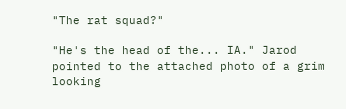"The rat squad?"

"He's the head of the... IA." Jarod pointed to the attached photo of a grim looking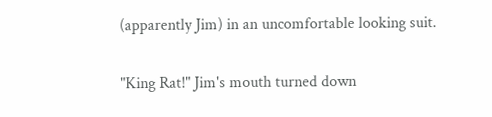(apparently Jim) in an uncomfortable looking suit.

"King Rat!" Jim's mouth turned down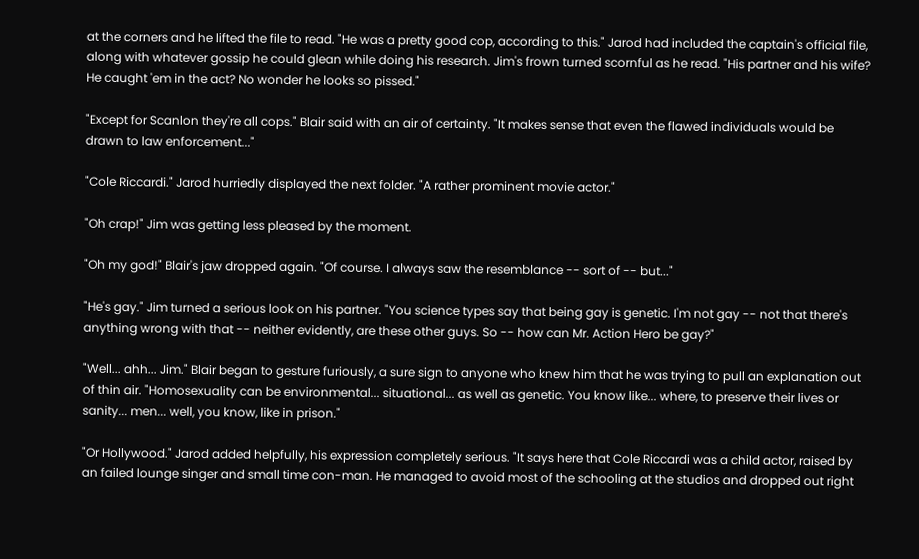at the corners and he lifted the file to read. "He was a pretty good cop, according to this." Jarod had included the captain's official file, along with whatever gossip he could glean while doing his research. Jim's frown turned scornful as he read. "His partner and his wife? He caught 'em in the act? No wonder he looks so pissed."

"Except for Scanlon they're all cops." Blair said with an air of certainty. "It makes sense that even the flawed individuals would be drawn to law enforcement..."

"Cole Riccardi." Jarod hurriedly displayed the next folder. "A rather prominent movie actor."

"Oh crap!" Jim was getting less pleased by the moment.

"Oh my god!" Blair's jaw dropped again. "Of course. I always saw the resemblance -- sort of -- but..."

"He's gay." Jim turned a serious look on his partner. "You science types say that being gay is genetic. I'm not gay -- not that there's anything wrong with that -- neither evidently, are these other guys. So -- how can Mr. Action Hero be gay?"

"Well... ahh... Jim." Blair began to gesture furiously, a sure sign to anyone who knew him that he was trying to pull an explanation out of thin air. "Homosexuality can be environmental... situational... as well as genetic. You know like... where, to preserve their lives or sanity... men... well, you know, like in prison."

"Or Hollywood." Jarod added helpfully, his expression completely serious. "It says here that Cole Riccardi was a child actor, raised by an failed lounge singer and small time con-man. He managed to avoid most of the schooling at the studios and dropped out right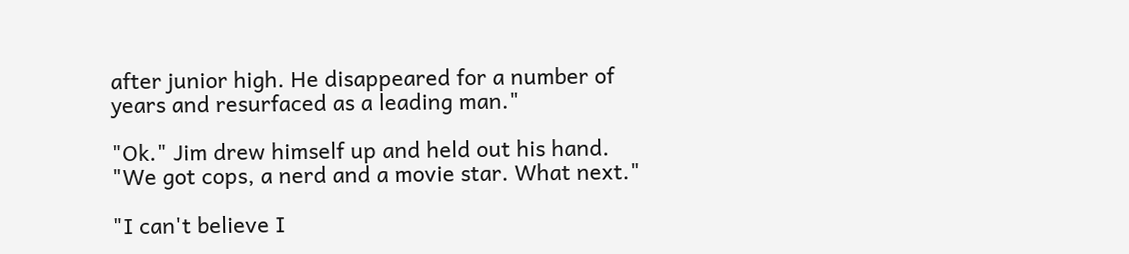after junior high. He disappeared for a number of years and resurfaced as a leading man."

"Ok." Jim drew himself up and held out his hand. "We got cops, a nerd and a movie star. What next."

"I can't believe I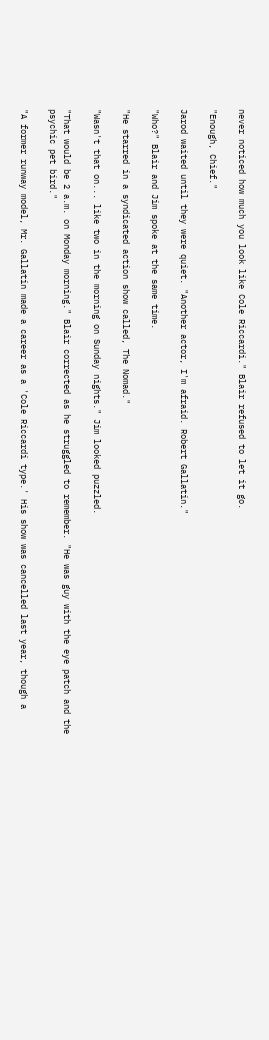never noticed how much you look like Cole Riccardi." Blair refused to let it go.

"Enough, Chief."

Jarod waited until they were quiet. "Another actor, I'm afraid. Robert Gallatin."

"Who?" Blair and Jim spoke at the same time.

"He starred in a syndicated action show called, The Nomad."

"Wasn't that on... like two in the morning on Sunday nights." Jim looked puzzled.

"That would be 2 a.m. on Monday morning." Blair corrected as he struggled to remember. "He was guy with the eye patch and the psychic pet bird."

"A former runway model, Mr. Gallatin made a career as a 'Cole Riccardi type.' His show was cancelled last year, though a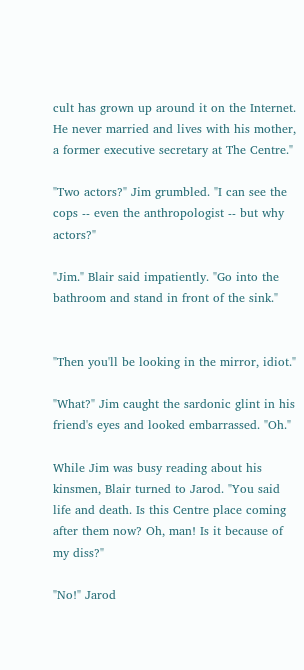cult has grown up around it on the Internet. He never married and lives with his mother, a former executive secretary at The Centre."

"Two actors?" Jim grumbled. "I can see the cops -- even the anthropologist -- but why actors?"

"Jim." Blair said impatiently. "Go into the bathroom and stand in front of the sink."


"Then you'll be looking in the mirror, idiot."

"What?" Jim caught the sardonic glint in his friend's eyes and looked embarrassed. "Oh."

While Jim was busy reading about his kinsmen, Blair turned to Jarod. "You said life and death. Is this Centre place coming after them now? Oh, man! Is it because of my diss?"

"No!" Jarod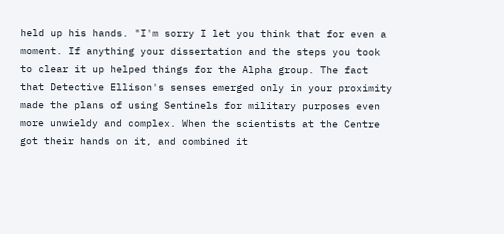held up his hands. "I'm sorry I let you think that for even a moment. If anything your dissertation and the steps you took to clear it up helped things for the Alpha group. The fact that Detective Ellison's senses emerged only in your proximity made the plans of using Sentinels for military purposes even more unwieldy and complex. When the scientists at the Centre got their hands on it, and combined it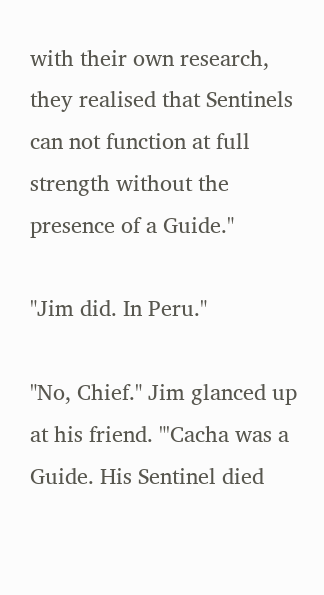with their own research, they realised that Sentinels can not function at full strength without the presence of a Guide."

"Jim did. In Peru."

"No, Chief." Jim glanced up at his friend. "'Cacha was a Guide. His Sentinel died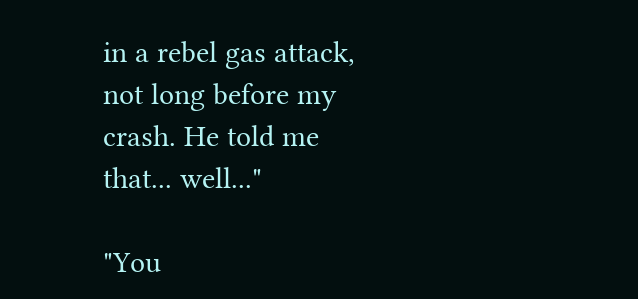in a rebel gas attack, not long before my crash. He told me that... well..."

"You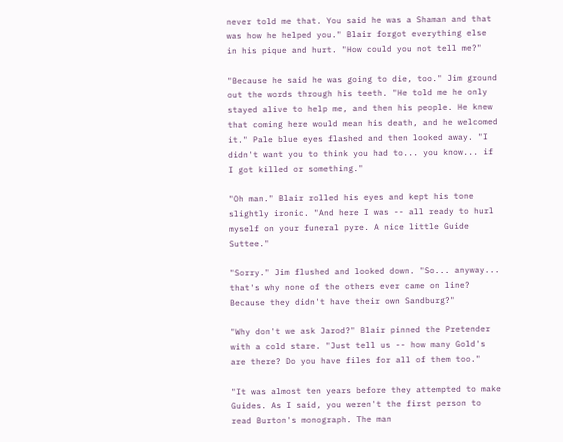never told me that. You said he was a Shaman and that was how he helped you." Blair forgot everything else in his pique and hurt. "How could you not tell me?"

"Because he said he was going to die, too." Jim ground out the words through his teeth. "He told me he only stayed alive to help me, and then his people. He knew that coming here would mean his death, and he welcomed it." Pale blue eyes flashed and then looked away. "I didn't want you to think you had to... you know... if I got killed or something."

"Oh man." Blair rolled his eyes and kept his tone slightly ironic. "And here I was -- all ready to hurl myself on your funeral pyre. A nice little Guide Suttee."

"Sorry." Jim flushed and looked down. "So... anyway... that's why none of the others ever came on line? Because they didn't have their own Sandburg?"

"Why don't we ask Jarod?" Blair pinned the Pretender with a cold stare. "Just tell us -- how many Gold's are there? Do you have files for all of them too."

"It was almost ten years before they attempted to make Guides. As I said, you weren't the first person to read Burton's monograph. The man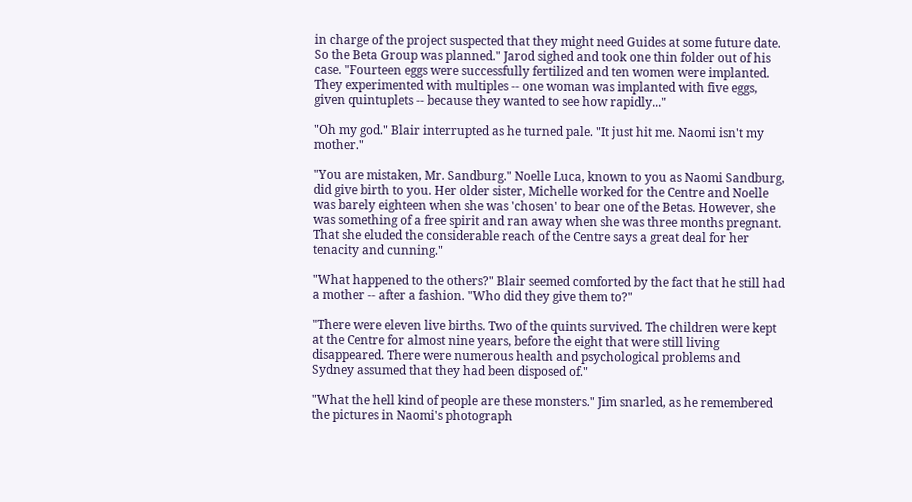in charge of the project suspected that they might need Guides at some future date. So the Beta Group was planned." Jarod sighed and took one thin folder out of his case. "Fourteen eggs were successfully fertilized and ten women were implanted. They experimented with multiples -- one woman was implanted with five eggs, given quintuplets -- because they wanted to see how rapidly..."

"Oh my god." Blair interrupted as he turned pale. "It just hit me. Naomi isn't my mother."

"You are mistaken, Mr. Sandburg." Noelle Luca, known to you as Naomi Sandburg, did give birth to you. Her older sister, Michelle worked for the Centre and Noelle was barely eighteen when she was 'chosen' to bear one of the Betas. However, she was something of a free spirit and ran away when she was three months pregnant. That she eluded the considerable reach of the Centre says a great deal for her tenacity and cunning."

"What happened to the others?" Blair seemed comforted by the fact that he still had a mother -- after a fashion. "Who did they give them to?"

"There were eleven live births. Two of the quints survived. The children were kept at the Centre for almost nine years, before the eight that were still living disappeared. There were numerous health and psychological problems and Sydney assumed that they had been disposed of."

"What the hell kind of people are these monsters." Jim snarled, as he remembered the pictures in Naomi's photograph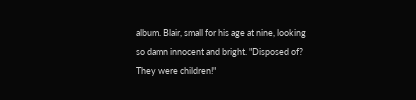album. Blair, small for his age at nine, looking so damn innocent and bright. "Disposed of? They were children!"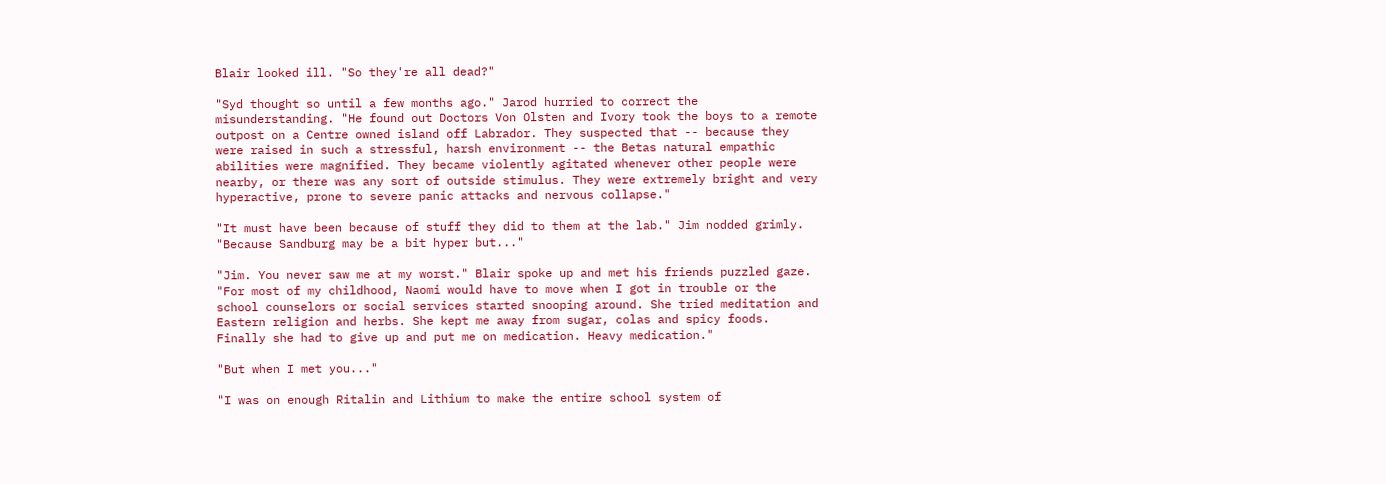Blair looked ill. "So they're all dead?"

"Syd thought so until a few months ago." Jarod hurried to correct the misunderstanding. "He found out Doctors Von Olsten and Ivory took the boys to a remote outpost on a Centre owned island off Labrador. They suspected that -- because they were raised in such a stressful, harsh environment -- the Betas natural empathic abilities were magnified. They became violently agitated whenever other people were nearby, or there was any sort of outside stimulus. They were extremely bright and very hyperactive, prone to severe panic attacks and nervous collapse."

"It must have been because of stuff they did to them at the lab." Jim nodded grimly. "Because Sandburg may be a bit hyper but..."

"Jim. You never saw me at my worst." Blair spoke up and met his friends puzzled gaze. "For most of my childhood, Naomi would have to move when I got in trouble or the school counselors or social services started snooping around. She tried meditation and Eastern religion and herbs. She kept me away from sugar, colas and spicy foods. Finally she had to give up and put me on medication. Heavy medication."

"But when I met you..."

"I was on enough Ritalin and Lithium to make the entire school system of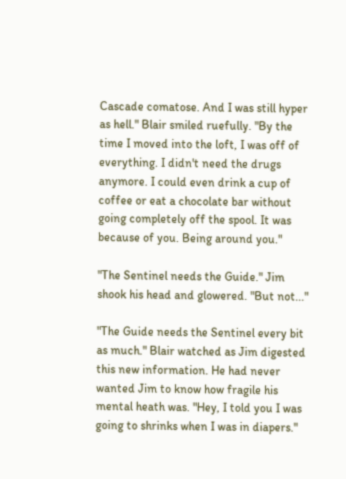Cascade comatose. And I was still hyper as hell." Blair smiled ruefully. "By the time I moved into the loft, I was off of everything. I didn't need the drugs anymore. I could even drink a cup of coffee or eat a chocolate bar without going completely off the spool. It was because of you. Being around you."

"The Sentinel needs the Guide." Jim shook his head and glowered. "But not..."

"The Guide needs the Sentinel every bit as much." Blair watched as Jim digested this new information. He had never wanted Jim to know how fragile his mental heath was. "Hey, I told you I was going to shrinks when I was in diapers."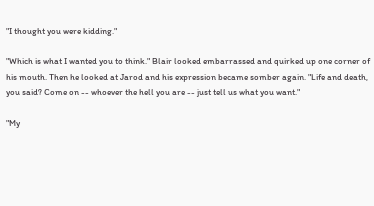"I thought you were kidding."

"Which is what I wanted you to think." Blair looked embarrassed and quirked up one corner of his mouth. Then he looked at Jarod and his expression became somber again. "Life and death, you said? Come on -- whoever the hell you are -- just tell us what you want."

"My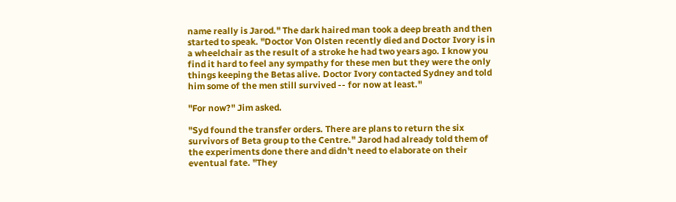name really is Jarod." The dark haired man took a deep breath and then started to speak. "Doctor Von Olsten recently died and Doctor Ivory is in a wheelchair as the result of a stroke he had two years ago. I know you find it hard to feel any sympathy for these men but they were the only things keeping the Betas alive. Doctor Ivory contacted Sydney and told him some of the men still survived -- for now at least."

"For now?" Jim asked.

"Syd found the transfer orders. There are plans to return the six survivors of Beta group to the Centre." Jarod had already told them of the experiments done there and didn't need to elaborate on their eventual fate. "They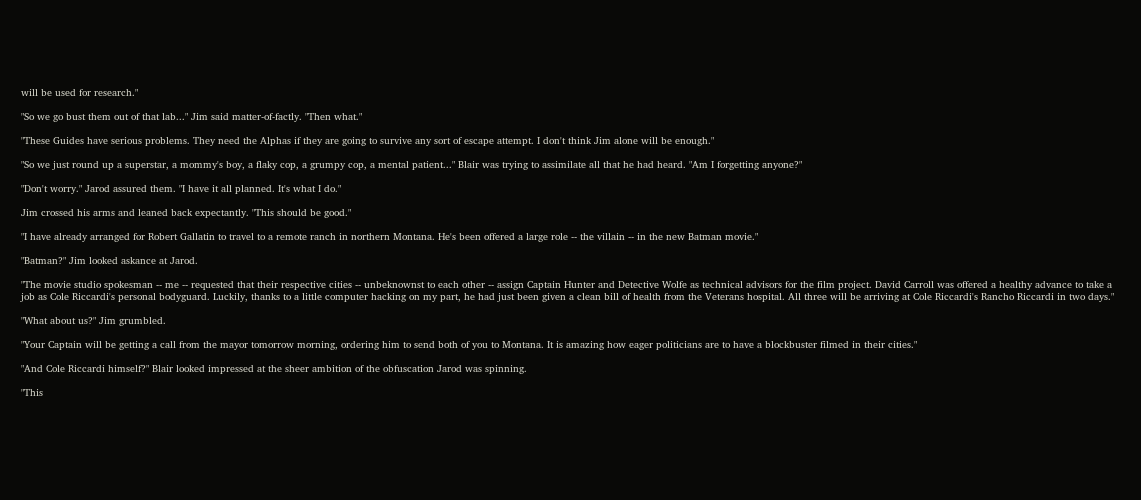will be used for research."

"So we go bust them out of that lab..." Jim said matter-of-factly. "Then what."

"These Guides have serious problems. They need the Alphas if they are going to survive any sort of escape attempt. I don't think Jim alone will be enough."

"So we just round up a superstar, a mommy's boy, a flaky cop, a grumpy cop, a mental patient..." Blair was trying to assimilate all that he had heard. "Am I forgetting anyone?"

"Don't worry." Jarod assured them. "I have it all planned. It's what I do."

Jim crossed his arms and leaned back expectantly. "This should be good."

"I have already arranged for Robert Gallatin to travel to a remote ranch in northern Montana. He's been offered a large role -- the villain -- in the new Batman movie."

"Batman?" Jim looked askance at Jarod.

"The movie studio spokesman -- me -- requested that their respective cities -- unbeknownst to each other -- assign Captain Hunter and Detective Wolfe as technical advisors for the film project. David Carroll was offered a healthy advance to take a job as Cole Riccardi's personal bodyguard. Luckily, thanks to a little computer hacking on my part, he had just been given a clean bill of health from the Veterans hospital. All three will be arriving at Cole Riccardi's Rancho Riccardi in two days."

"What about us?" Jim grumbled.

"Your Captain will be getting a call from the mayor tomorrow morning, ordering him to send both of you to Montana. It is amazing how eager politicians are to have a blockbuster filmed in their cities."

"And Cole Riccardi himself?" Blair looked impressed at the sheer ambition of the obfuscation Jarod was spinning.

"This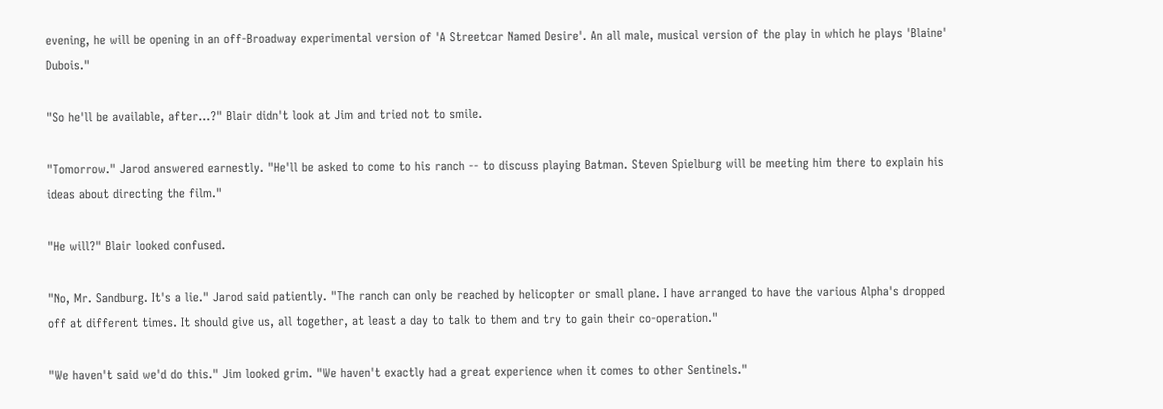evening, he will be opening in an off-Broadway experimental version of 'A Streetcar Named Desire'. An all male, musical version of the play in which he plays 'Blaine' Dubois."

"So he'll be available, after...?" Blair didn't look at Jim and tried not to smile.

"Tomorrow." Jarod answered earnestly. "He'll be asked to come to his ranch -- to discuss playing Batman. Steven Spielburg will be meeting him there to explain his ideas about directing the film."

"He will?" Blair looked confused.

"No, Mr. Sandburg. It's a lie." Jarod said patiently. "The ranch can only be reached by helicopter or small plane. I have arranged to have the various Alpha's dropped off at different times. It should give us, all together, at least a day to talk to them and try to gain their co-operation."

"We haven't said we'd do this." Jim looked grim. "We haven't exactly had a great experience when it comes to other Sentinels."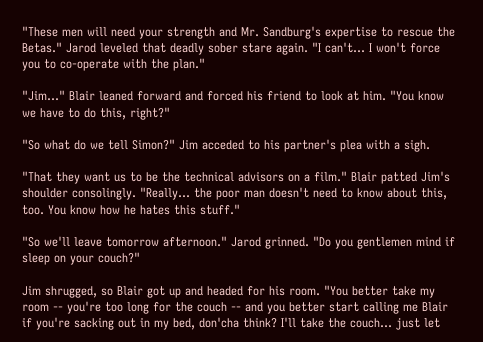"These men will need your strength and Mr. Sandburg's expertise to rescue the Betas." Jarod leveled that deadly sober stare again. "I can't... I won't force you to co-operate with the plan."

"Jim..." Blair leaned forward and forced his friend to look at him. "You know we have to do this, right?"

"So what do we tell Simon?" Jim acceded to his partner's plea with a sigh.

"That they want us to be the technical advisors on a film." Blair patted Jim's shoulder consolingly. "Really... the poor man doesn't need to know about this, too. You know how he hates this stuff."

"So we'll leave tomorrow afternoon." Jarod grinned. "Do you gentlemen mind if sleep on your couch?"

Jim shrugged, so Blair got up and headed for his room. "You better take my room -- you're too long for the couch -- and you better start calling me Blair if you're sacking out in my bed, don'cha think? I'll take the couch... just let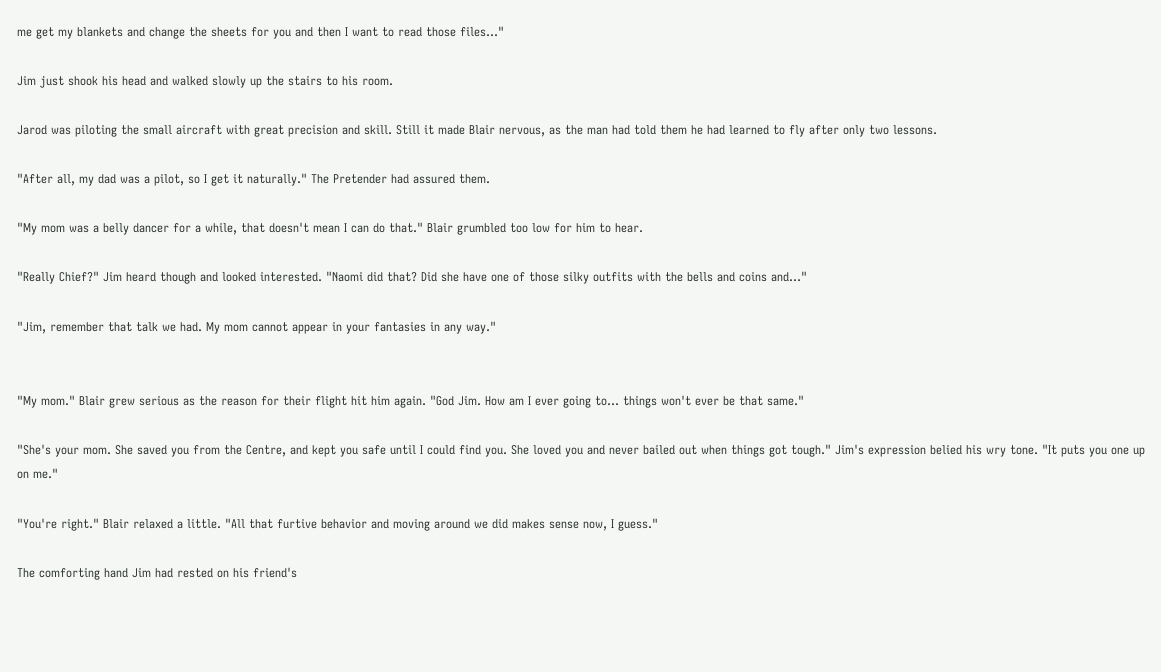me get my blankets and change the sheets for you and then I want to read those files..."

Jim just shook his head and walked slowly up the stairs to his room.

Jarod was piloting the small aircraft with great precision and skill. Still it made Blair nervous, as the man had told them he had learned to fly after only two lessons.

"After all, my dad was a pilot, so I get it naturally." The Pretender had assured them.

"My mom was a belly dancer for a while, that doesn't mean I can do that." Blair grumbled too low for him to hear.

"Really Chief?" Jim heard though and looked interested. "Naomi did that? Did she have one of those silky outfits with the bells and coins and..."

"Jim, remember that talk we had. My mom cannot appear in your fantasies in any way."


"My mom." Blair grew serious as the reason for their flight hit him again. "God Jim. How am I ever going to... things won't ever be that same."

"She's your mom. She saved you from the Centre, and kept you safe until I could find you. She loved you and never bailed out when things got tough." Jim's expression belied his wry tone. "It puts you one up on me."

"You're right." Blair relaxed a little. "All that furtive behavior and moving around we did makes sense now, I guess."

The comforting hand Jim had rested on his friend's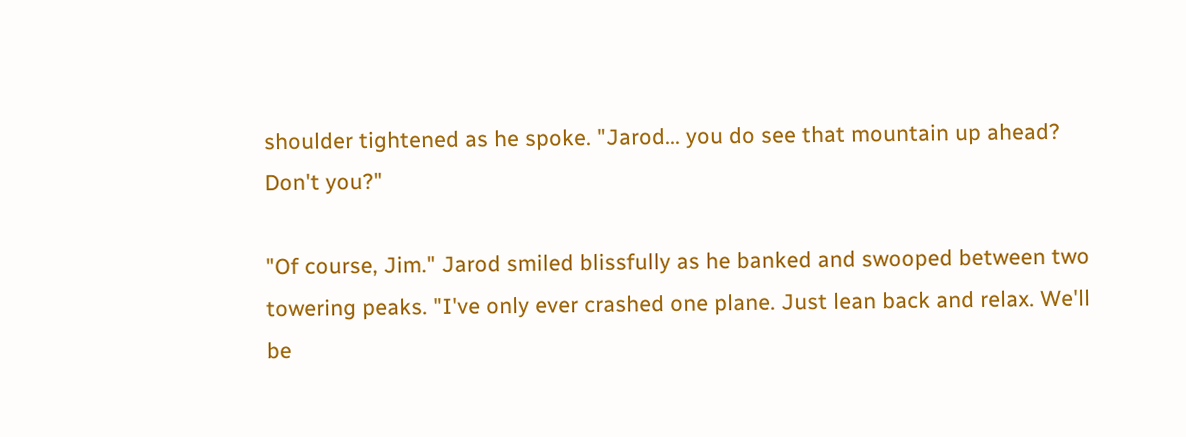shoulder tightened as he spoke. "Jarod... you do see that mountain up ahead? Don't you?"

"Of course, Jim." Jarod smiled blissfully as he banked and swooped between two towering peaks. "I've only ever crashed one plane. Just lean back and relax. We'll be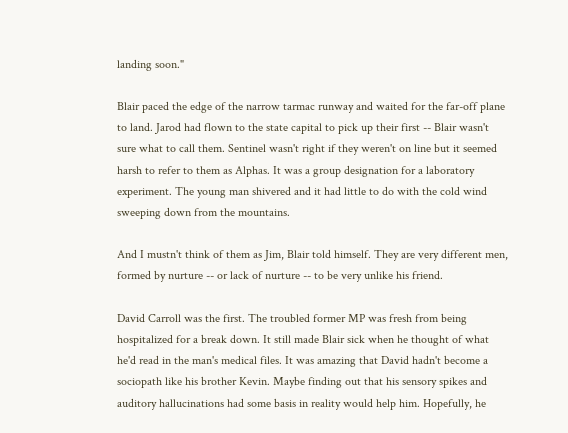landing soon."

Blair paced the edge of the narrow tarmac runway and waited for the far-off plane to land. Jarod had flown to the state capital to pick up their first -- Blair wasn't sure what to call them. Sentinel wasn't right if they weren't on line but it seemed harsh to refer to them as Alphas. It was a group designation for a laboratory experiment. The young man shivered and it had little to do with the cold wind sweeping down from the mountains.

And I mustn't think of them as Jim, Blair told himself. They are very different men, formed by nurture -- or lack of nurture -- to be very unlike his friend.

David Carroll was the first. The troubled former MP was fresh from being hospitalized for a break down. It still made Blair sick when he thought of what he'd read in the man's medical files. It was amazing that David hadn't become a sociopath like his brother Kevin. Maybe finding out that his sensory spikes and auditory hallucinations had some basis in reality would help him. Hopefully, he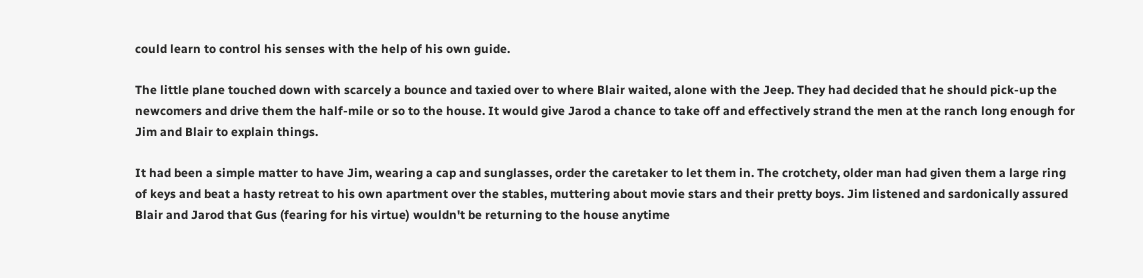could learn to control his senses with the help of his own guide.

The little plane touched down with scarcely a bounce and taxied over to where Blair waited, alone with the Jeep. They had decided that he should pick-up the newcomers and drive them the half-mile or so to the house. It would give Jarod a chance to take off and effectively strand the men at the ranch long enough for Jim and Blair to explain things.

It had been a simple matter to have Jim, wearing a cap and sunglasses, order the caretaker to let them in. The crotchety, older man had given them a large ring of keys and beat a hasty retreat to his own apartment over the stables, muttering about movie stars and their pretty boys. Jim listened and sardonically assured Blair and Jarod that Gus (fearing for his virtue) wouldn't be returning to the house anytime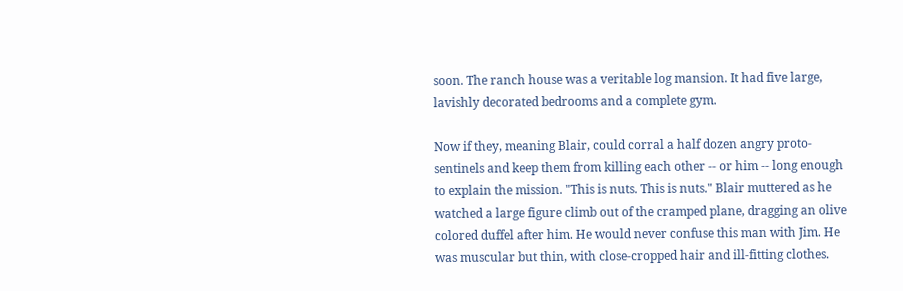soon. The ranch house was a veritable log mansion. It had five large, lavishly decorated bedrooms and a complete gym.

Now if they, meaning Blair, could corral a half dozen angry proto-sentinels and keep them from killing each other -- or him -- long enough to explain the mission. "This is nuts. This is nuts." Blair muttered as he watched a large figure climb out of the cramped plane, dragging an olive colored duffel after him. He would never confuse this man with Jim. He was muscular but thin, with close-cropped hair and ill-fitting clothes.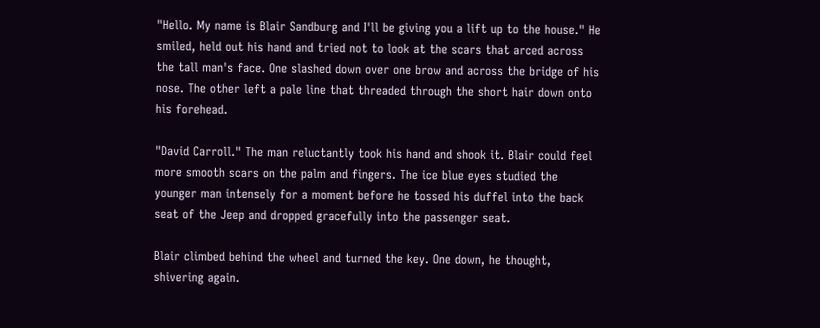"Hello. My name is Blair Sandburg and I'll be giving you a lift up to the house." He smiled, held out his hand and tried not to look at the scars that arced across the tall man's face. One slashed down over one brow and across the bridge of his nose. The other left a pale line that threaded through the short hair down onto his forehead.

"David Carroll." The man reluctantly took his hand and shook it. Blair could feel more smooth scars on the palm and fingers. The ice blue eyes studied the younger man intensely for a moment before he tossed his duffel into the back seat of the Jeep and dropped gracefully into the passenger seat.

Blair climbed behind the wheel and turned the key. One down, he thought, shivering again.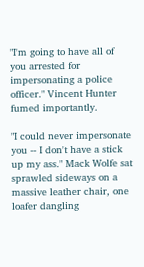"I'm going to have all of you arrested for impersonating a police officer." Vincent Hunter fumed importantly.

"I could never impersonate you -- I don't have a stick up my ass." Mack Wolfe sat sprawled sideways on a massive leather chair, one loafer dangling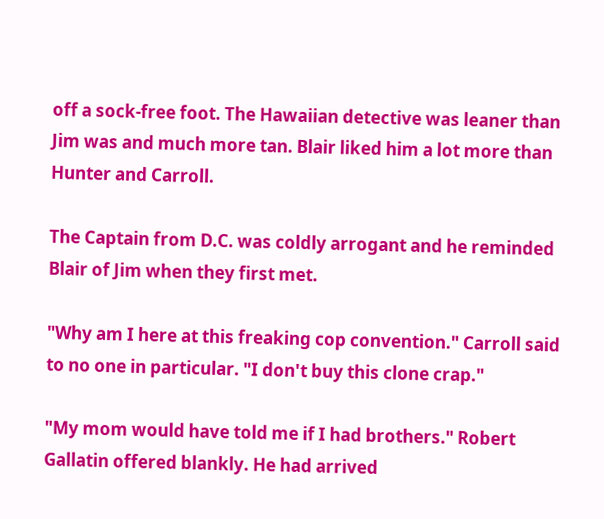off a sock-free foot. The Hawaiian detective was leaner than Jim was and much more tan. Blair liked him a lot more than Hunter and Carroll.

The Captain from D.C. was coldly arrogant and he reminded Blair of Jim when they first met.

"Why am I here at this freaking cop convention." Carroll said to no one in particular. "I don't buy this clone crap."

"My mom would have told me if I had brothers." Robert Gallatin offered blankly. He had arrived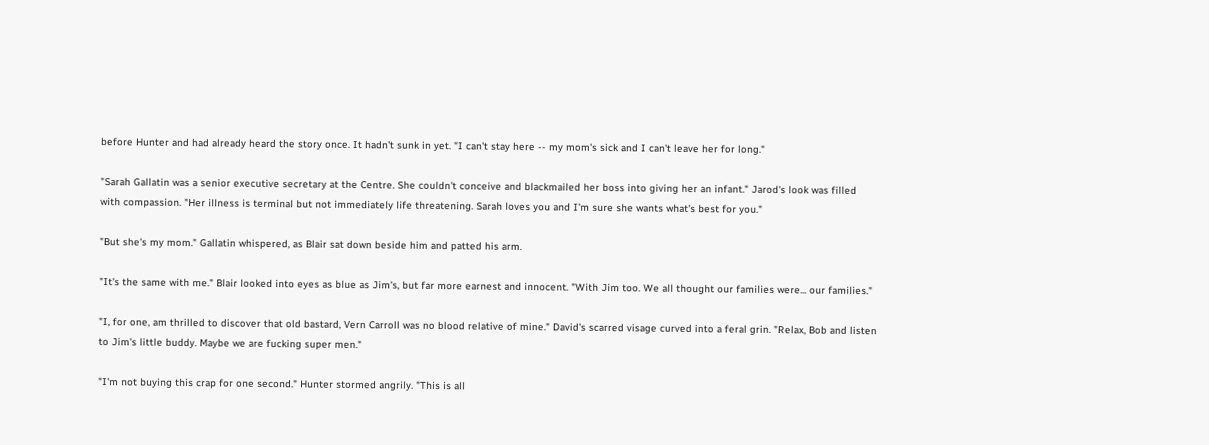before Hunter and had already heard the story once. It hadn't sunk in yet. "I can't stay here -- my mom's sick and I can't leave her for long."

"Sarah Gallatin was a senior executive secretary at the Centre. She couldn't conceive and blackmailed her boss into giving her an infant." Jarod's look was filled with compassion. "Her illness is terminal but not immediately life threatening. Sarah loves you and I'm sure she wants what's best for you."

"But she's my mom." Gallatin whispered, as Blair sat down beside him and patted his arm.

"It's the same with me." Blair looked into eyes as blue as Jim's, but far more earnest and innocent. "With Jim too. We all thought our families were... our families."

"I, for one, am thrilled to discover that old bastard, Vern Carroll was no blood relative of mine." David's scarred visage curved into a feral grin. "Relax, Bob and listen to Jim's little buddy. Maybe we are fucking super men."

"I'm not buying this crap for one second." Hunter stormed angrily. "This is all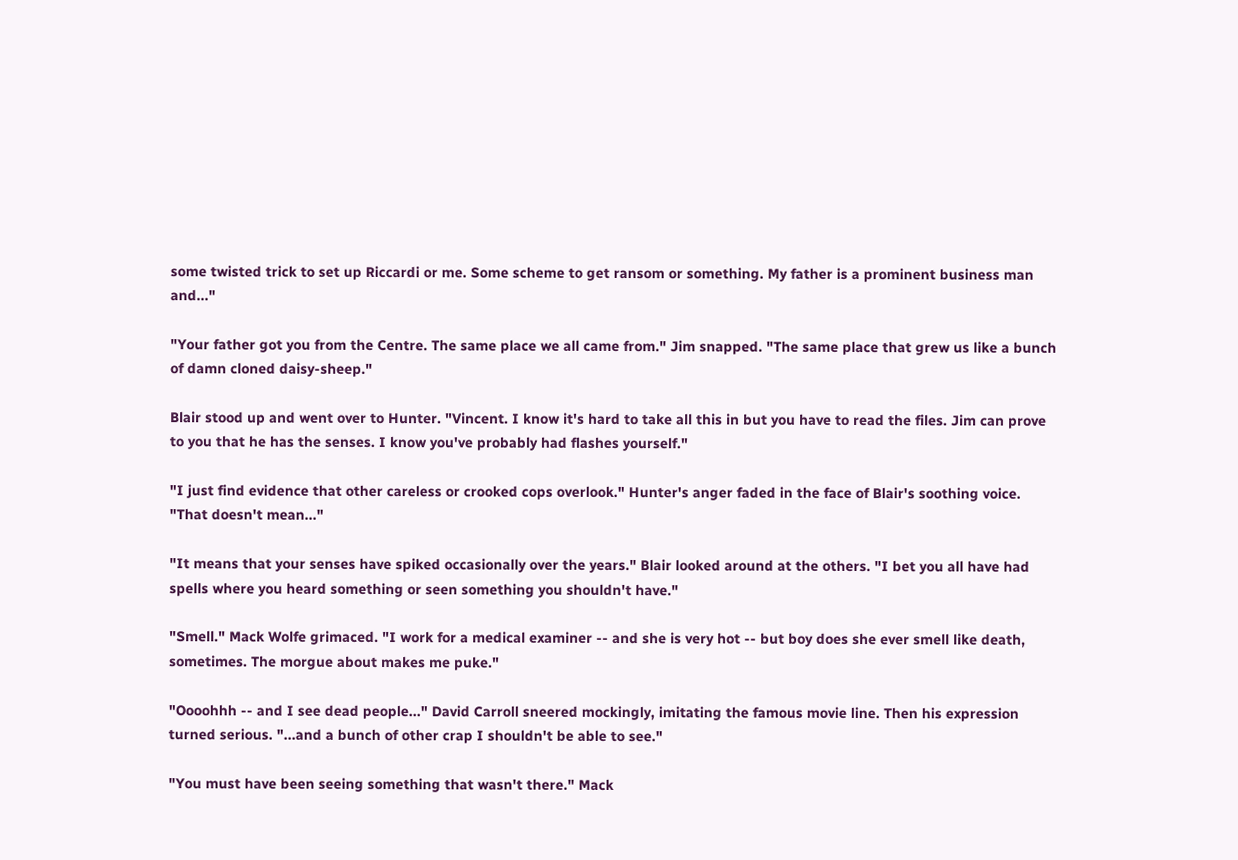some twisted trick to set up Riccardi or me. Some scheme to get ransom or something. My father is a prominent business man and..."

"Your father got you from the Centre. The same place we all came from." Jim snapped. "The same place that grew us like a bunch of damn cloned daisy-sheep."

Blair stood up and went over to Hunter. "Vincent. I know it's hard to take all this in but you have to read the files. Jim can prove to you that he has the senses. I know you've probably had flashes yourself."

"I just find evidence that other careless or crooked cops overlook." Hunter's anger faded in the face of Blair's soothing voice. "That doesn't mean..."

"It means that your senses have spiked occasionally over the years." Blair looked around at the others. "I bet you all have had spells where you heard something or seen something you shouldn't have."

"Smell." Mack Wolfe grimaced. "I work for a medical examiner -- and she is very hot -- but boy does she ever smell like death, sometimes. The morgue about makes me puke."

"Oooohhh -- and I see dead people..." David Carroll sneered mockingly, imitating the famous movie line. Then his expression turned serious. "...and a bunch of other crap I shouldn't be able to see."

"You must have been seeing something that wasn't there." Mack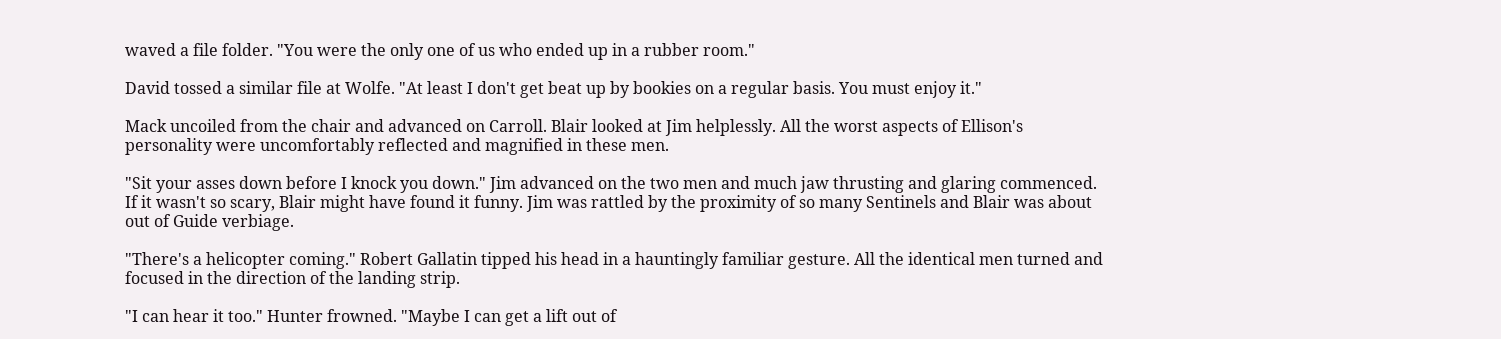waved a file folder. "You were the only one of us who ended up in a rubber room."

David tossed a similar file at Wolfe. "At least I don't get beat up by bookies on a regular basis. You must enjoy it."

Mack uncoiled from the chair and advanced on Carroll. Blair looked at Jim helplessly. All the worst aspects of Ellison's personality were uncomfortably reflected and magnified in these men.

"Sit your asses down before I knock you down." Jim advanced on the two men and much jaw thrusting and glaring commenced. If it wasn't so scary, Blair might have found it funny. Jim was rattled by the proximity of so many Sentinels and Blair was about out of Guide verbiage.

"There's a helicopter coming." Robert Gallatin tipped his head in a hauntingly familiar gesture. All the identical men turned and focused in the direction of the landing strip.

"I can hear it too." Hunter frowned. "Maybe I can get a lift out of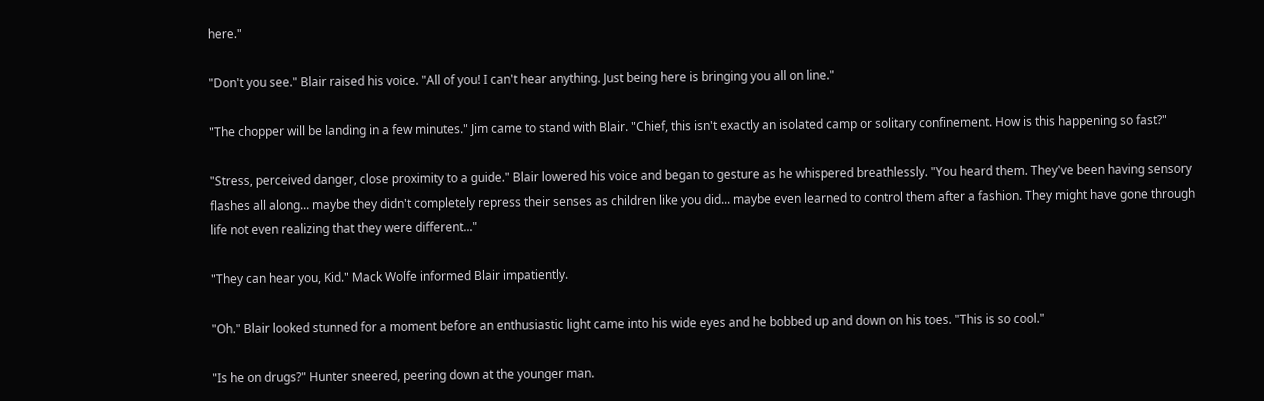here."

"Don't you see." Blair raised his voice. "All of you! I can't hear anything. Just being here is bringing you all on line."

"The chopper will be landing in a few minutes." Jim came to stand with Blair. "Chief, this isn't exactly an isolated camp or solitary confinement. How is this happening so fast?"

"Stress, perceived danger, close proximity to a guide." Blair lowered his voice and began to gesture as he whispered breathlessly. "You heard them. They've been having sensory flashes all along... maybe they didn't completely repress their senses as children like you did... maybe even learned to control them after a fashion. They might have gone through life not even realizing that they were different..."

"They can hear you, Kid." Mack Wolfe informed Blair impatiently.

"Oh." Blair looked stunned for a moment before an enthusiastic light came into his wide eyes and he bobbed up and down on his toes. "This is so cool."

"Is he on drugs?" Hunter sneered, peering down at the younger man.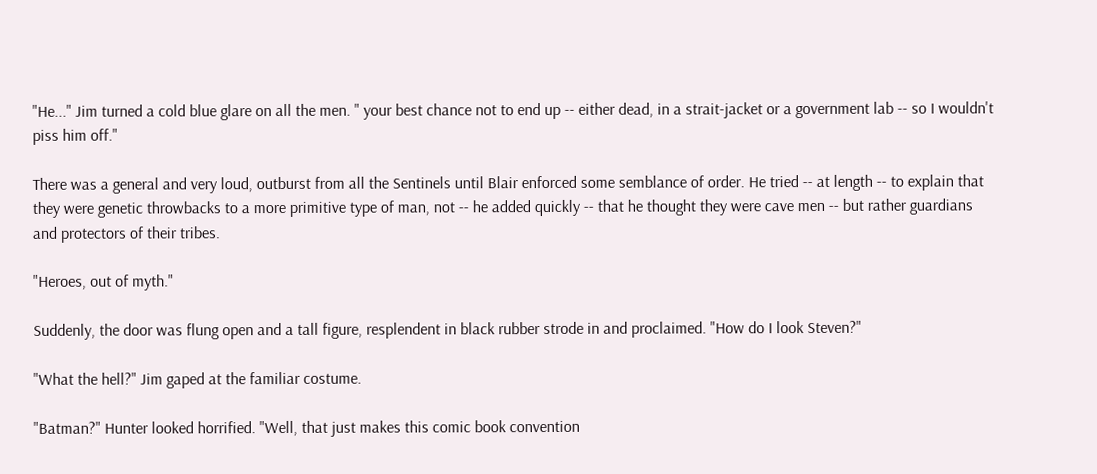"He..." Jim turned a cold blue glare on all the men. " your best chance not to end up -- either dead, in a strait-jacket or a government lab -- so I wouldn't piss him off."

There was a general and very loud, outburst from all the Sentinels until Blair enforced some semblance of order. He tried -- at length -- to explain that they were genetic throwbacks to a more primitive type of man, not -- he added quickly -- that he thought they were cave men -- but rather guardians and protectors of their tribes.

"Heroes, out of myth."

Suddenly, the door was flung open and a tall figure, resplendent in black rubber strode in and proclaimed. "How do I look Steven?"

"What the hell?" Jim gaped at the familiar costume.

"Batman?" Hunter looked horrified. "Well, that just makes this comic book convention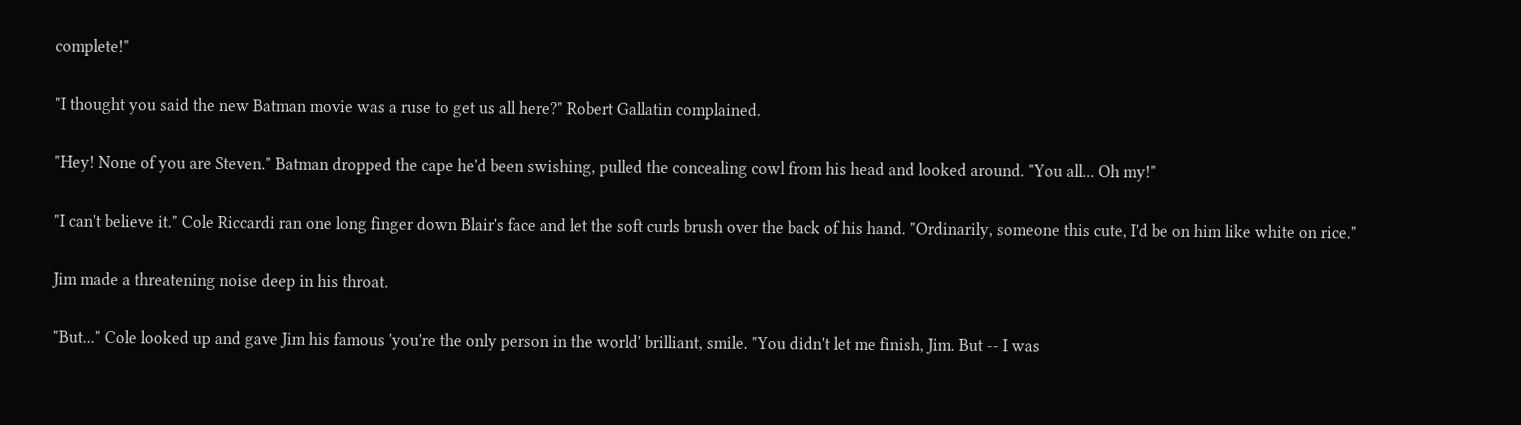complete!"

"I thought you said the new Batman movie was a ruse to get us all here?" Robert Gallatin complained.

"Hey! None of you are Steven." Batman dropped the cape he'd been swishing, pulled the concealing cowl from his head and looked around. "You all... Oh my!"

"I can't believe it." Cole Riccardi ran one long finger down Blair's face and let the soft curls brush over the back of his hand. "Ordinarily, someone this cute, I'd be on him like white on rice."

Jim made a threatening noise deep in his throat.

"But..." Cole looked up and gave Jim his famous 'you're the only person in the world' brilliant, smile. "You didn't let me finish, Jim. But -- I was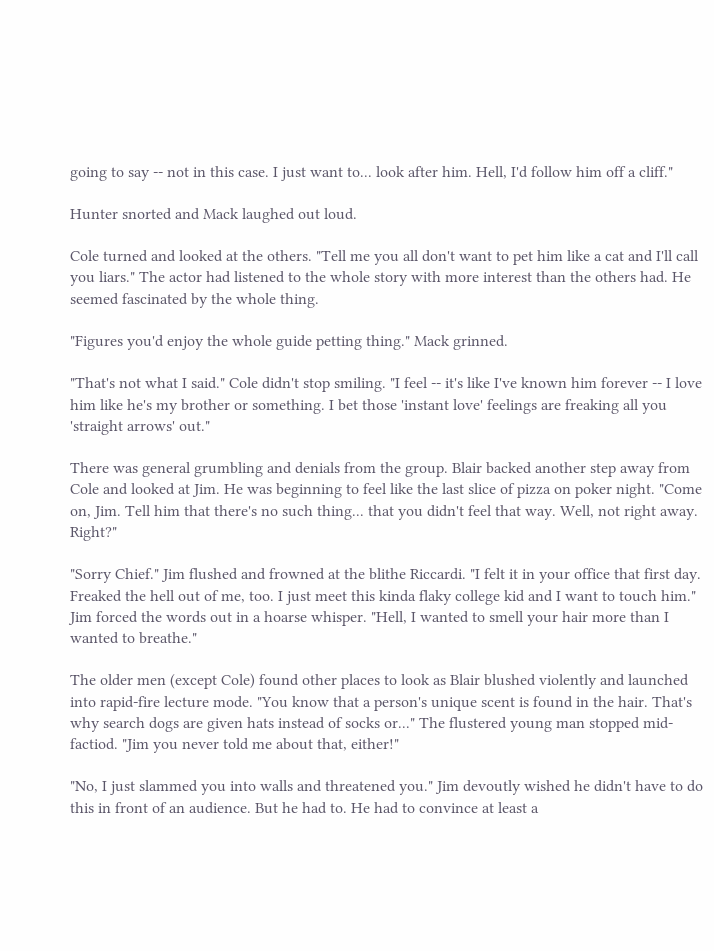going to say -- not in this case. I just want to... look after him. Hell, I'd follow him off a cliff."

Hunter snorted and Mack laughed out loud.

Cole turned and looked at the others. "Tell me you all don't want to pet him like a cat and I'll call you liars." The actor had listened to the whole story with more interest than the others had. He seemed fascinated by the whole thing.

"Figures you'd enjoy the whole guide petting thing." Mack grinned.

"That's not what I said." Cole didn't stop smiling. "I feel -- it's like I've known him forever -- I love him like he's my brother or something. I bet those 'instant love' feelings are freaking all you 'straight arrows' out."

There was general grumbling and denials from the group. Blair backed another step away from Cole and looked at Jim. He was beginning to feel like the last slice of pizza on poker night. "Come on, Jim. Tell him that there's no such thing... that you didn't feel that way. Well, not right away. Right?"

"Sorry Chief." Jim flushed and frowned at the blithe Riccardi. "I felt it in your office that first day. Freaked the hell out of me, too. I just meet this kinda flaky college kid and I want to touch him." Jim forced the words out in a hoarse whisper. "Hell, I wanted to smell your hair more than I wanted to breathe."

The older men (except Cole) found other places to look as Blair blushed violently and launched into rapid-fire lecture mode. "You know that a person's unique scent is found in the hair. That's why search dogs are given hats instead of socks or..." The flustered young man stopped mid-factiod. "Jim you never told me about that, either!"

"No, I just slammed you into walls and threatened you." Jim devoutly wished he didn't have to do this in front of an audience. But he had to. He had to convince at least a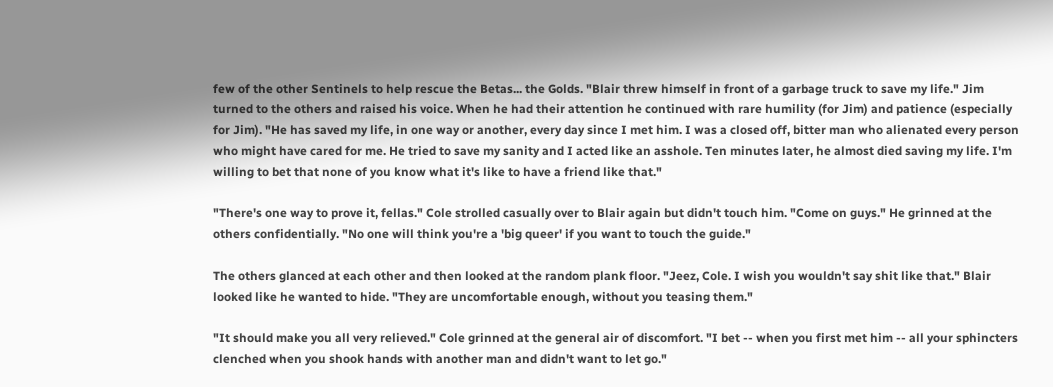few of the other Sentinels to help rescue the Betas... the Golds. "Blair threw himself in front of a garbage truck to save my life." Jim turned to the others and raised his voice. When he had their attention he continued with rare humility (for Jim) and patience (especially for Jim). "He has saved my life, in one way or another, every day since I met him. I was a closed off, bitter man who alienated every person who might have cared for me. He tried to save my sanity and I acted like an asshole. Ten minutes later, he almost died saving my life. I'm willing to bet that none of you know what it's like to have a friend like that."

"There's one way to prove it, fellas." Cole strolled casually over to Blair again but didn't touch him. "Come on guys." He grinned at the others confidentially. "No one will think you're a 'big queer' if you want to touch the guide."

The others glanced at each other and then looked at the random plank floor. "Jeez, Cole. I wish you wouldn't say shit like that." Blair looked like he wanted to hide. "They are uncomfortable enough, without you teasing them."

"It should make you all very relieved." Cole grinned at the general air of discomfort. "I bet -- when you first met him -- all your sphincters clenched when you shook hands with another man and didn't want to let go."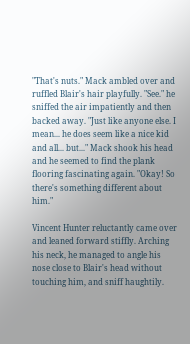"That's nuts." Mack ambled over and ruffled Blair's hair playfully. "See." he sniffed the air impatiently and then backed away. "Just like anyone else. I mean... he does seem like a nice kid and all... but..." Mack shook his head and he seemed to find the plank flooring fascinating again. "Okay! So there's something different about him."

Vincent Hunter reluctantly came over and leaned forward stiffly. Arching his neck, he managed to angle his nose close to Blair's head without touching him, and sniff haughtily.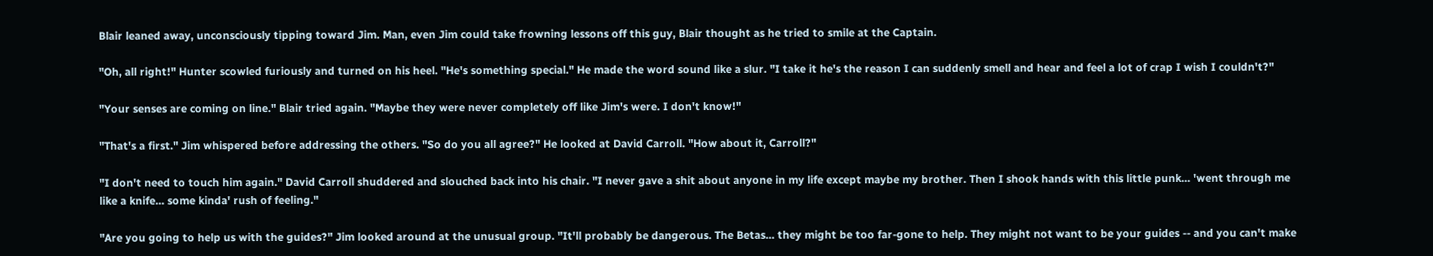Blair leaned away, unconsciously tipping toward Jim. Man, even Jim could take frowning lessons off this guy, Blair thought as he tried to smile at the Captain.

"Oh, all right!" Hunter scowled furiously and turned on his heel. "He's something special." He made the word sound like a slur. "I take it he's the reason I can suddenly smell and hear and feel a lot of crap I wish I couldn't?"

"Your senses are coming on line." Blair tried again. "Maybe they were never completely off like Jim's were. I don't know!"

"That's a first." Jim whispered before addressing the others. "So do you all agree?" He looked at David Carroll. "How about it, Carroll?"

"I don't need to touch him again." David Carroll shuddered and slouched back into his chair. "I never gave a shit about anyone in my life except maybe my brother. Then I shook hands with this little punk... 'went through me like a knife... some kinda' rush of feeling."

"Are you going to help us with the guides?" Jim looked around at the unusual group. "It'll probably be dangerous. The Betas... they might be too far-gone to help. They might not want to be your guides -- and you can't make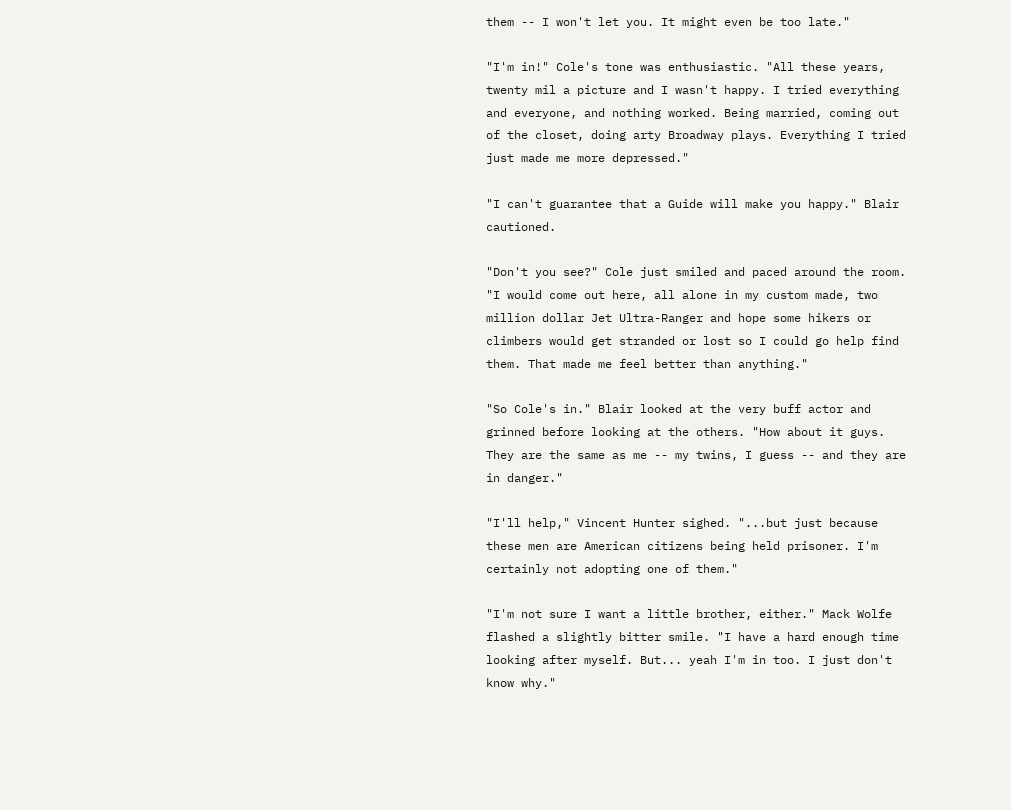them -- I won't let you. It might even be too late."

"I'm in!" Cole's tone was enthusiastic. "All these years, twenty mil a picture and I wasn't happy. I tried everything and everyone, and nothing worked. Being married, coming out of the closet, doing arty Broadway plays. Everything I tried just made me more depressed."

"I can't guarantee that a Guide will make you happy." Blair cautioned.

"Don't you see?" Cole just smiled and paced around the room. "I would come out here, all alone in my custom made, two million dollar Jet Ultra-Ranger and hope some hikers or climbers would get stranded or lost so I could go help find them. That made me feel better than anything."

"So Cole's in." Blair looked at the very buff actor and grinned before looking at the others. "How about it guys. They are the same as me -- my twins, I guess -- and they are in danger."

"I'll help," Vincent Hunter sighed. "...but just because these men are American citizens being held prisoner. I'm certainly not adopting one of them."

"I'm not sure I want a little brother, either." Mack Wolfe flashed a slightly bitter smile. "I have a hard enough time looking after myself. But... yeah I'm in too. I just don't know why."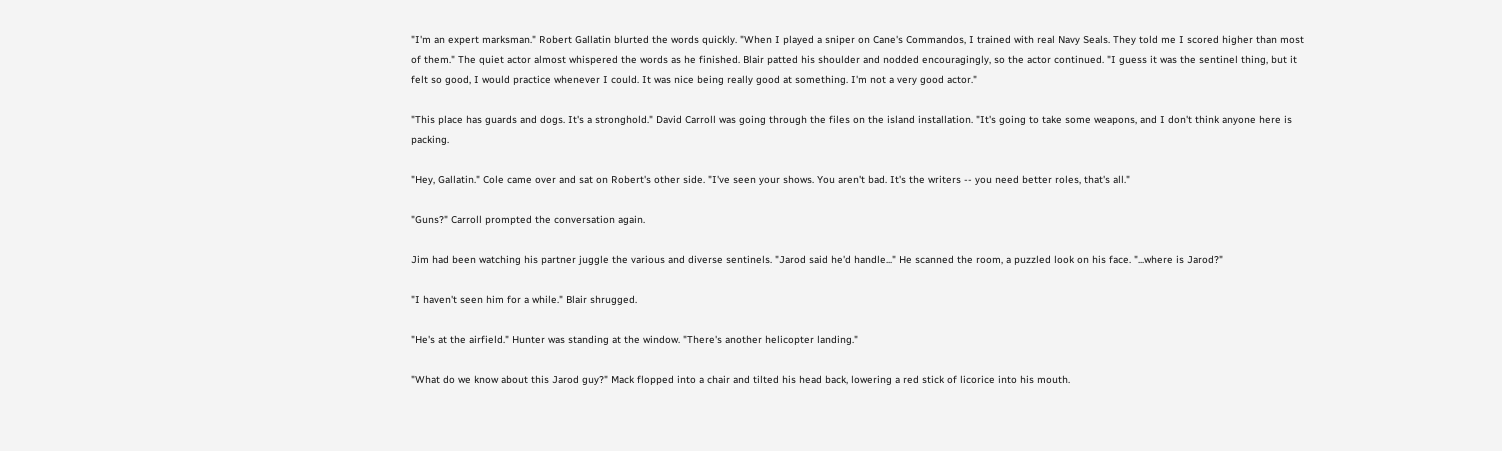"I'm an expert marksman." Robert Gallatin blurted the words quickly. "When I played a sniper on Cane's Commandos, I trained with real Navy Seals. They told me I scored higher than most of them." The quiet actor almost whispered the words as he finished. Blair patted his shoulder and nodded encouragingly, so the actor continued. "I guess it was the sentinel thing, but it felt so good, I would practice whenever I could. It was nice being really good at something. I'm not a very good actor."

"This place has guards and dogs. It's a stronghold." David Carroll was going through the files on the island installation. "It's going to take some weapons, and I don't think anyone here is packing.

"Hey, Gallatin." Cole came over and sat on Robert's other side. "I've seen your shows. You aren't bad. It's the writers -- you need better roles, that's all."

"Guns?" Carroll prompted the conversation again.

Jim had been watching his partner juggle the various and diverse sentinels. "Jarod said he'd handle..." He scanned the room, a puzzled look on his face. "...where is Jarod?"

"I haven't seen him for a while." Blair shrugged.

"He's at the airfield." Hunter was standing at the window. "There's another helicopter landing."

"What do we know about this Jarod guy?" Mack flopped into a chair and tilted his head back, lowering a red stick of licorice into his mouth.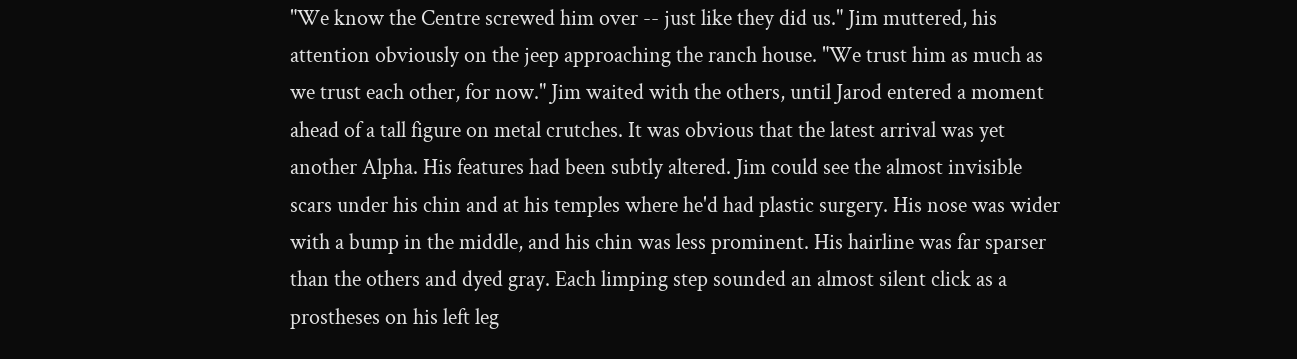"We know the Centre screwed him over -- just like they did us." Jim muttered, his attention obviously on the jeep approaching the ranch house. "We trust him as much as we trust each other, for now." Jim waited with the others, until Jarod entered a moment ahead of a tall figure on metal crutches. It was obvious that the latest arrival was yet another Alpha. His features had been subtly altered. Jim could see the almost invisible scars under his chin and at his temples where he'd had plastic surgery. His nose was wider with a bump in the middle, and his chin was less prominent. His hairline was far sparser than the others and dyed gray. Each limping step sounded an almost silent click as a prostheses on his left leg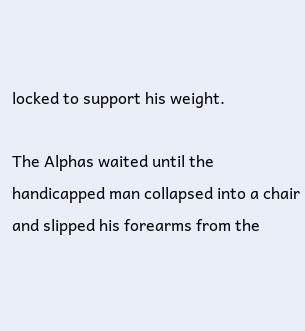locked to support his weight.

The Alphas waited until the handicapped man collapsed into a chair and slipped his forearms from the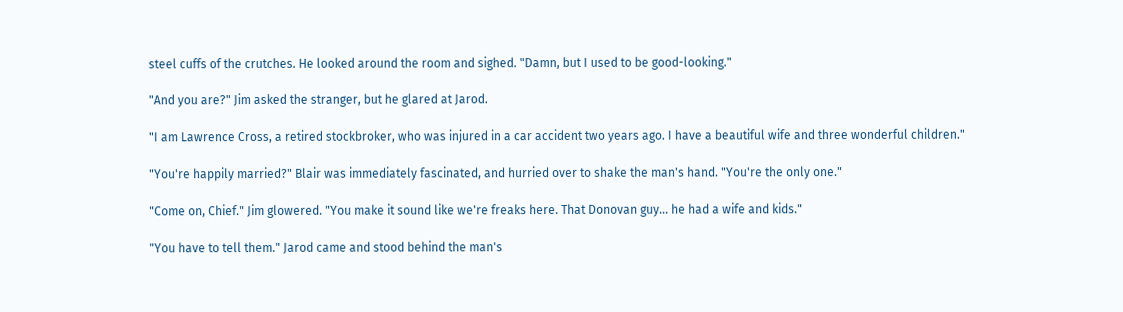steel cuffs of the crutches. He looked around the room and sighed. "Damn, but I used to be good-looking."

"And you are?" Jim asked the stranger, but he glared at Jarod.

"I am Lawrence Cross, a retired stockbroker, who was injured in a car accident two years ago. I have a beautiful wife and three wonderful children."

"You're happily married?" Blair was immediately fascinated, and hurried over to shake the man's hand. "You're the only one."

"Come on, Chief." Jim glowered. "You make it sound like we're freaks here. That Donovan guy... he had a wife and kids."

"You have to tell them." Jarod came and stood behind the man's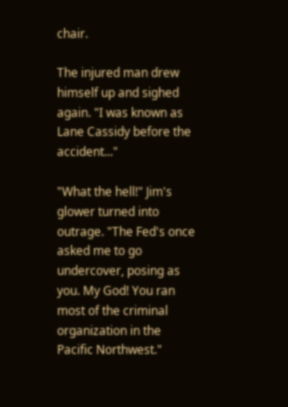chair.

The injured man drew himself up and sighed again. "I was known as Lane Cassidy before the accident..."

"What the hell!" Jim's glower turned into outrage. "The Fed's once asked me to go undercover, posing as you. My God! You ran most of the criminal organization in the Pacific Northwest."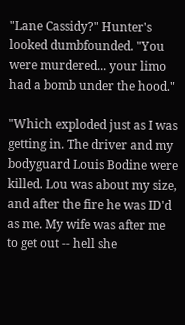"Lane Cassidy?" Hunter's looked dumbfounded. "You were murdered... your limo had a bomb under the hood."

"Which exploded just as I was getting in. The driver and my bodyguard Louis Bodine were killed. Lou was about my size, and after the fire he was ID'd as me. My wife was after me to get out -- hell she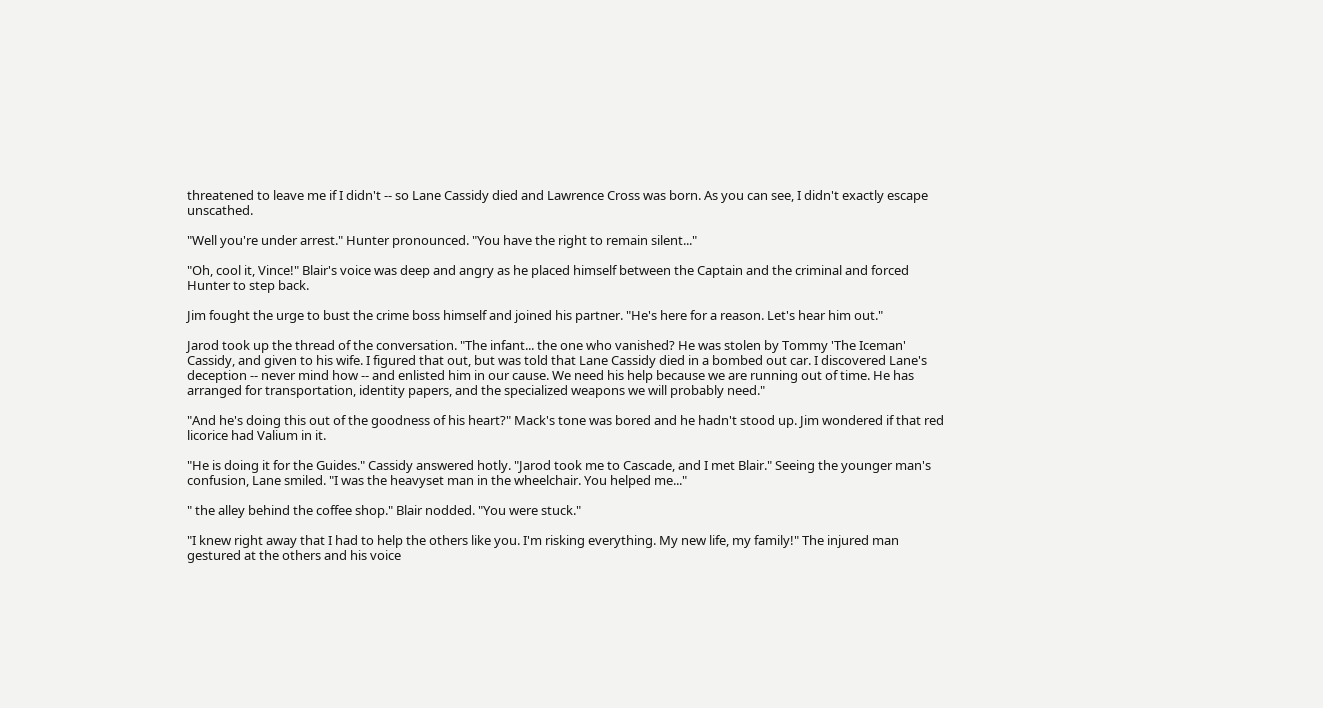threatened to leave me if I didn't -- so Lane Cassidy died and Lawrence Cross was born. As you can see, I didn't exactly escape unscathed.

"Well you're under arrest." Hunter pronounced. "You have the right to remain silent..."

"Oh, cool it, Vince!" Blair's voice was deep and angry as he placed himself between the Captain and the criminal and forced Hunter to step back.

Jim fought the urge to bust the crime boss himself and joined his partner. "He's here for a reason. Let's hear him out."

Jarod took up the thread of the conversation. "The infant... the one who vanished? He was stolen by Tommy 'The Iceman' Cassidy, and given to his wife. I figured that out, but was told that Lane Cassidy died in a bombed out car. I discovered Lane's deception -- never mind how -- and enlisted him in our cause. We need his help because we are running out of time. He has arranged for transportation, identity papers, and the specialized weapons we will probably need."

"And he's doing this out of the goodness of his heart?" Mack's tone was bored and he hadn't stood up. Jim wondered if that red licorice had Valium in it.

"He is doing it for the Guides." Cassidy answered hotly. "Jarod took me to Cascade, and I met Blair." Seeing the younger man's confusion, Lane smiled. "I was the heavyset man in the wheelchair. You helped me..."

" the alley behind the coffee shop." Blair nodded. "You were stuck."

"I knew right away that I had to help the others like you. I'm risking everything. My new life, my family!" The injured man gestured at the others and his voice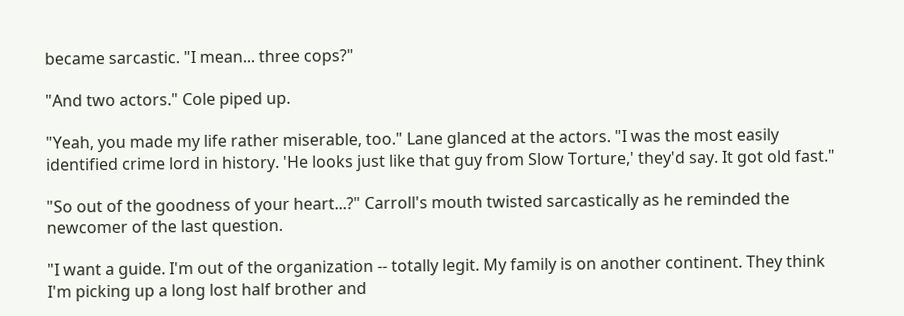became sarcastic. "I mean... three cops?"

"And two actors." Cole piped up.

"Yeah, you made my life rather miserable, too." Lane glanced at the actors. "I was the most easily identified crime lord in history. 'He looks just like that guy from Slow Torture,' they'd say. It got old fast."

"So out of the goodness of your heart...?" Carroll's mouth twisted sarcastically as he reminded the newcomer of the last question.

"I want a guide. I'm out of the organization -- totally legit. My family is on another continent. They think I'm picking up a long lost half brother and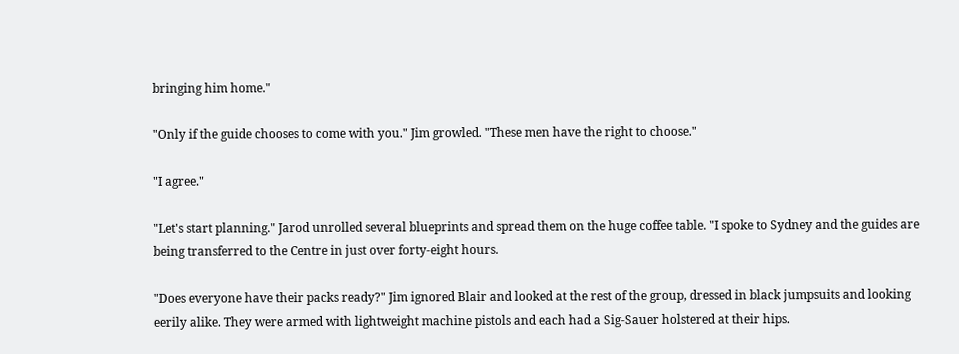bringing him home."

"Only if the guide chooses to come with you." Jim growled. "These men have the right to choose."

"I agree."

"Let's start planning." Jarod unrolled several blueprints and spread them on the huge coffee table. "I spoke to Sydney and the guides are being transferred to the Centre in just over forty-eight hours.

"Does everyone have their packs ready?" Jim ignored Blair and looked at the rest of the group, dressed in black jumpsuits and looking eerily alike. They were armed with lightweight machine pistols and each had a Sig-Sauer holstered at their hips.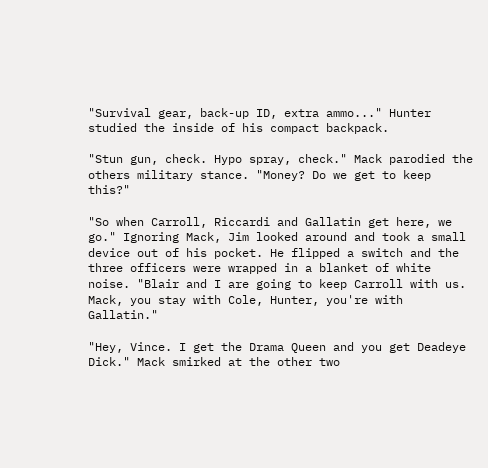"Survival gear, back-up ID, extra ammo..." Hunter studied the inside of his compact backpack.

"Stun gun, check. Hypo spray, check." Mack parodied the others military stance. "Money? Do we get to keep this?"

"So when Carroll, Riccardi and Gallatin get here, we go." Ignoring Mack, Jim looked around and took a small device out of his pocket. He flipped a switch and the three officers were wrapped in a blanket of white noise. "Blair and I are going to keep Carroll with us. Mack, you stay with Cole, Hunter, you're with Gallatin."

"Hey, Vince. I get the Drama Queen and you get Deadeye Dick." Mack smirked at the other two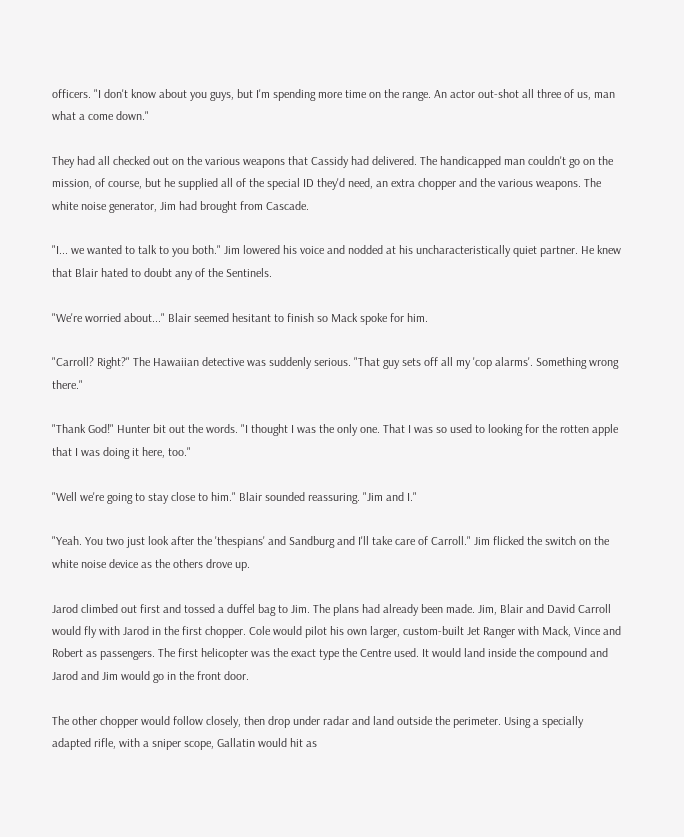officers. "I don't know about you guys, but I'm spending more time on the range. An actor out-shot all three of us, man what a come down."

They had all checked out on the various weapons that Cassidy had delivered. The handicapped man couldn't go on the mission, of course, but he supplied all of the special ID they'd need, an extra chopper and the various weapons. The white noise generator, Jim had brought from Cascade.

"I... we wanted to talk to you both." Jim lowered his voice and nodded at his uncharacteristically quiet partner. He knew that Blair hated to doubt any of the Sentinels.

"We're worried about..." Blair seemed hesitant to finish so Mack spoke for him.

"Carroll? Right?" The Hawaiian detective was suddenly serious. "That guy sets off all my 'cop alarms'. Something wrong there."

"Thank God!" Hunter bit out the words. "I thought I was the only one. That I was so used to looking for the rotten apple that I was doing it here, too."

"Well we're going to stay close to him." Blair sounded reassuring. "Jim and I."

"Yeah. You two just look after the 'thespians' and Sandburg and I'll take care of Carroll." Jim flicked the switch on the white noise device as the others drove up.

Jarod climbed out first and tossed a duffel bag to Jim. The plans had already been made. Jim, Blair and David Carroll would fly with Jarod in the first chopper. Cole would pilot his own larger, custom-built Jet Ranger with Mack, Vince and Robert as passengers. The first helicopter was the exact type the Centre used. It would land inside the compound and Jarod and Jim would go in the front door.

The other chopper would follow closely, then drop under radar and land outside the perimeter. Using a specially adapted rifle, with a sniper scope, Gallatin would hit as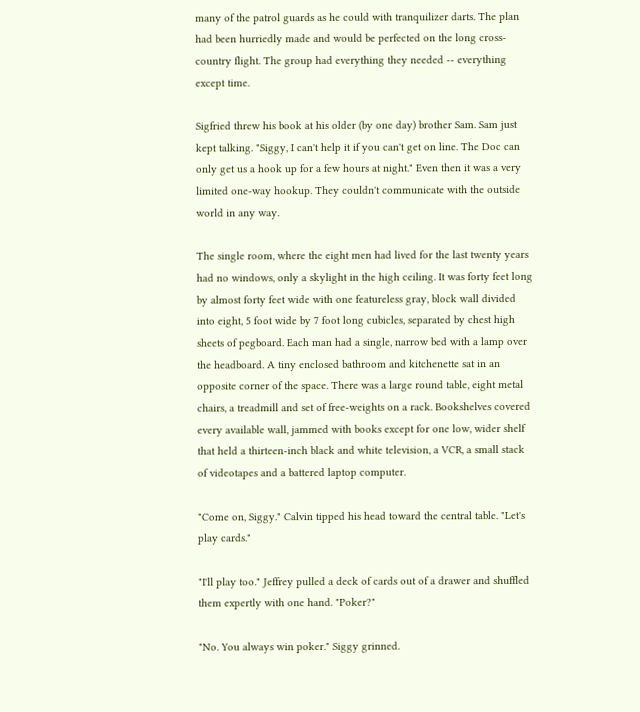many of the patrol guards as he could with tranquilizer darts. The plan had been hurriedly made and would be perfected on the long cross-country flight. The group had everything they needed -- everything except time.

Sigfried threw his book at his older (by one day) brother Sam. Sam just kept talking. "Siggy, I can't help it if you can't get on line. The Doc can only get us a hook up for a few hours at night." Even then it was a very limited one-way hookup. They couldn't communicate with the outside world in any way.

The single room, where the eight men had lived for the last twenty years had no windows, only a skylight in the high ceiling. It was forty feet long by almost forty feet wide with one featureless gray, block wall divided into eight, 5 foot wide by 7 foot long cubicles, separated by chest high sheets of pegboard. Each man had a single, narrow bed with a lamp over the headboard. A tiny enclosed bathroom and kitchenette sat in an opposite corner of the space. There was a large round table, eight metal chairs, a treadmill and set of free-weights on a rack. Bookshelves covered every available wall, jammed with books except for one low, wider shelf that held a thirteen-inch black and white television, a VCR, a small stack of videotapes and a battered laptop computer.

"Come on, Siggy." Calvin tipped his head toward the central table. "Let's play cards."

"I'll play too." Jeffrey pulled a deck of cards out of a drawer and shuffled them expertly with one hand. "Poker?"

"No. You always win poker." Siggy grinned.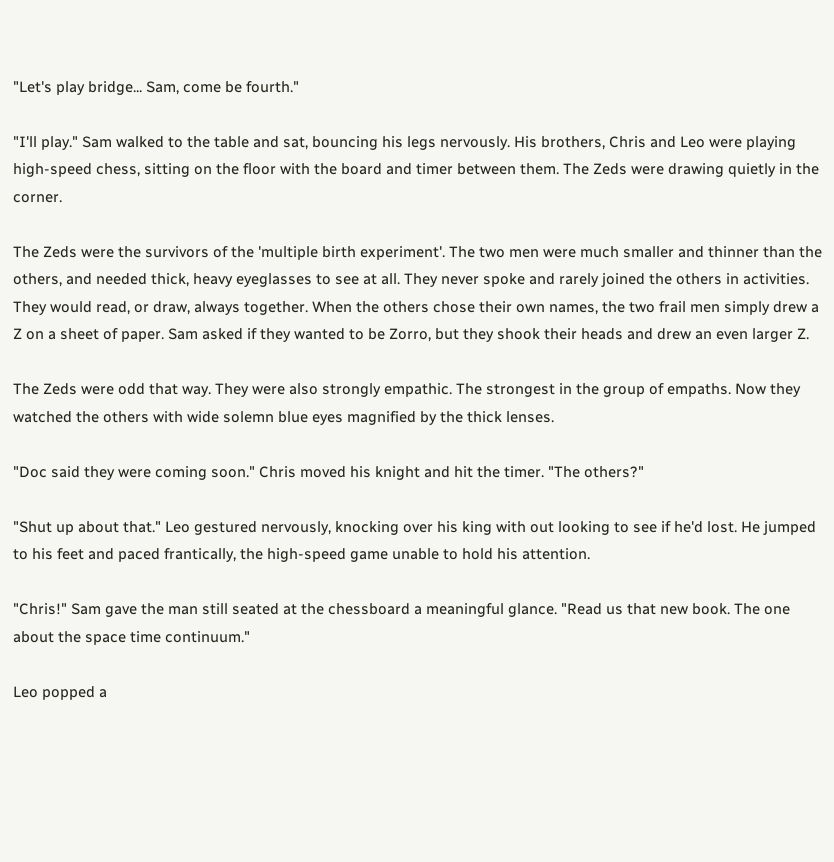"Let's play bridge... Sam, come be fourth."

"I'll play." Sam walked to the table and sat, bouncing his legs nervously. His brothers, Chris and Leo were playing high-speed chess, sitting on the floor with the board and timer between them. The Zeds were drawing quietly in the corner.

The Zeds were the survivors of the 'multiple birth experiment'. The two men were much smaller and thinner than the others, and needed thick, heavy eyeglasses to see at all. They never spoke and rarely joined the others in activities. They would read, or draw, always together. When the others chose their own names, the two frail men simply drew a Z on a sheet of paper. Sam asked if they wanted to be Zorro, but they shook their heads and drew an even larger Z.

The Zeds were odd that way. They were also strongly empathic. The strongest in the group of empaths. Now they watched the others with wide solemn blue eyes magnified by the thick lenses.

"Doc said they were coming soon." Chris moved his knight and hit the timer. "The others?"

"Shut up about that." Leo gestured nervously, knocking over his king with out looking to see if he'd lost. He jumped to his feet and paced frantically, the high-speed game unable to hold his attention.

"Chris!" Sam gave the man still seated at the chessboard a meaningful glance. "Read us that new book. The one about the space time continuum."

Leo popped a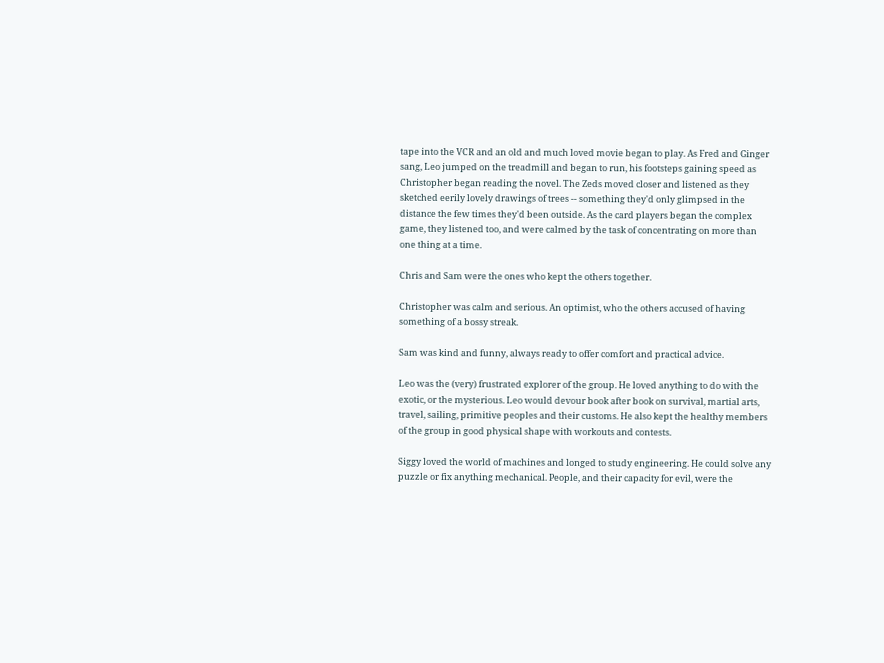tape into the VCR and an old and much loved movie began to play. As Fred and Ginger sang, Leo jumped on the treadmill and began to run, his footsteps gaining speed as Christopher began reading the novel. The Zeds moved closer and listened as they sketched eerily lovely drawings of trees -- something they'd only glimpsed in the distance the few times they'd been outside. As the card players began the complex game, they listened too, and were calmed by the task of concentrating on more than one thing at a time.

Chris and Sam were the ones who kept the others together.

Christopher was calm and serious. An optimist, who the others accused of having something of a bossy streak.

Sam was kind and funny, always ready to offer comfort and practical advice.

Leo was the (very) frustrated explorer of the group. He loved anything to do with the exotic, or the mysterious. Leo would devour book after book on survival, martial arts, travel, sailing, primitive peoples and their customs. He also kept the healthy members of the group in good physical shape with workouts and contests.

Siggy loved the world of machines and longed to study engineering. He could solve any puzzle or fix anything mechanical. People, and their capacity for evil, were the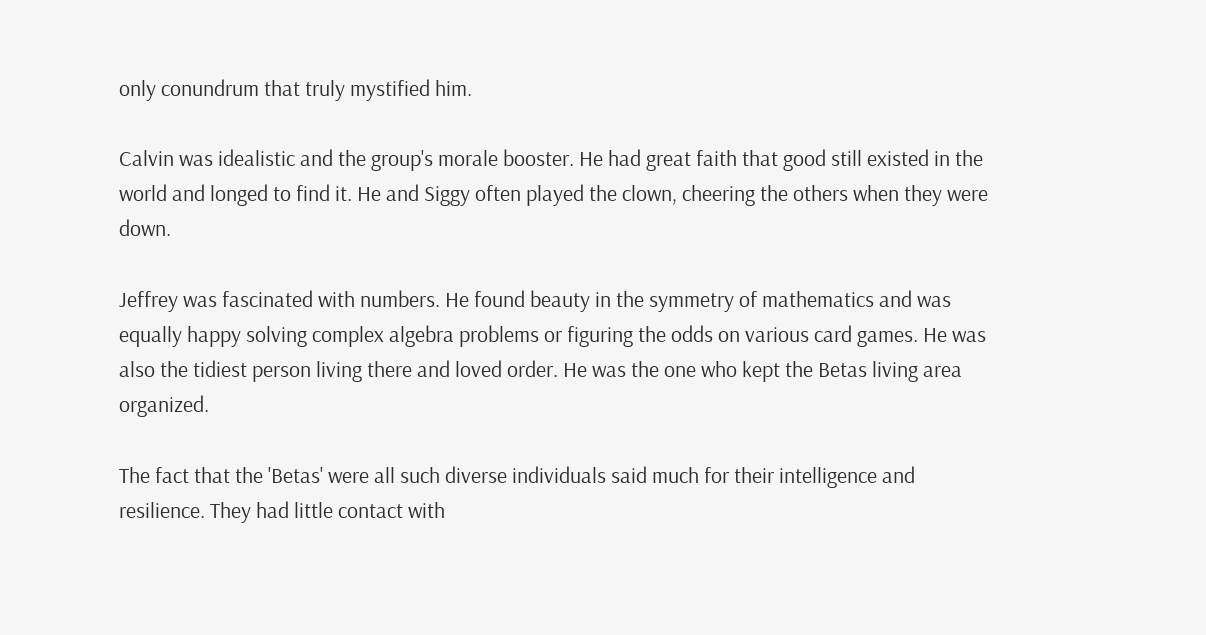only conundrum that truly mystified him.

Calvin was idealistic and the group's morale booster. He had great faith that good still existed in the world and longed to find it. He and Siggy often played the clown, cheering the others when they were down.

Jeffrey was fascinated with numbers. He found beauty in the symmetry of mathematics and was equally happy solving complex algebra problems or figuring the odds on various card games. He was also the tidiest person living there and loved order. He was the one who kept the Betas living area organized.

The fact that the 'Betas' were all such diverse individuals said much for their intelligence and resilience. They had little contact with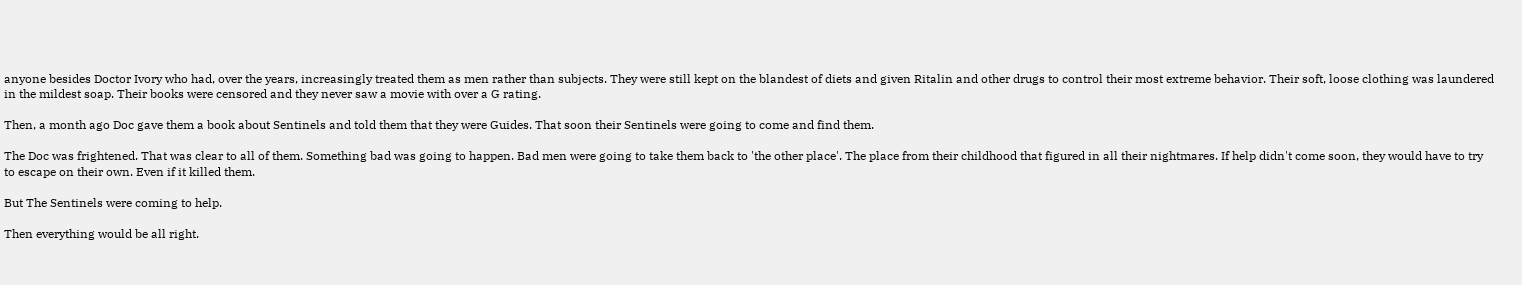anyone besides Doctor Ivory who had, over the years, increasingly treated them as men rather than subjects. They were still kept on the blandest of diets and given Ritalin and other drugs to control their most extreme behavior. Their soft, loose clothing was laundered in the mildest soap. Their books were censored and they never saw a movie with over a G rating.

Then, a month ago Doc gave them a book about Sentinels and told them that they were Guides. That soon their Sentinels were going to come and find them.

The Doc was frightened. That was clear to all of them. Something bad was going to happen. Bad men were going to take them back to 'the other place'. The place from their childhood that figured in all their nightmares. If help didn't come soon, they would have to try to escape on their own. Even if it killed them.

But The Sentinels were coming to help.

Then everything would be all right.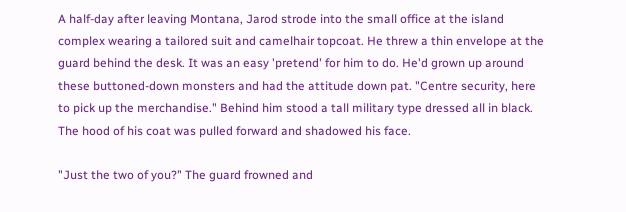A half-day after leaving Montana, Jarod strode into the small office at the island complex wearing a tailored suit and camelhair topcoat. He threw a thin envelope at the guard behind the desk. It was an easy 'pretend' for him to do. He'd grown up around these buttoned-down monsters and had the attitude down pat. "Centre security, here to pick up the merchandise." Behind him stood a tall military type dressed all in black. The hood of his coat was pulled forward and shadowed his face.

"Just the two of you?" The guard frowned and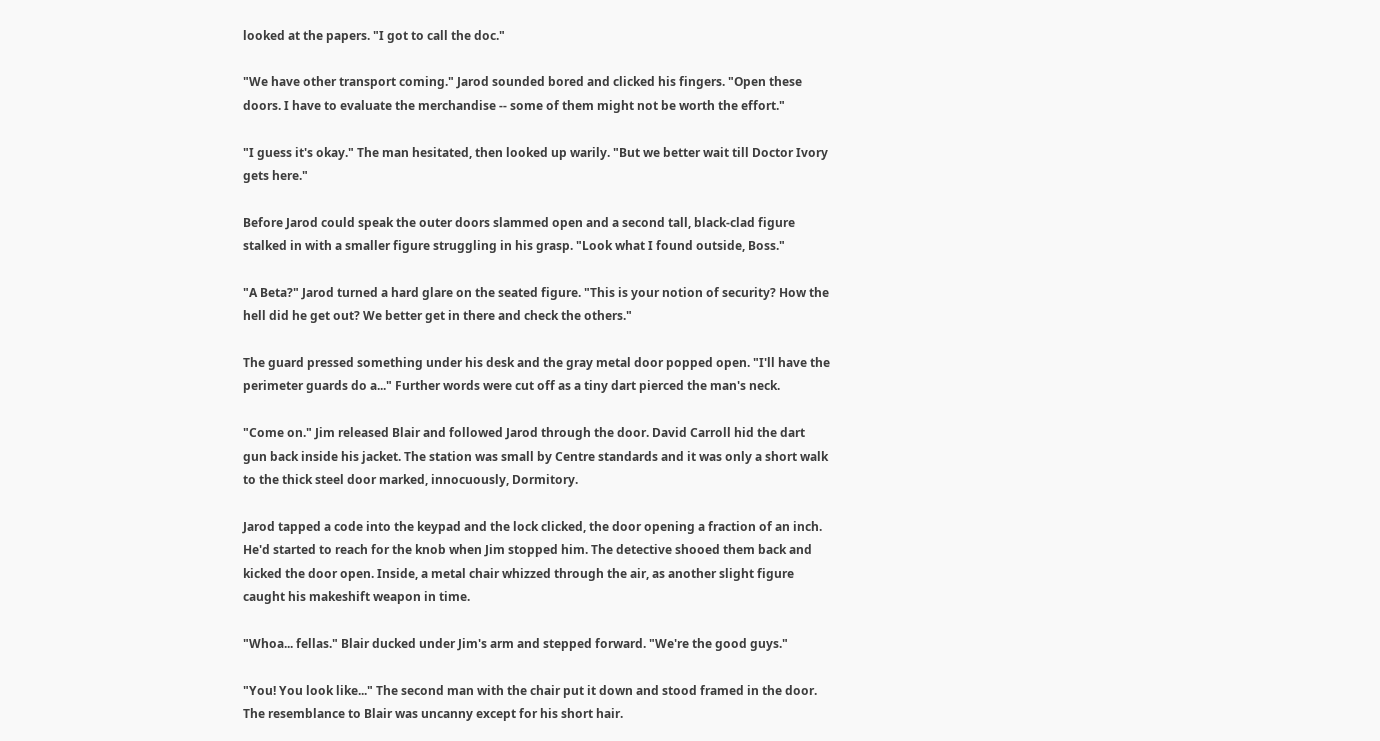looked at the papers. "I got to call the doc."

"We have other transport coming." Jarod sounded bored and clicked his fingers. "Open these doors. I have to evaluate the merchandise -- some of them might not be worth the effort."

"I guess it's okay." The man hesitated, then looked up warily. "But we better wait till Doctor Ivory gets here."

Before Jarod could speak the outer doors slammed open and a second tall, black-clad figure stalked in with a smaller figure struggling in his grasp. "Look what I found outside, Boss."

"A Beta?" Jarod turned a hard glare on the seated figure. "This is your notion of security? How the hell did he get out? We better get in there and check the others."

The guard pressed something under his desk and the gray metal door popped open. "I'll have the perimeter guards do a..." Further words were cut off as a tiny dart pierced the man's neck.

"Come on." Jim released Blair and followed Jarod through the door. David Carroll hid the dart gun back inside his jacket. The station was small by Centre standards and it was only a short walk to the thick steel door marked, innocuously, Dormitory.

Jarod tapped a code into the keypad and the lock clicked, the door opening a fraction of an inch. He'd started to reach for the knob when Jim stopped him. The detective shooed them back and kicked the door open. Inside, a metal chair whizzed through the air, as another slight figure caught his makeshift weapon in time.

"Whoa... fellas." Blair ducked under Jim's arm and stepped forward. "We're the good guys."

"You! You look like..." The second man with the chair put it down and stood framed in the door. The resemblance to Blair was uncanny except for his short hair.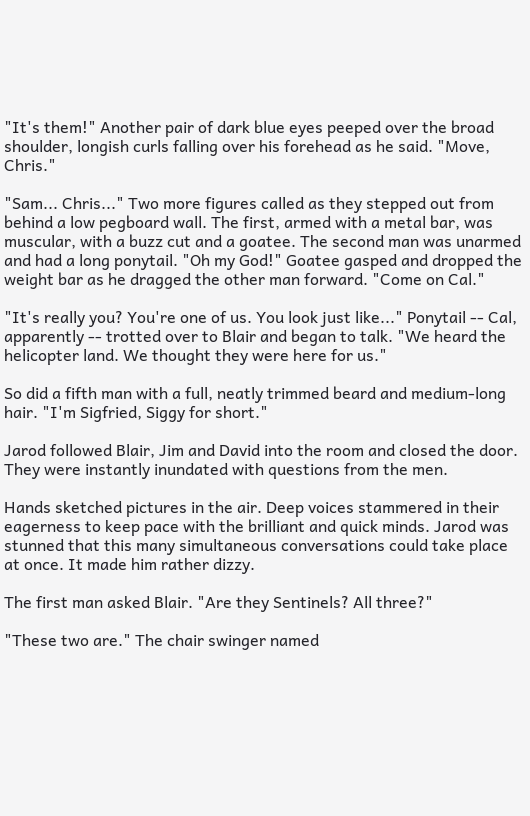"It's them!" Another pair of dark blue eyes peeped over the broad shoulder, longish curls falling over his forehead as he said. "Move, Chris."

"Sam... Chris..." Two more figures called as they stepped out from behind a low pegboard wall. The first, armed with a metal bar, was muscular, with a buzz cut and a goatee. The second man was unarmed and had a long ponytail. "Oh my God!" Goatee gasped and dropped the weight bar as he dragged the other man forward. "Come on Cal."

"It's really you? You're one of us. You look just like..." Ponytail -- Cal, apparently -- trotted over to Blair and began to talk. "We heard the helicopter land. We thought they were here for us."

So did a fifth man with a full, neatly trimmed beard and medium-long hair. "I'm Sigfried, Siggy for short."

Jarod followed Blair, Jim and David into the room and closed the door. They were instantly inundated with questions from the men.

Hands sketched pictures in the air. Deep voices stammered in their eagerness to keep pace with the brilliant and quick minds. Jarod was stunned that this many simultaneous conversations could take place at once. It made him rather dizzy.

The first man asked Blair. "Are they Sentinels? All three?"

"These two are." The chair swinger named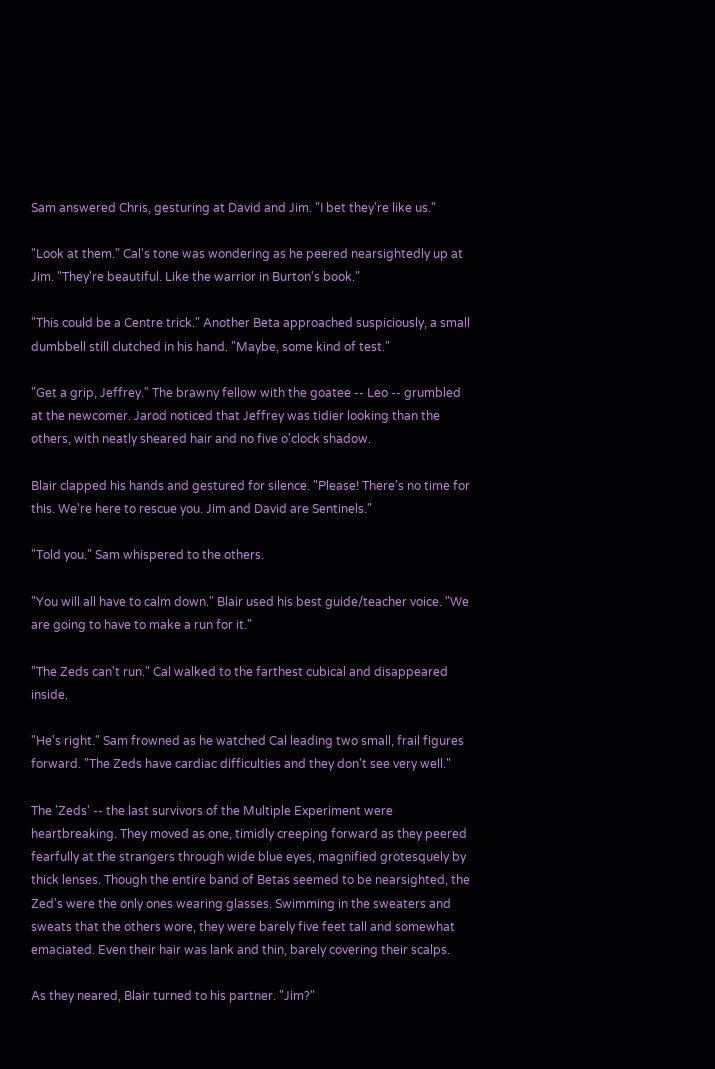Sam answered Chris, gesturing at David and Jim. "I bet they're like us."

"Look at them." Cal's tone was wondering as he peered nearsightedly up at Jim. "They're beautiful. Like the warrior in Burton's book."

"This could be a Centre trick." Another Beta approached suspiciously, a small dumbbell still clutched in his hand. "Maybe, some kind of test."

"Get a grip, Jeffrey." The brawny fellow with the goatee -- Leo -- grumbled at the newcomer. Jarod noticed that Jeffrey was tidier looking than the others, with neatly sheared hair and no five o'clock shadow.

Blair clapped his hands and gestured for silence. "Please! There's no time for this. We're here to rescue you. Jim and David are Sentinels."

"Told you." Sam whispered to the others.

"You will all have to calm down." Blair used his best guide/teacher voice. "We are going to have to make a run for it."

"The Zeds can't run." Cal walked to the farthest cubical and disappeared inside.

"He's right." Sam frowned as he watched Cal leading two small, frail figures forward. "The Zeds have cardiac difficulties and they don't see very well."

The 'Zeds' -- the last survivors of the Multiple Experiment were heartbreaking. They moved as one, timidly creeping forward as they peered fearfully at the strangers through wide blue eyes, magnified grotesquely by thick lenses. Though the entire band of Betas seemed to be nearsighted, the Zed's were the only ones wearing glasses. Swimming in the sweaters and sweats that the others wore, they were barely five feet tall and somewhat emaciated. Even their hair was lank and thin, barely covering their scalps.

As they neared, Blair turned to his partner. "Jim?"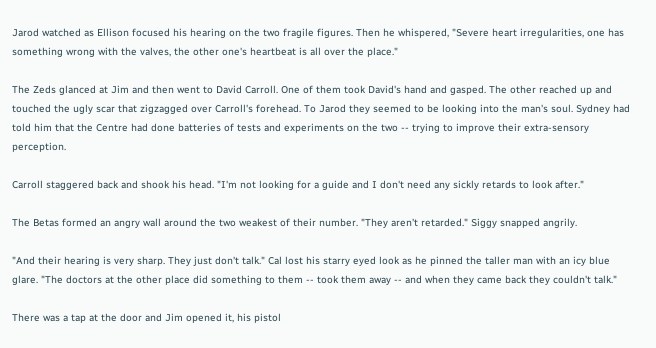Jarod watched as Ellison focused his hearing on the two fragile figures. Then he whispered, "Severe heart irregularities, one has something wrong with the valves, the other one's heartbeat is all over the place."

The Zeds glanced at Jim and then went to David Carroll. One of them took David's hand and gasped. The other reached up and touched the ugly scar that zigzagged over Carroll's forehead. To Jarod they seemed to be looking into the man's soul. Sydney had told him that the Centre had done batteries of tests and experiments on the two -- trying to improve their extra-sensory perception.

Carroll staggered back and shook his head. "I'm not looking for a guide and I don't need any sickly retards to look after."

The Betas formed an angry wall around the two weakest of their number. "They aren't retarded." Siggy snapped angrily.

"And their hearing is very sharp. They just don't talk." Cal lost his starry eyed look as he pinned the taller man with an icy blue glare. "The doctors at the other place did something to them -- took them away -- and when they came back they couldn't talk."

There was a tap at the door and Jim opened it, his pistol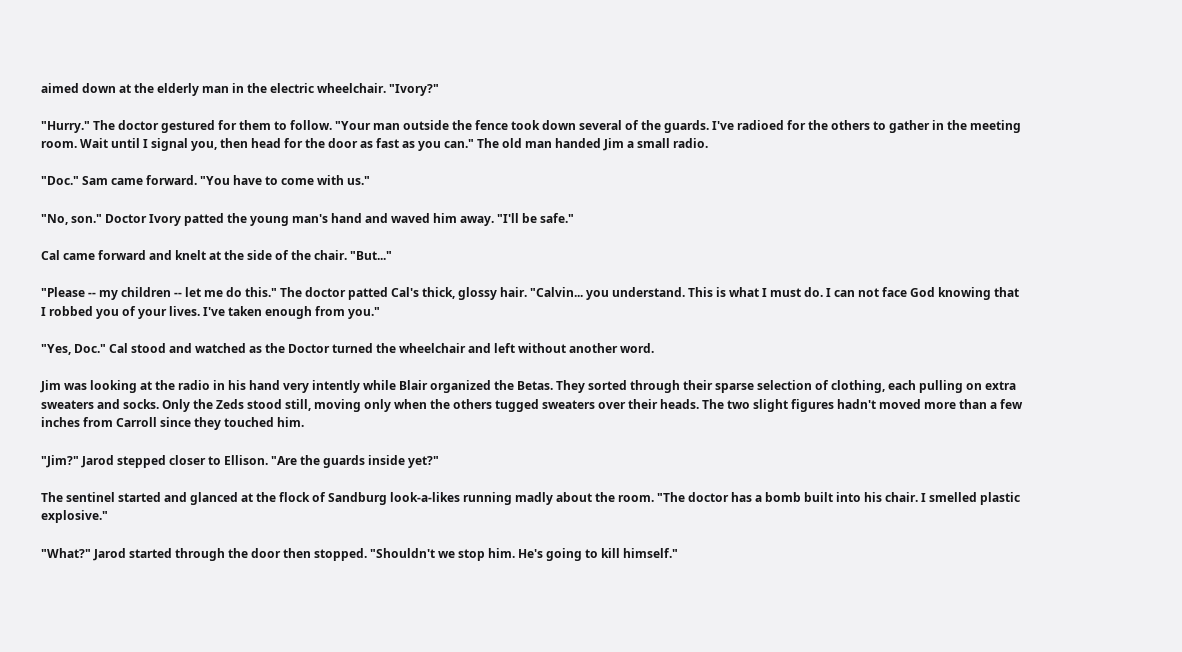aimed down at the elderly man in the electric wheelchair. "Ivory?"

"Hurry." The doctor gestured for them to follow. "Your man outside the fence took down several of the guards. I've radioed for the others to gather in the meeting room. Wait until I signal you, then head for the door as fast as you can." The old man handed Jim a small radio.

"Doc." Sam came forward. "You have to come with us."

"No, son." Doctor Ivory patted the young man's hand and waved him away. "I'll be safe."

Cal came forward and knelt at the side of the chair. "But..."

"Please -- my children -- let me do this." The doctor patted Cal's thick, glossy hair. "Calvin... you understand. This is what I must do. I can not face God knowing that I robbed you of your lives. I've taken enough from you."

"Yes, Doc." Cal stood and watched as the Doctor turned the wheelchair and left without another word.

Jim was looking at the radio in his hand very intently while Blair organized the Betas. They sorted through their sparse selection of clothing, each pulling on extra sweaters and socks. Only the Zeds stood still, moving only when the others tugged sweaters over their heads. The two slight figures hadn't moved more than a few inches from Carroll since they touched him.

"Jim?" Jarod stepped closer to Ellison. "Are the guards inside yet?"

The sentinel started and glanced at the flock of Sandburg look-a-likes running madly about the room. "The doctor has a bomb built into his chair. I smelled plastic explosive."

"What?" Jarod started through the door then stopped. "Shouldn't we stop him. He's going to kill himself."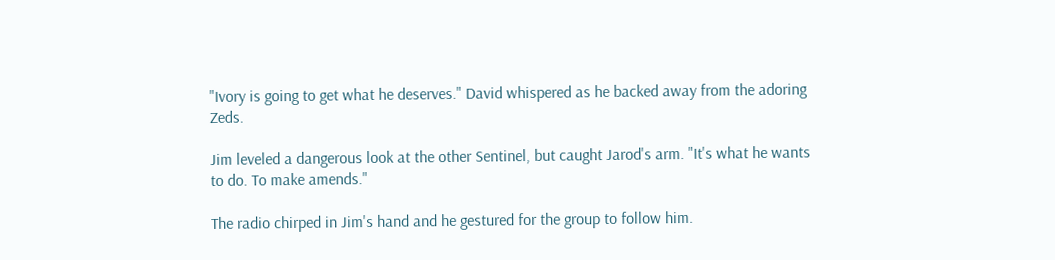"Ivory is going to get what he deserves." David whispered as he backed away from the adoring Zeds.

Jim leveled a dangerous look at the other Sentinel, but caught Jarod's arm. "It's what he wants to do. To make amends."

The radio chirped in Jim's hand and he gestured for the group to follow him.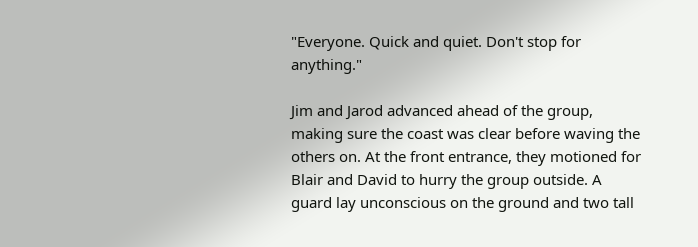"Everyone. Quick and quiet. Don't stop for anything."

Jim and Jarod advanced ahead of the group, making sure the coast was clear before waving the others on. At the front entrance, they motioned for Blair and David to hurry the group outside. A guard lay unconscious on the ground and two tall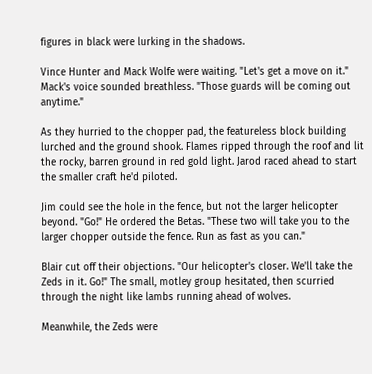figures in black were lurking in the shadows.

Vince Hunter and Mack Wolfe were waiting. "Let's get a move on it." Mack's voice sounded breathless. "Those guards will be coming out anytime."

As they hurried to the chopper pad, the featureless block building lurched and the ground shook. Flames ripped through the roof and lit the rocky, barren ground in red gold light. Jarod raced ahead to start the smaller craft he'd piloted.

Jim could see the hole in the fence, but not the larger helicopter beyond. "Go!" He ordered the Betas. "These two will take you to the larger chopper outside the fence. Run as fast as you can."

Blair cut off their objections. "Our helicopter's closer. We'll take the Zeds in it. Go!" The small, motley group hesitated, then scurried through the night like lambs running ahead of wolves.

Meanwhile, the Zeds were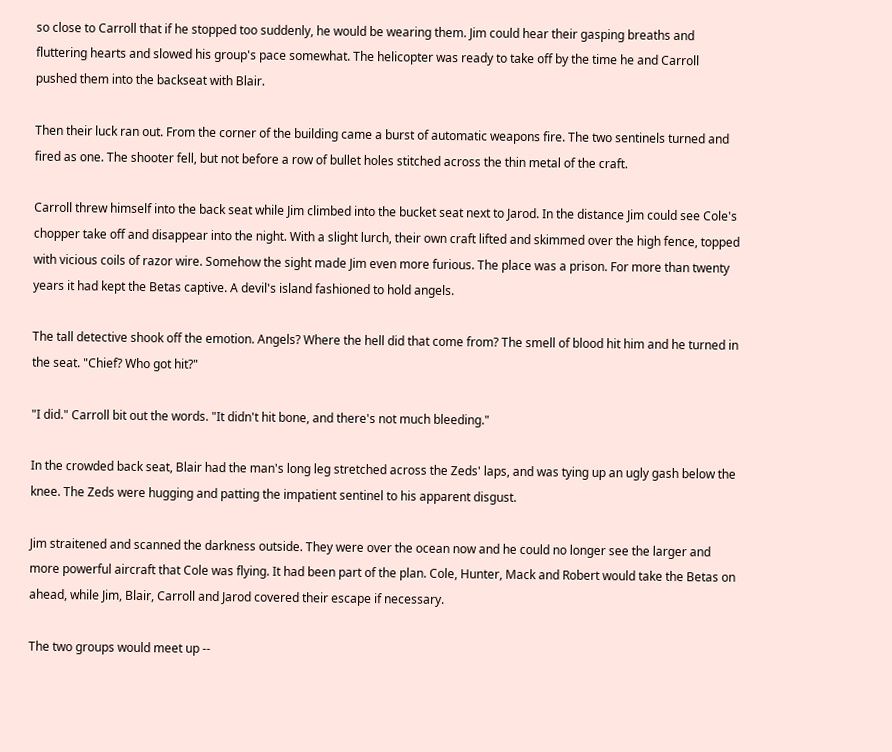so close to Carroll that if he stopped too suddenly, he would be wearing them. Jim could hear their gasping breaths and fluttering hearts and slowed his group's pace somewhat. The helicopter was ready to take off by the time he and Carroll pushed them into the backseat with Blair.

Then their luck ran out. From the corner of the building came a burst of automatic weapons fire. The two sentinels turned and fired as one. The shooter fell, but not before a row of bullet holes stitched across the thin metal of the craft.

Carroll threw himself into the back seat while Jim climbed into the bucket seat next to Jarod. In the distance Jim could see Cole's chopper take off and disappear into the night. With a slight lurch, their own craft lifted and skimmed over the high fence, topped with vicious coils of razor wire. Somehow the sight made Jim even more furious. The place was a prison. For more than twenty years it had kept the Betas captive. A devil's island fashioned to hold angels.

The tall detective shook off the emotion. Angels? Where the hell did that come from? The smell of blood hit him and he turned in the seat. "Chief? Who got hit?"

"I did." Carroll bit out the words. "It didn't hit bone, and there's not much bleeding."

In the crowded back seat, Blair had the man's long leg stretched across the Zeds' laps, and was tying up an ugly gash below the knee. The Zeds were hugging and patting the impatient sentinel to his apparent disgust.

Jim straitened and scanned the darkness outside. They were over the ocean now and he could no longer see the larger and more powerful aircraft that Cole was flying. It had been part of the plan. Cole, Hunter, Mack and Robert would take the Betas on ahead, while Jim, Blair, Carroll and Jarod covered their escape if necessary.

The two groups would meet up --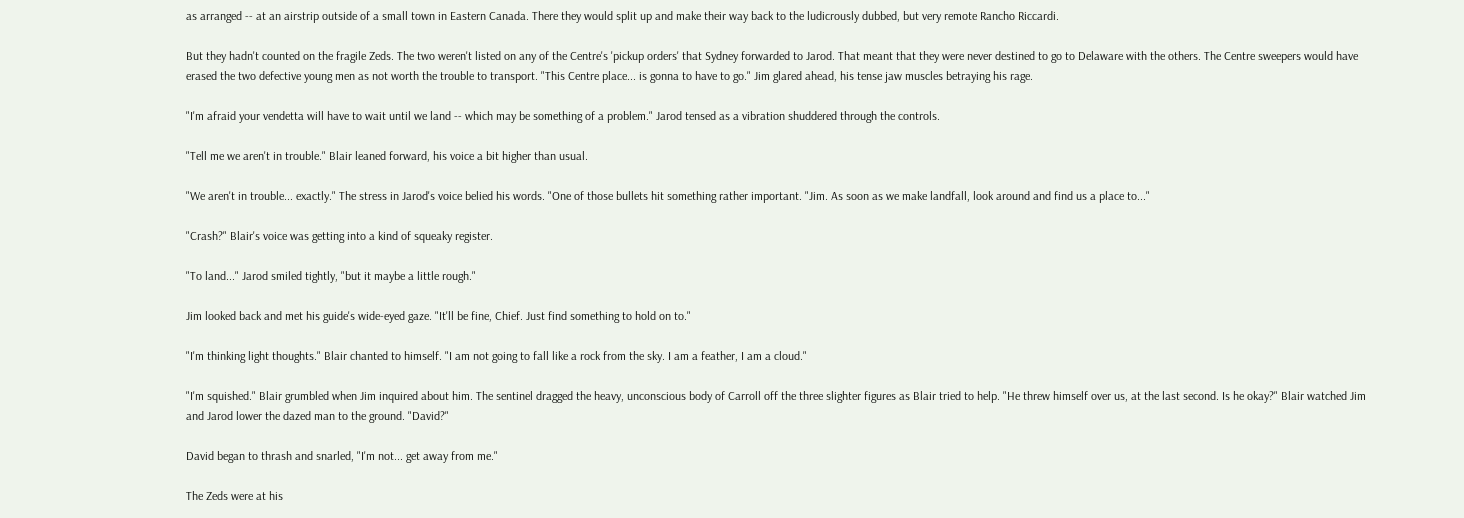as arranged -- at an airstrip outside of a small town in Eastern Canada. There they would split up and make their way back to the ludicrously dubbed, but very remote Rancho Riccardi.

But they hadn't counted on the fragile Zeds. The two weren't listed on any of the Centre's 'pickup orders' that Sydney forwarded to Jarod. That meant that they were never destined to go to Delaware with the others. The Centre sweepers would have erased the two defective young men as not worth the trouble to transport. "This Centre place... is gonna to have to go." Jim glared ahead, his tense jaw muscles betraying his rage.

"I'm afraid your vendetta will have to wait until we land -- which may be something of a problem." Jarod tensed as a vibration shuddered through the controls.

"Tell me we aren't in trouble." Blair leaned forward, his voice a bit higher than usual.

"We aren't in trouble... exactly." The stress in Jarod's voice belied his words. "One of those bullets hit something rather important. "Jim. As soon as we make landfall, look around and find us a place to..."

"Crash?" Blair's voice was getting into a kind of squeaky register.

"To land..." Jarod smiled tightly, "but it maybe a little rough."

Jim looked back and met his guide's wide-eyed gaze. "It'll be fine, Chief. Just find something to hold on to."

"I'm thinking light thoughts." Blair chanted to himself. "I am not going to fall like a rock from the sky. I am a feather, I am a cloud."

"I'm squished." Blair grumbled when Jim inquired about him. The sentinel dragged the heavy, unconscious body of Carroll off the three slighter figures as Blair tried to help. "He threw himself over us, at the last second. Is he okay?" Blair watched Jim and Jarod lower the dazed man to the ground. "David?"

David began to thrash and snarled, "I'm not... get away from me."

The Zeds were at his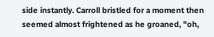side instantly. Carroll bristled for a moment then seemed almost frightened as he groaned, "oh,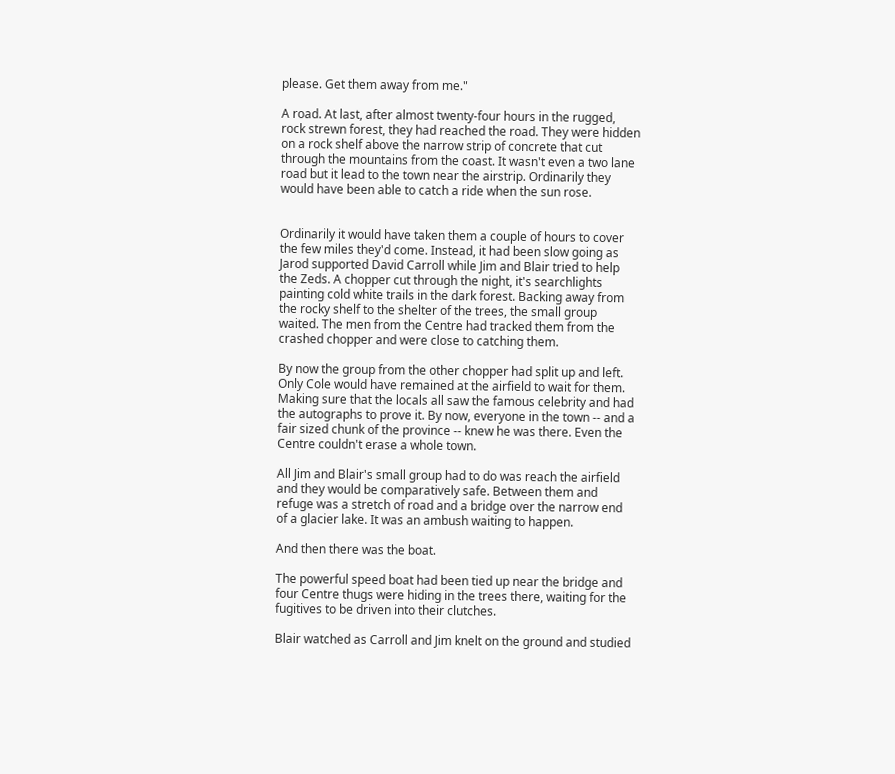please. Get them away from me."

A road. At last, after almost twenty-four hours in the rugged, rock strewn forest, they had reached the road. They were hidden on a rock shelf above the narrow strip of concrete that cut through the mountains from the coast. It wasn't even a two lane road but it lead to the town near the airstrip. Ordinarily they would have been able to catch a ride when the sun rose.


Ordinarily it would have taken them a couple of hours to cover the few miles they'd come. Instead, it had been slow going as Jarod supported David Carroll while Jim and Blair tried to help the Zeds. A chopper cut through the night, it's searchlights painting cold white trails in the dark forest. Backing away from the rocky shelf to the shelter of the trees, the small group waited. The men from the Centre had tracked them from the crashed chopper and were close to catching them.

By now the group from the other chopper had split up and left. Only Cole would have remained at the airfield to wait for them. Making sure that the locals all saw the famous celebrity and had the autographs to prove it. By now, everyone in the town -- and a fair sized chunk of the province -- knew he was there. Even the Centre couldn't erase a whole town.

All Jim and Blair's small group had to do was reach the airfield and they would be comparatively safe. Between them and refuge was a stretch of road and a bridge over the narrow end of a glacier lake. It was an ambush waiting to happen.

And then there was the boat.

The powerful speed boat had been tied up near the bridge and four Centre thugs were hiding in the trees there, waiting for the fugitives to be driven into their clutches.

Blair watched as Carroll and Jim knelt on the ground and studied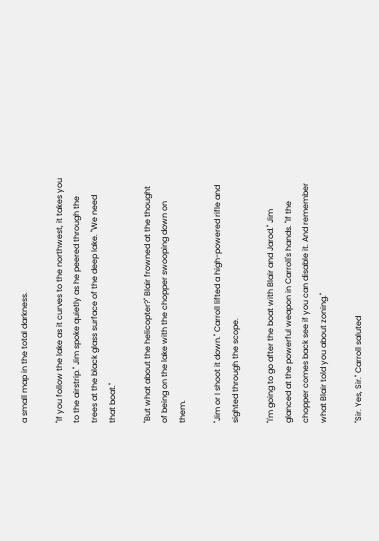a small map in the total darkness.

"If you follow the lake as it curves to the northwest, it takes you to the airstrip." Jim spoke quietly as he peered through the trees at the black glass surface of the deep lake. "We need that boat."

"But what about the helicopter?" Blair frowned at the thought of being on the lake with the chopper swooping down on them.

"Jim or I shoot it down." Carroll lifted a high-powered rifle and sighted through the scope.

"I'm going to go after the boat with Blair and Jarod." Jim glanced at the powerful weapon in Carroll's hands. "If the chopper comes back see if you can disable it. And remember what Blair told you about zoning."

"Sir. Yes, Sir." Carroll saluted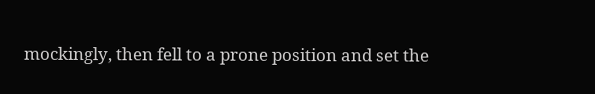mockingly, then fell to a prone position and set the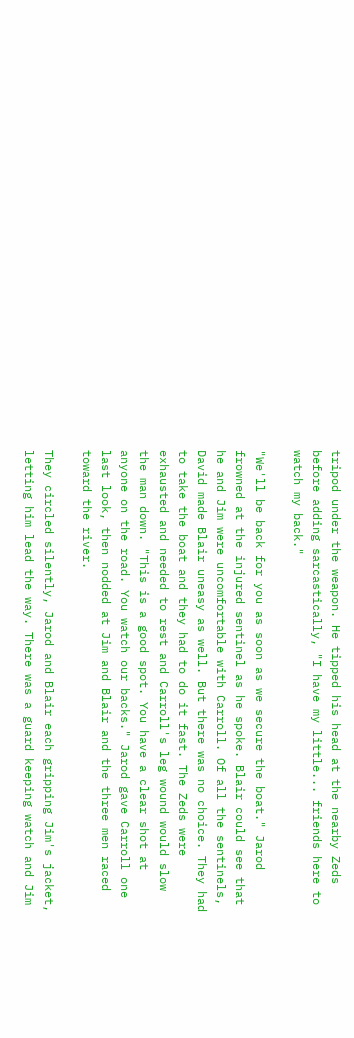tripod under the weapon. He tipped his head at the nearby Zeds before adding sarcastically, "I have my little... friends here to watch my back."

"We'll be back for you as soon as we secure the boat." Jarod frowned at the injured sentinel as he spoke. Blair could see that he and Jim were uncomfortable with Carroll. Of all the sentinels, David made Blair uneasy as well. But there was no choice. They had to take the boat and they had to do it fast. The Zeds were exhausted and needed to rest and Carroll's leg wound would slow the man down. "This is a good spot. You have a clear shot at anyone on the road. You watch our backs." Jarod gave Carroll one last look, then nodded at Jim and Blair and the three men raced toward the river.

They circled silently, Jarod and Blair each gripping Jim's jacket, letting him lead the way. There was a guard keeping watch and Jim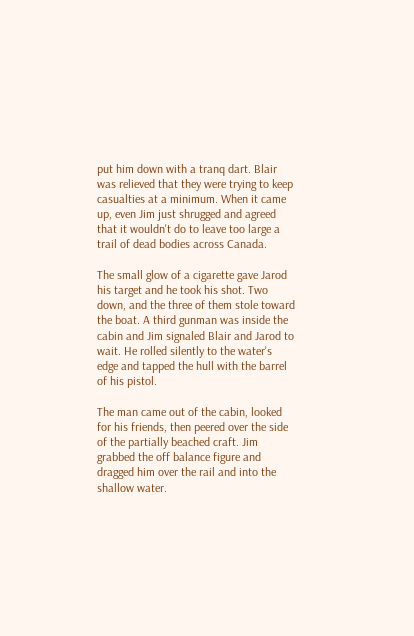put him down with a tranq dart. Blair was relieved that they were trying to keep casualties at a minimum. When it came up, even Jim just shrugged and agreed that it wouldn't do to leave too large a trail of dead bodies across Canada.

The small glow of a cigarette gave Jarod his target and he took his shot. Two down, and the three of them stole toward the boat. A third gunman was inside the cabin and Jim signaled Blair and Jarod to wait. He rolled silently to the water's edge and tapped the hull with the barrel of his pistol.

The man came out of the cabin, looked for his friends, then peered over the side of the partially beached craft. Jim grabbed the off balance figure and dragged him over the rail and into the shallow water.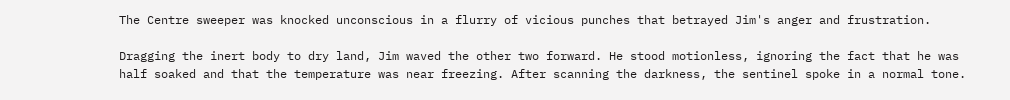The Centre sweeper was knocked unconscious in a flurry of vicious punches that betrayed Jim's anger and frustration.

Dragging the inert body to dry land, Jim waved the other two forward. He stood motionless, ignoring the fact that he was half soaked and that the temperature was near freezing. After scanning the darkness, the sentinel spoke in a normal tone.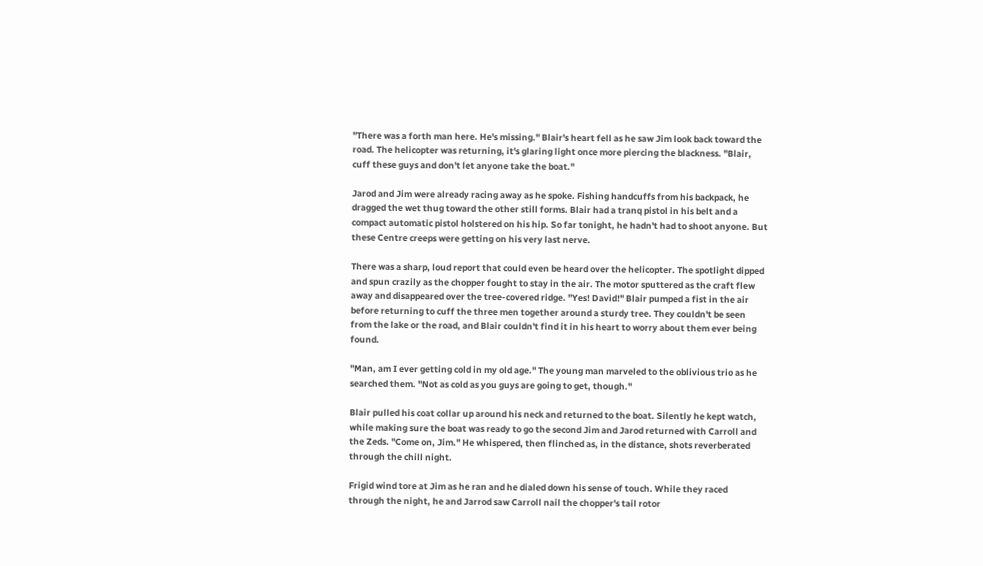"There was a forth man here. He's missing." Blair's heart fell as he saw Jim look back toward the road. The helicopter was returning, it's glaring light once more piercing the blackness. "Blair, cuff these guys and don't let anyone take the boat."

Jarod and Jim were already racing away as he spoke. Fishing handcuffs from his backpack, he dragged the wet thug toward the other still forms. Blair had a tranq pistol in his belt and a compact automatic pistol holstered on his hip. So far tonight, he hadn't had to shoot anyone. But these Centre creeps were getting on his very last nerve.

There was a sharp, loud report that could even be heard over the helicopter. The spotlight dipped and spun crazily as the chopper fought to stay in the air. The motor sputtered as the craft flew away and disappeared over the tree-covered ridge. "Yes! David!" Blair pumped a fist in the air before returning to cuff the three men together around a sturdy tree. They couldn't be seen from the lake or the road, and Blair couldn't find it in his heart to worry about them ever being found.

"Man, am I ever getting cold in my old age." The young man marveled to the oblivious trio as he searched them. "Not as cold as you guys are going to get, though."

Blair pulled his coat collar up around his neck and returned to the boat. Silently he kept watch, while making sure the boat was ready to go the second Jim and Jarod returned with Carroll and the Zeds. "Come on, Jim." He whispered, then flinched as, in the distance, shots reverberated through the chill night.

Frigid wind tore at Jim as he ran and he dialed down his sense of touch. While they raced through the night, he and Jarrod saw Carroll nail the chopper's tail rotor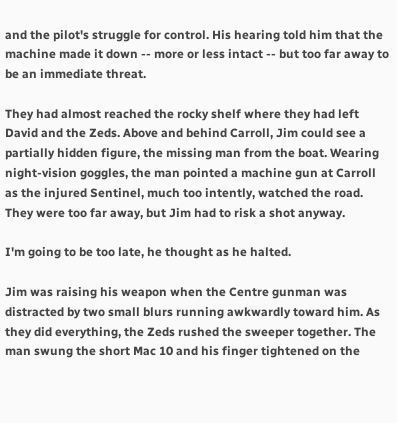and the pilot's struggle for control. His hearing told him that the machine made it down -- more or less intact -- but too far away to be an immediate threat.

They had almost reached the rocky shelf where they had left David and the Zeds. Above and behind Carroll, Jim could see a partially hidden figure, the missing man from the boat. Wearing night-vision goggles, the man pointed a machine gun at Carroll as the injured Sentinel, much too intently, watched the road. They were too far away, but Jim had to risk a shot anyway.

I'm going to be too late, he thought as he halted.

Jim was raising his weapon when the Centre gunman was distracted by two small blurs running awkwardly toward him. As they did everything, the Zeds rushed the sweeper together. The man swung the short Mac 10 and his finger tightened on the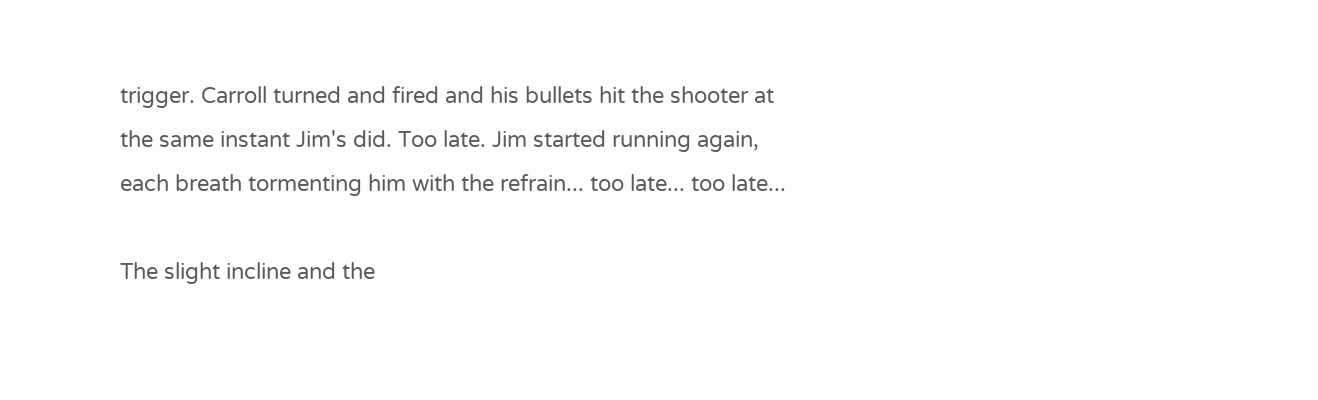trigger. Carroll turned and fired and his bullets hit the shooter at the same instant Jim's did. Too late. Jim started running again, each breath tormenting him with the refrain... too late... too late...

The slight incline and the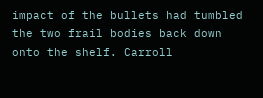impact of the bullets had tumbled the two frail bodies back down onto the shelf. Carroll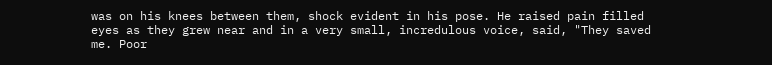was on his knees between them, shock evident in his pose. He raised pain filled eyes as they grew near and in a very small, incredulous voice, said, "They saved me. Poor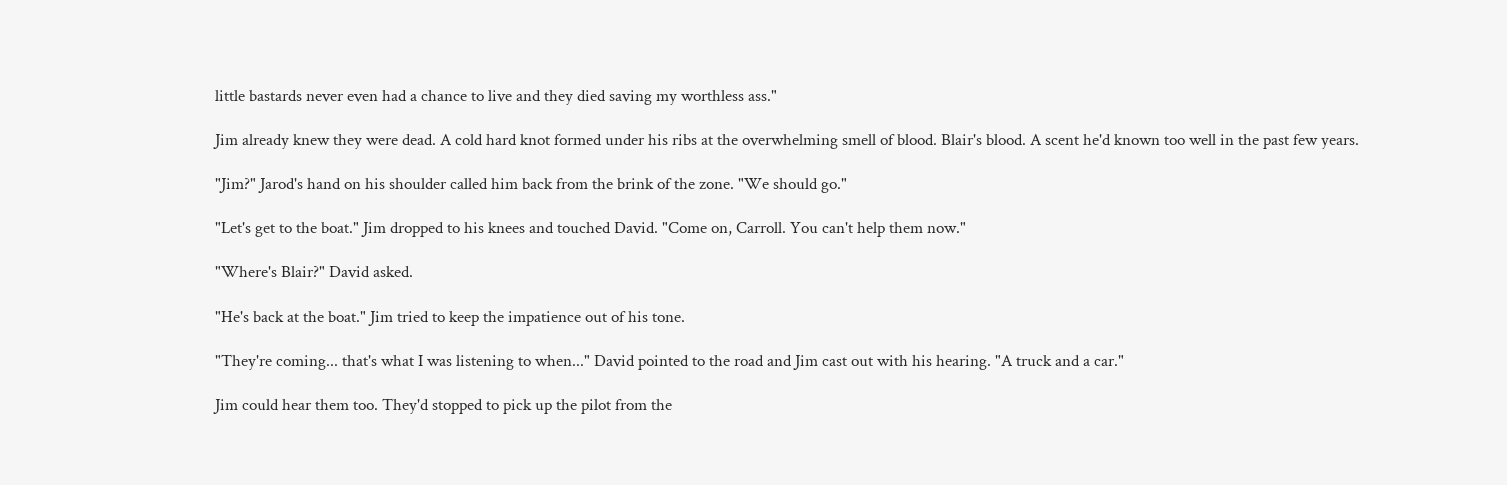little bastards never even had a chance to live and they died saving my worthless ass."

Jim already knew they were dead. A cold hard knot formed under his ribs at the overwhelming smell of blood. Blair's blood. A scent he'd known too well in the past few years.

"Jim?" Jarod's hand on his shoulder called him back from the brink of the zone. "We should go."

"Let's get to the boat." Jim dropped to his knees and touched David. "Come on, Carroll. You can't help them now."

"Where's Blair?" David asked.

"He's back at the boat." Jim tried to keep the impatience out of his tone.

"They're coming... that's what I was listening to when..." David pointed to the road and Jim cast out with his hearing. "A truck and a car."

Jim could hear them too. They'd stopped to pick up the pilot from the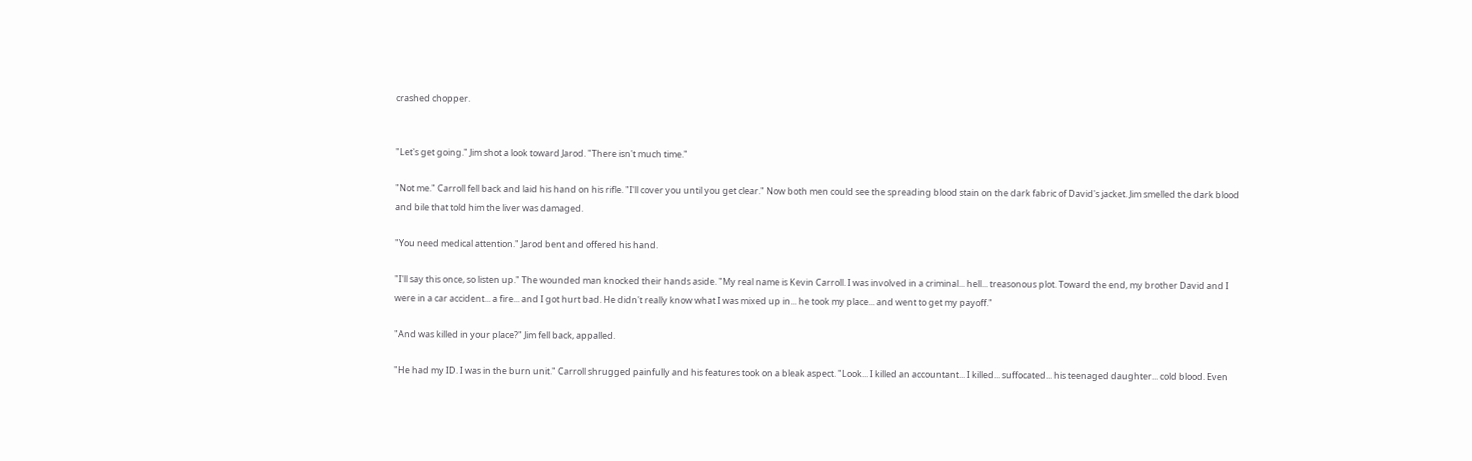crashed chopper.


"Let's get going." Jim shot a look toward Jarod. "There isn't much time."

"Not me." Carroll fell back and laid his hand on his rifle. "I'll cover you until you get clear." Now both men could see the spreading blood stain on the dark fabric of David's jacket. Jim smelled the dark blood and bile that told him the liver was damaged.

"You need medical attention." Jarod bent and offered his hand.

"I'll say this once, so listen up." The wounded man knocked their hands aside. "My real name is Kevin Carroll. I was involved in a criminal... hell... treasonous plot. Toward the end, my brother David and I were in a car accident... a fire... and I got hurt bad. He didn't really know what I was mixed up in... he took my place... and went to get my payoff."

"And was killed in your place?" Jim fell back, appalled.

"He had my ID. I was in the burn unit." Carroll shrugged painfully and his features took on a bleak aspect. "Look... I killed an accountant... I killed... suffocated... his teenaged daughter... cold blood. Even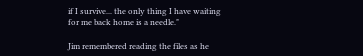if I survive... the only thing I have waiting for me back home is a needle."

Jim remembered reading the files as he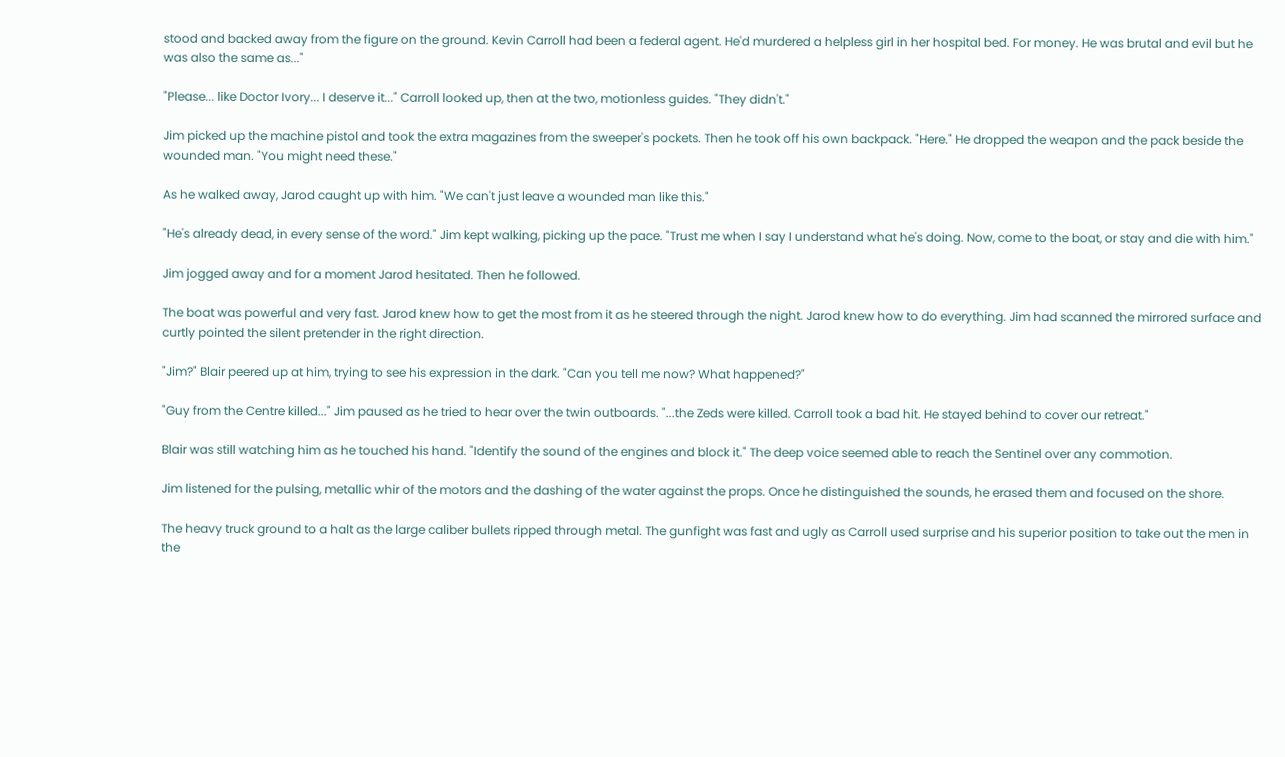stood and backed away from the figure on the ground. Kevin Carroll had been a federal agent. He'd murdered a helpless girl in her hospital bed. For money. He was brutal and evil but he was also the same as..."

"Please... like Doctor Ivory... I deserve it..." Carroll looked up, then at the two, motionless guides. "They didn't."

Jim picked up the machine pistol and took the extra magazines from the sweeper's pockets. Then he took off his own backpack. "Here." He dropped the weapon and the pack beside the wounded man. "You might need these."

As he walked away, Jarod caught up with him. "We can't just leave a wounded man like this."

"He's already dead, in every sense of the word." Jim kept walking, picking up the pace. "Trust me when I say I understand what he's doing. Now, come to the boat, or stay and die with him."

Jim jogged away and for a moment Jarod hesitated. Then he followed.

The boat was powerful and very fast. Jarod knew how to get the most from it as he steered through the night. Jarod knew how to do everything. Jim had scanned the mirrored surface and curtly pointed the silent pretender in the right direction.

"Jim?" Blair peered up at him, trying to see his expression in the dark. "Can you tell me now? What happened?"

"Guy from the Centre killed..." Jim paused as he tried to hear over the twin outboards. "...the Zeds were killed. Carroll took a bad hit. He stayed behind to cover our retreat."

Blair was still watching him as he touched his hand. "Identify the sound of the engines and block it." The deep voice seemed able to reach the Sentinel over any commotion.

Jim listened for the pulsing, metallic whir of the motors and the dashing of the water against the props. Once he distinguished the sounds, he erased them and focused on the shore.

The heavy truck ground to a halt as the large caliber bullets ripped through metal. The gunfight was fast and ugly as Carroll used surprise and his superior position to take out the men in the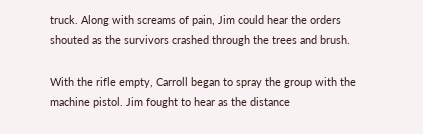truck. Along with screams of pain, Jim could hear the orders shouted as the survivors crashed through the trees and brush.

With the rifle empty, Carroll began to spray the group with the machine pistol. Jim fought to hear as the distance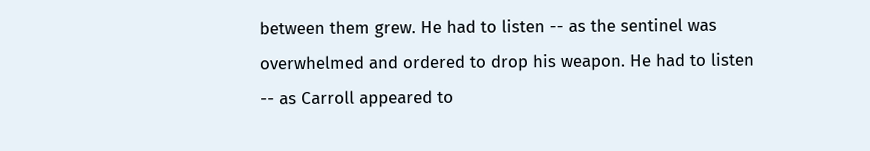between them grew. He had to listen -- as the sentinel was overwhelmed and ordered to drop his weapon. He had to listen -- as Carroll appeared to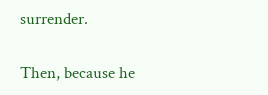surrender.

Then, because he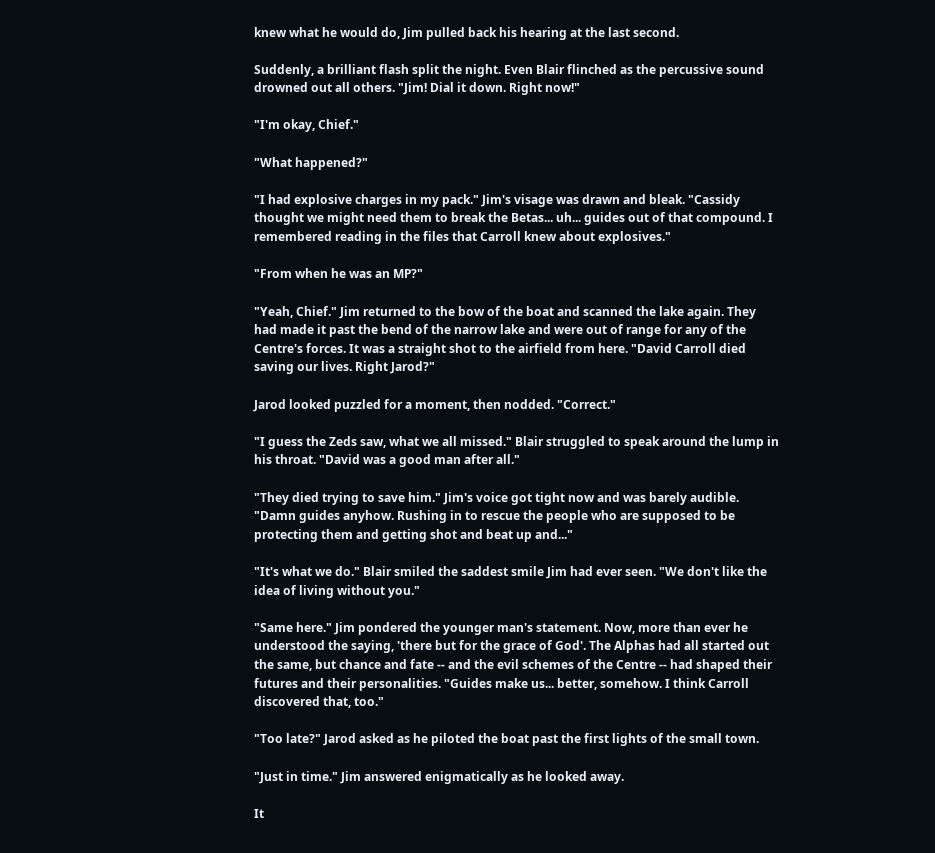knew what he would do, Jim pulled back his hearing at the last second.

Suddenly, a brilliant flash split the night. Even Blair flinched as the percussive sound drowned out all others. "Jim! Dial it down. Right now!"

"I'm okay, Chief."

"What happened?"

"I had explosive charges in my pack." Jim's visage was drawn and bleak. "Cassidy thought we might need them to break the Betas... uh... guides out of that compound. I remembered reading in the files that Carroll knew about explosives."

"From when he was an MP?"

"Yeah, Chief." Jim returned to the bow of the boat and scanned the lake again. They had made it past the bend of the narrow lake and were out of range for any of the Centre's forces. It was a straight shot to the airfield from here. "David Carroll died saving our lives. Right Jarod?"

Jarod looked puzzled for a moment, then nodded. "Correct."

"I guess the Zeds saw, what we all missed." Blair struggled to speak around the lump in his throat. "David was a good man after all."

"They died trying to save him." Jim's voice got tight now and was barely audible. "Damn guides anyhow. Rushing in to rescue the people who are supposed to be protecting them and getting shot and beat up and..."

"It's what we do." Blair smiled the saddest smile Jim had ever seen. "We don't like the idea of living without you."

"Same here." Jim pondered the younger man's statement. Now, more than ever he understood the saying, 'there but for the grace of God'. The Alphas had all started out the same, but chance and fate -- and the evil schemes of the Centre -- had shaped their futures and their personalities. "Guides make us... better, somehow. I think Carroll discovered that, too."

"Too late?" Jarod asked as he piloted the boat past the first lights of the small town.

"Just in time." Jim answered enigmatically as he looked away.

It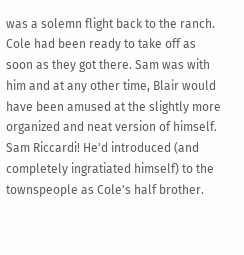was a solemn flight back to the ranch. Cole had been ready to take off as soon as they got there. Sam was with him and at any other time, Blair would have been amused at the slightly more organized and neat version of himself. Sam Riccardi! He'd introduced (and completely ingratiated himself) to the townspeople as Cole's half brother.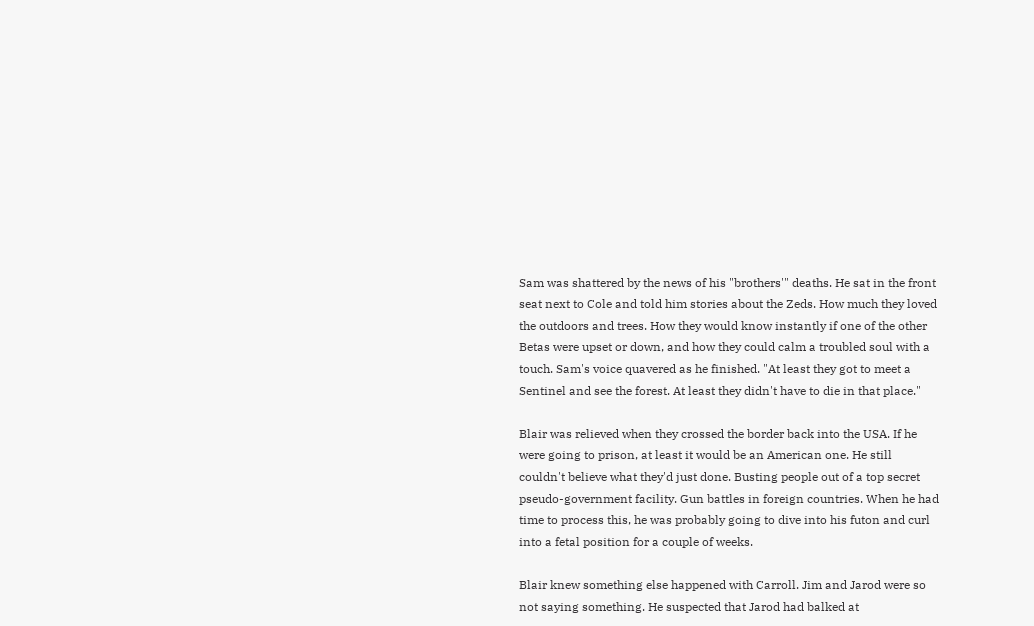Sam was shattered by the news of his "brothers'" deaths. He sat in the front seat next to Cole and told him stories about the Zeds. How much they loved the outdoors and trees. How they would know instantly if one of the other Betas were upset or down, and how they could calm a troubled soul with a touch. Sam's voice quavered as he finished. "At least they got to meet a Sentinel and see the forest. At least they didn't have to die in that place."

Blair was relieved when they crossed the border back into the USA. If he were going to prison, at least it would be an American one. He still couldn't believe what they'd just done. Busting people out of a top secret pseudo-government facility. Gun battles in foreign countries. When he had time to process this, he was probably going to dive into his futon and curl into a fetal position for a couple of weeks.

Blair knew something else happened with Carroll. Jim and Jarod were so not saying something. He suspected that Jarod had balked at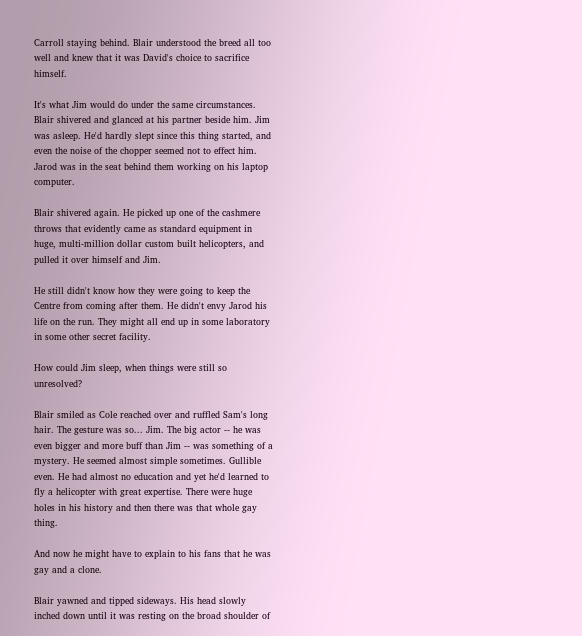Carroll staying behind. Blair understood the breed all too well and knew that it was David's choice to sacrifice himself.

It's what Jim would do under the same circumstances. Blair shivered and glanced at his partner beside him. Jim was asleep. He'd hardly slept since this thing started, and even the noise of the chopper seemed not to effect him. Jarod was in the seat behind them working on his laptop computer.

Blair shivered again. He picked up one of the cashmere throws that evidently came as standard equipment in huge, multi-million dollar custom built helicopters, and pulled it over himself and Jim.

He still didn't know how they were going to keep the Centre from coming after them. He didn't envy Jarod his life on the run. They might all end up in some laboratory in some other secret facility.

How could Jim sleep, when things were still so unresolved?

Blair smiled as Cole reached over and ruffled Sam's long hair. The gesture was so... Jim. The big actor -- he was even bigger and more buff than Jim -- was something of a mystery. He seemed almost simple sometimes. Gullible even. He had almost no education and yet he'd learned to fly a helicopter with great expertise. There were huge holes in his history and then there was that whole gay thing.

And now he might have to explain to his fans that he was gay and a clone.

Blair yawned and tipped sideways. His head slowly inched down until it was resting on the broad shoulder of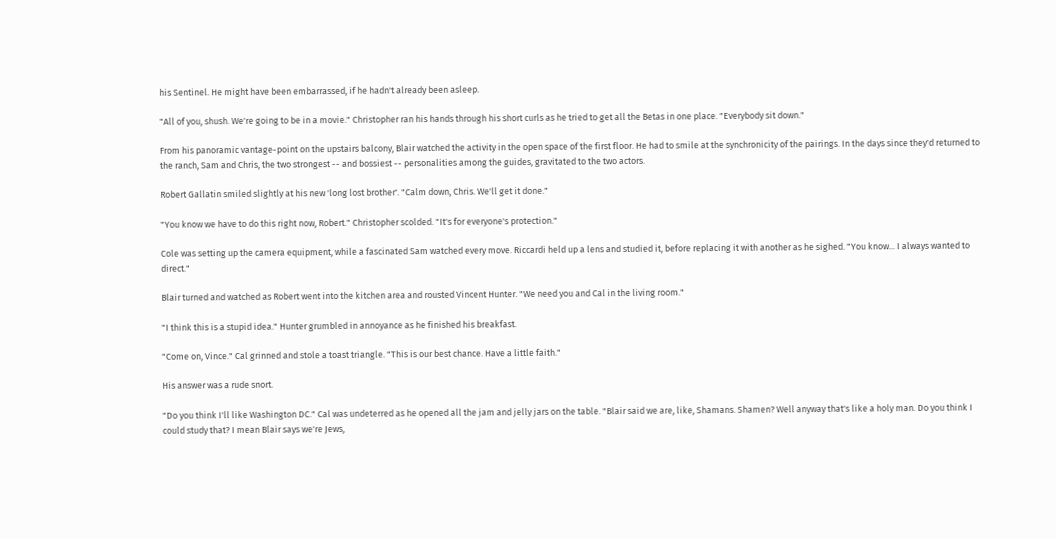his Sentinel. He might have been embarrassed, if he hadn't already been asleep.

"All of you, shush. We're going to be in a movie." Christopher ran his hands through his short curls as he tried to get all the Betas in one place. "Everybody sit down."

From his panoramic vantage-point on the upstairs balcony, Blair watched the activity in the open space of the first floor. He had to smile at the synchronicity of the pairings. In the days since they'd returned to the ranch, Sam and Chris, the two strongest -- and bossiest -- personalities among the guides, gravitated to the two actors.

Robert Gallatin smiled slightly at his new 'long lost brother'. "Calm down, Chris. We'll get it done."

"You know we have to do this right now, Robert." Christopher scolded. "It's for everyone's protection."

Cole was setting up the camera equipment, while a fascinated Sam watched every move. Riccardi held up a lens and studied it, before replacing it with another as he sighed. "You know... I always wanted to direct."

Blair turned and watched as Robert went into the kitchen area and rousted Vincent Hunter. "We need you and Cal in the living room."

"I think this is a stupid idea." Hunter grumbled in annoyance as he finished his breakfast.

"Come on, Vince." Cal grinned and stole a toast triangle. "This is our best chance. Have a little faith."

His answer was a rude snort.

"Do you think I'll like Washington DC." Cal was undeterred as he opened all the jam and jelly jars on the table. "Blair said we are, like, Shamans. Shamen? Well anyway that's like a holy man. Do you think I could study that? I mean Blair says we're Jews,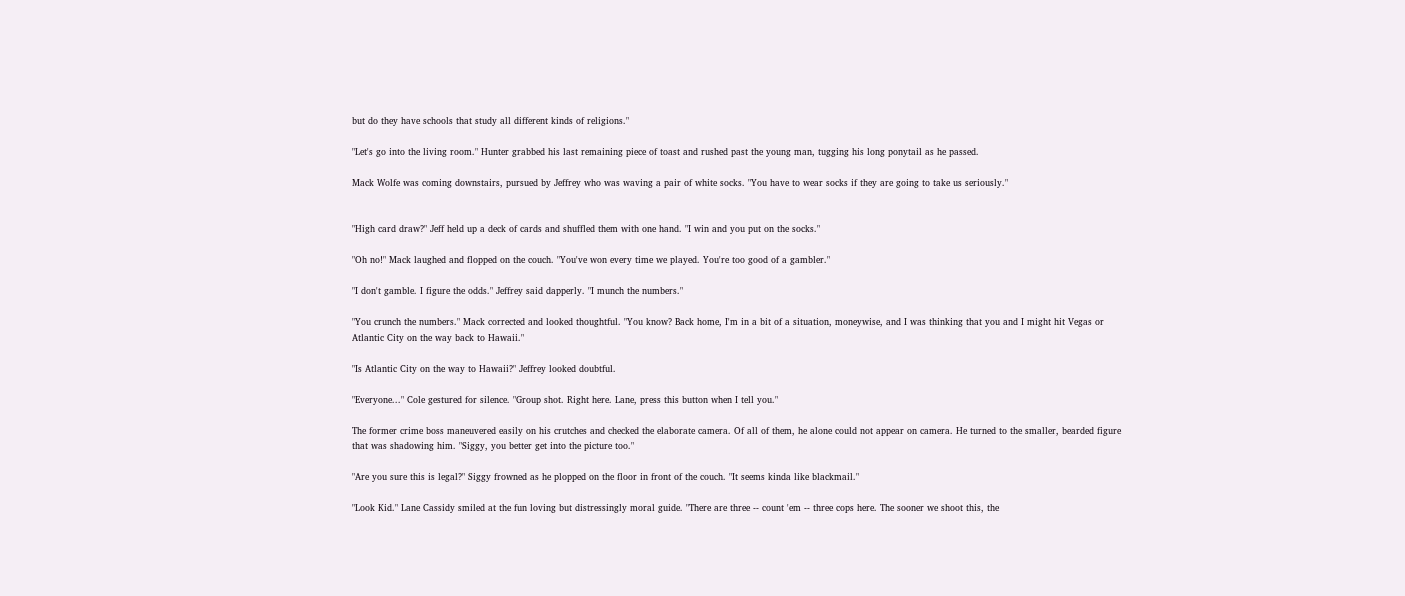but do they have schools that study all different kinds of religions."

"Let's go into the living room." Hunter grabbed his last remaining piece of toast and rushed past the young man, tugging his long ponytail as he passed.

Mack Wolfe was coming downstairs, pursued by Jeffrey who was waving a pair of white socks. "You have to wear socks if they are going to take us seriously."


"High card draw?" Jeff held up a deck of cards and shuffled them with one hand. "I win and you put on the socks."

"Oh no!" Mack laughed and flopped on the couch. "You've won every time we played. You're too good of a gambler."

"I don't gamble. I figure the odds." Jeffrey said dapperly. "I munch the numbers."

"You crunch the numbers." Mack corrected and looked thoughtful. "You know? Back home, I'm in a bit of a situation, moneywise, and I was thinking that you and I might hit Vegas or Atlantic City on the way back to Hawaii."

"Is Atlantic City on the way to Hawaii?" Jeffrey looked doubtful.

"Everyone..." Cole gestured for silence. "Group shot. Right here. Lane, press this button when I tell you."

The former crime boss maneuvered easily on his crutches and checked the elaborate camera. Of all of them, he alone could not appear on camera. He turned to the smaller, bearded figure that was shadowing him. "Siggy, you better get into the picture too."

"Are you sure this is legal?" Siggy frowned as he plopped on the floor in front of the couch. "It seems kinda like blackmail."

"Look Kid." Lane Cassidy smiled at the fun loving but distressingly moral guide. "There are three -- count 'em -- three cops here. The sooner we shoot this, the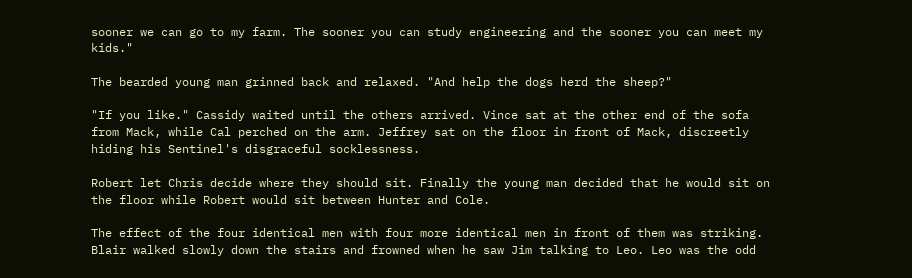sooner we can go to my farm. The sooner you can study engineering and the sooner you can meet my kids."

The bearded young man grinned back and relaxed. "And help the dogs herd the sheep?"

"If you like." Cassidy waited until the others arrived. Vince sat at the other end of the sofa from Mack, while Cal perched on the arm. Jeffrey sat on the floor in front of Mack, discreetly hiding his Sentinel's disgraceful socklessness.

Robert let Chris decide where they should sit. Finally the young man decided that he would sit on the floor while Robert would sit between Hunter and Cole.

The effect of the four identical men with four more identical men in front of them was striking. Blair walked slowly down the stairs and frowned when he saw Jim talking to Leo. Leo was the odd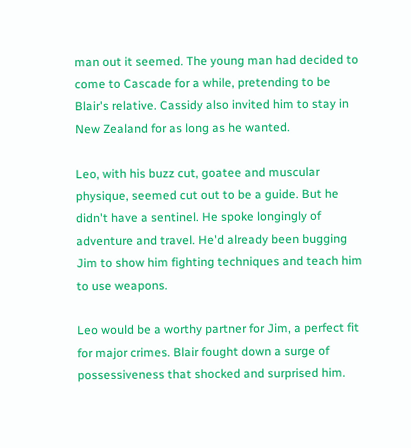man out it seemed. The young man had decided to come to Cascade for a while, pretending to be Blair's relative. Cassidy also invited him to stay in New Zealand for as long as he wanted.

Leo, with his buzz cut, goatee and muscular physique, seemed cut out to be a guide. But he didn't have a sentinel. He spoke longingly of adventure and travel. He'd already been bugging Jim to show him fighting techniques and teach him to use weapons.

Leo would be a worthy partner for Jim, a perfect fit for major crimes. Blair fought down a surge of possessiveness that shocked and surprised him.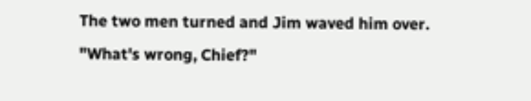The two men turned and Jim waved him over. "What's wrong, Chief?"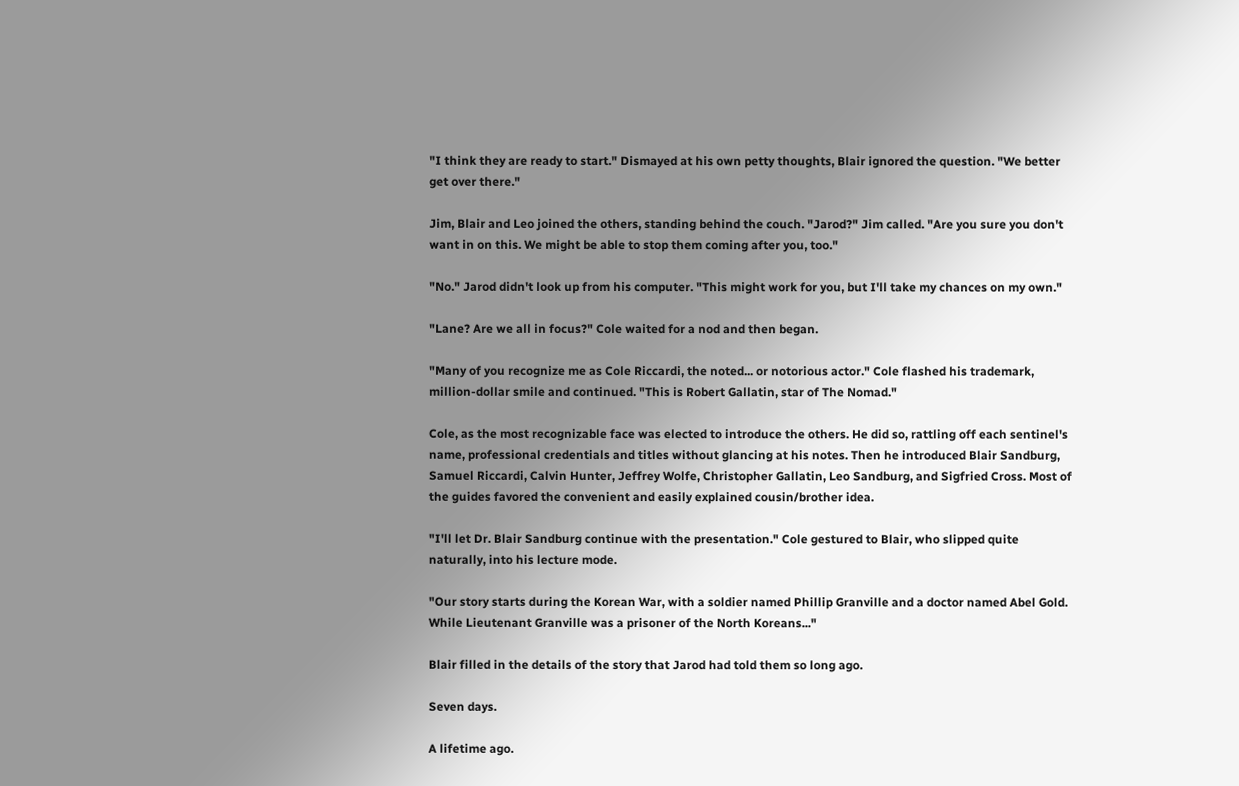"I think they are ready to start." Dismayed at his own petty thoughts, Blair ignored the question. "We better get over there."

Jim, Blair and Leo joined the others, standing behind the couch. "Jarod?" Jim called. "Are you sure you don't want in on this. We might be able to stop them coming after you, too."

"No." Jarod didn't look up from his computer. "This might work for you, but I'll take my chances on my own."

"Lane? Are we all in focus?" Cole waited for a nod and then began.

"Many of you recognize me as Cole Riccardi, the noted... or notorious actor." Cole flashed his trademark, million-dollar smile and continued. "This is Robert Gallatin, star of The Nomad."

Cole, as the most recognizable face was elected to introduce the others. He did so, rattling off each sentinel's name, professional credentials and titles without glancing at his notes. Then he introduced Blair Sandburg, Samuel Riccardi, Calvin Hunter, Jeffrey Wolfe, Christopher Gallatin, Leo Sandburg, and Sigfried Cross. Most of the guides favored the convenient and easily explained cousin/brother idea.

"I'll let Dr. Blair Sandburg continue with the presentation." Cole gestured to Blair, who slipped quite naturally, into his lecture mode.

"Our story starts during the Korean War, with a soldier named Phillip Granville and a doctor named Abel Gold. While Lieutenant Granville was a prisoner of the North Koreans..."

Blair filled in the details of the story that Jarod had told them so long ago.

Seven days.

A lifetime ago.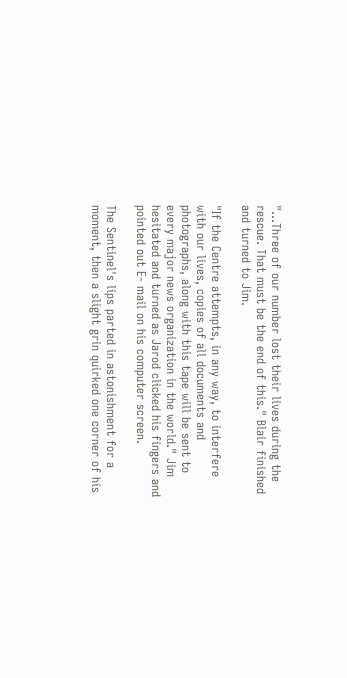"...Three of our number lost their lives during the rescue. That must be the end of this." Blair finished and turned to Jim.

"If the Centre attempts, in any way, to interfere with our lives, copies of all documents and photographs, along with this tape will be sent to every major news organization in the world." Jim hesitated and turned as Jarod clicked his fingers and pointed out E- mail on his computer screen.

The Sentinel's lips parted in astonishment for a moment, then a slight grin quirked one corner of his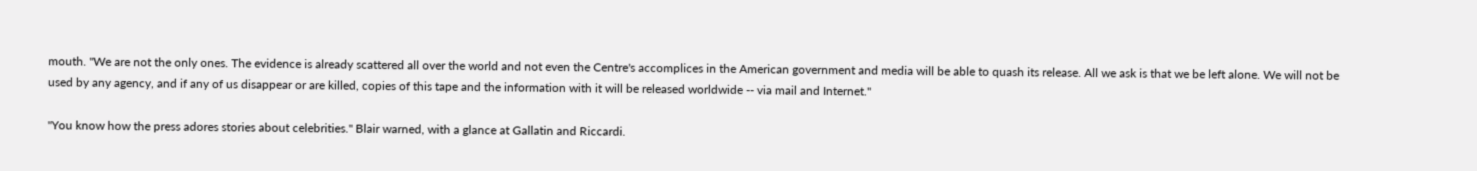mouth. "We are not the only ones. The evidence is already scattered all over the world and not even the Centre's accomplices in the American government and media will be able to quash its release. All we ask is that we be left alone. We will not be used by any agency, and if any of us disappear or are killed, copies of this tape and the information with it will be released worldwide -- via mail and Internet."

"You know how the press adores stories about celebrities." Blair warned, with a glance at Gallatin and Riccardi.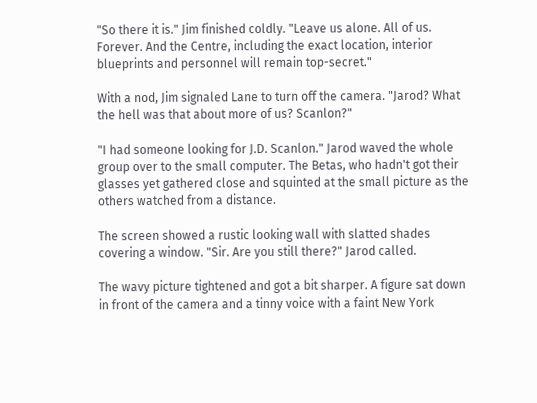"So there it is." Jim finished coldly. "Leave us alone. All of us. Forever. And the Centre, including the exact location, interior blueprints and personnel will remain top-secret."

With a nod, Jim signaled Lane to turn off the camera. "Jarod? What the hell was that about more of us? Scanlon?"

"I had someone looking for J.D. Scanlon." Jarod waved the whole group over to the small computer. The Betas, who hadn't got their glasses yet gathered close and squinted at the small picture as the others watched from a distance.

The screen showed a rustic looking wall with slatted shades covering a window. "Sir. Are you still there?" Jarod called.

The wavy picture tightened and got a bit sharper. A figure sat down in front of the camera and a tinny voice with a faint New York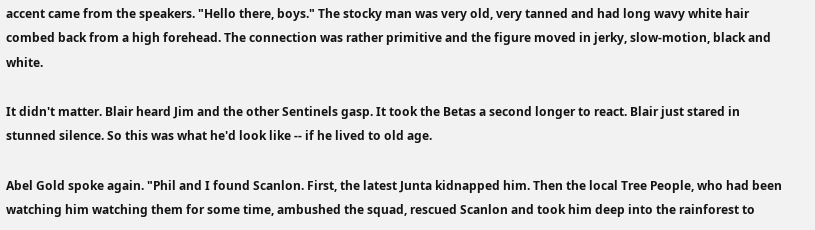accent came from the speakers. "Hello there, boys." The stocky man was very old, very tanned and had long wavy white hair combed back from a high forehead. The connection was rather primitive and the figure moved in jerky, slow-motion, black and white.

It didn't matter. Blair heard Jim and the other Sentinels gasp. It took the Betas a second longer to react. Blair just stared in stunned silence. So this was what he'd look like -- if he lived to old age.

Abel Gold spoke again. "Phil and I found Scanlon. First, the latest Junta kidnapped him. Then the local Tree People, who had been watching him watching them for some time, ambushed the squad, rescued Scanlon and took him deep into the rainforest to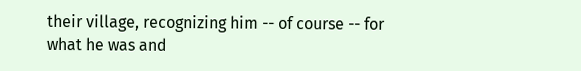their village, recognizing him -- of course -- for what he was and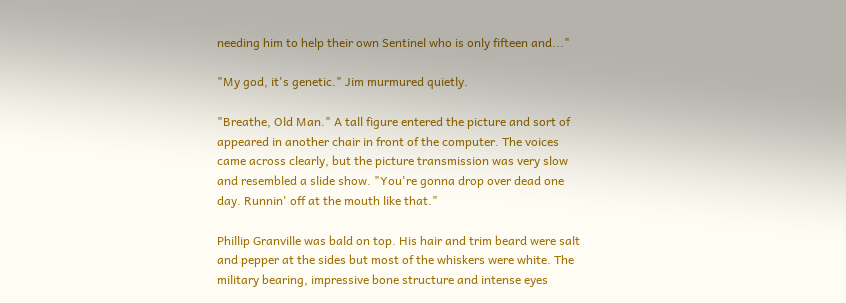needing him to help their own Sentinel who is only fifteen and..."

"My god, it's genetic." Jim murmured quietly.

"Breathe, Old Man." A tall figure entered the picture and sort of appeared in another chair in front of the computer. The voices came across clearly, but the picture transmission was very slow and resembled a slide show. "You're gonna drop over dead one day. Runnin' off at the mouth like that."

Phillip Granville was bald on top. His hair and trim beard were salt and pepper at the sides but most of the whiskers were white. The military bearing, impressive bone structure and intense eyes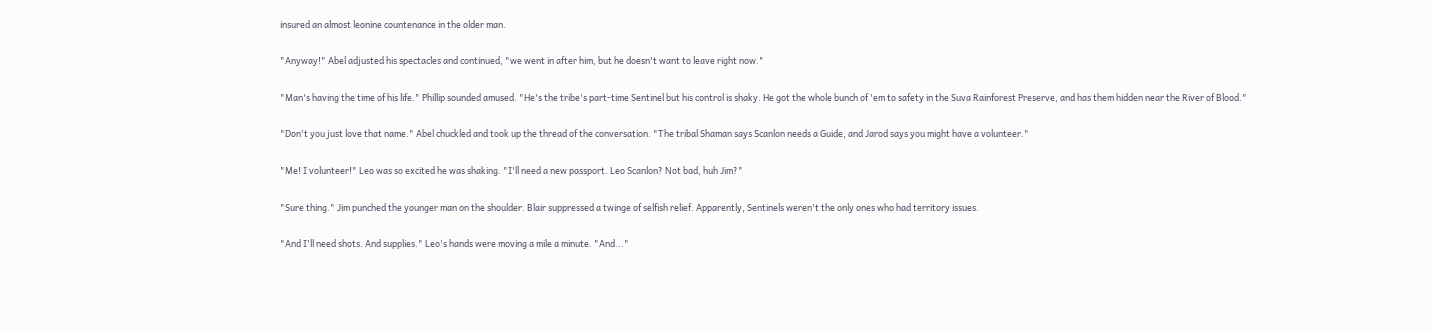insured an almost leonine countenance in the older man.

"Anyway!" Abel adjusted his spectacles and continued, "we went in after him, but he doesn't want to leave right now."

"Man's having the time of his life." Phillip sounded amused. "He's the tribe's part-time Sentinel but his control is shaky. He got the whole bunch of 'em to safety in the Suva Rainforest Preserve, and has them hidden near the River of Blood."

"Don't you just love that name." Abel chuckled and took up the thread of the conversation. "The tribal Shaman says Scanlon needs a Guide, and Jarod says you might have a volunteer."

"Me! I volunteer!" Leo was so excited he was shaking. "I'll need a new passport. Leo Scanlon? Not bad, huh Jim?"

"Sure thing." Jim punched the younger man on the shoulder. Blair suppressed a twinge of selfish relief. Apparently, Sentinels weren't the only ones who had territory issues.

"And I'll need shots. And supplies." Leo's hands were moving a mile a minute. "And..."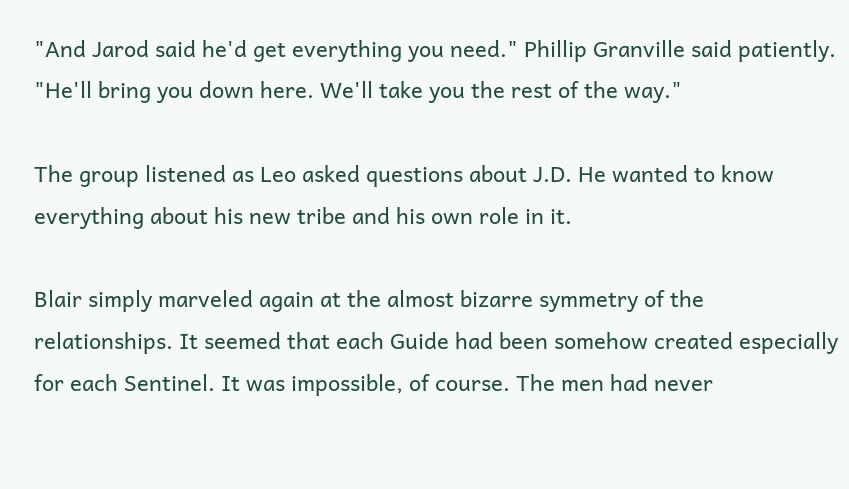"And Jarod said he'd get everything you need." Phillip Granville said patiently. "He'll bring you down here. We'll take you the rest of the way."

The group listened as Leo asked questions about J.D. He wanted to know everything about his new tribe and his own role in it.

Blair simply marveled again at the almost bizarre symmetry of the relationships. It seemed that each Guide had been somehow created especially for each Sentinel. It was impossible, of course. The men had never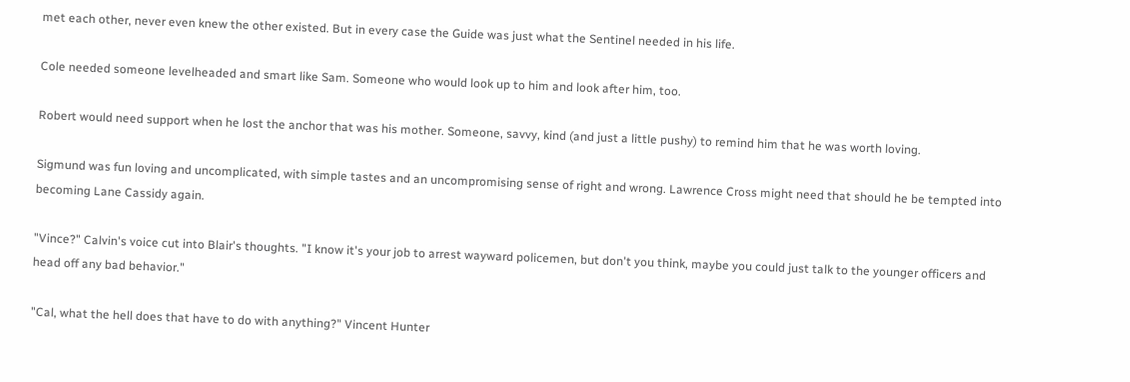met each other, never even knew the other existed. But in every case the Guide was just what the Sentinel needed in his life.

Cole needed someone levelheaded and smart like Sam. Someone who would look up to him and look after him, too.

Robert would need support when he lost the anchor that was his mother. Someone, savvy, kind (and just a little pushy) to remind him that he was worth loving.

Sigmund was fun loving and uncomplicated, with simple tastes and an uncompromising sense of right and wrong. Lawrence Cross might need that should he be tempted into becoming Lane Cassidy again.

"Vince?" Calvin's voice cut into Blair's thoughts. "I know it's your job to arrest wayward policemen, but don't you think, maybe you could just talk to the younger officers and head off any bad behavior."

"Cal, what the hell does that have to do with anything?" Vincent Hunter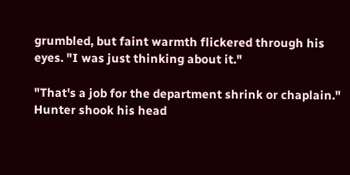grumbled, but faint warmth flickered through his eyes. "I was just thinking about it."

"That's a job for the department shrink or chaplain." Hunter shook his head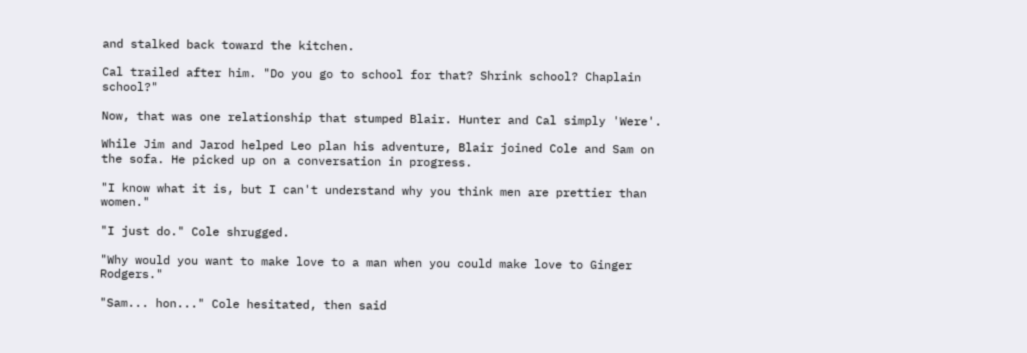and stalked back toward the kitchen.

Cal trailed after him. "Do you go to school for that? Shrink school? Chaplain school?"

Now, that was one relationship that stumped Blair. Hunter and Cal simply 'Were'.

While Jim and Jarod helped Leo plan his adventure, Blair joined Cole and Sam on the sofa. He picked up on a conversation in progress.

"I know what it is, but I can't understand why you think men are prettier than women."

"I just do." Cole shrugged.

"Why would you want to make love to a man when you could make love to Ginger Rodgers."

"Sam... hon..." Cole hesitated, then said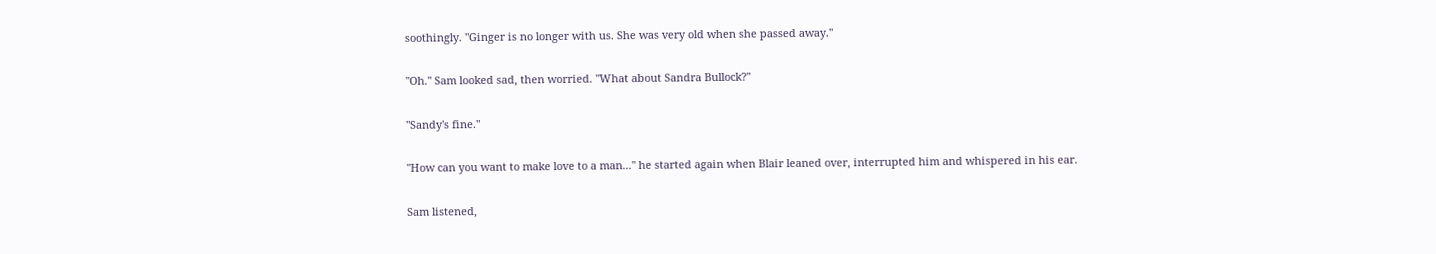soothingly. "Ginger is no longer with us. She was very old when she passed away."

"Oh." Sam looked sad, then worried. "What about Sandra Bullock?"

"Sandy's fine."

"How can you want to make love to a man..." he started again when Blair leaned over, interrupted him and whispered in his ear.

Sam listened,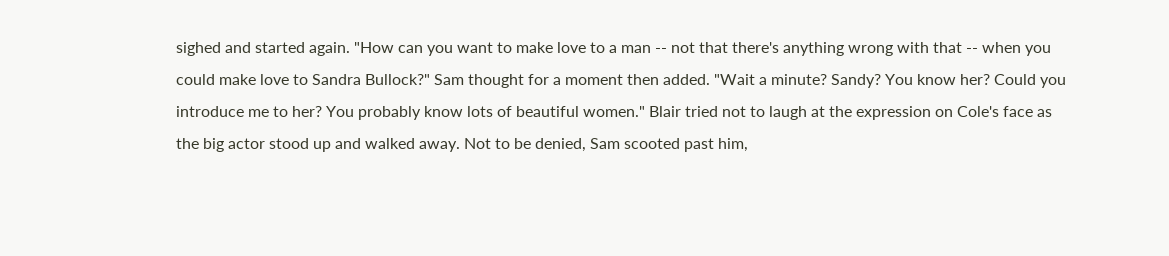sighed and started again. "How can you want to make love to a man -- not that there's anything wrong with that -- when you could make love to Sandra Bullock?" Sam thought for a moment then added. "Wait a minute? Sandy? You know her? Could you introduce me to her? You probably know lots of beautiful women." Blair tried not to laugh at the expression on Cole's face as the big actor stood up and walked away. Not to be denied, Sam scooted past him,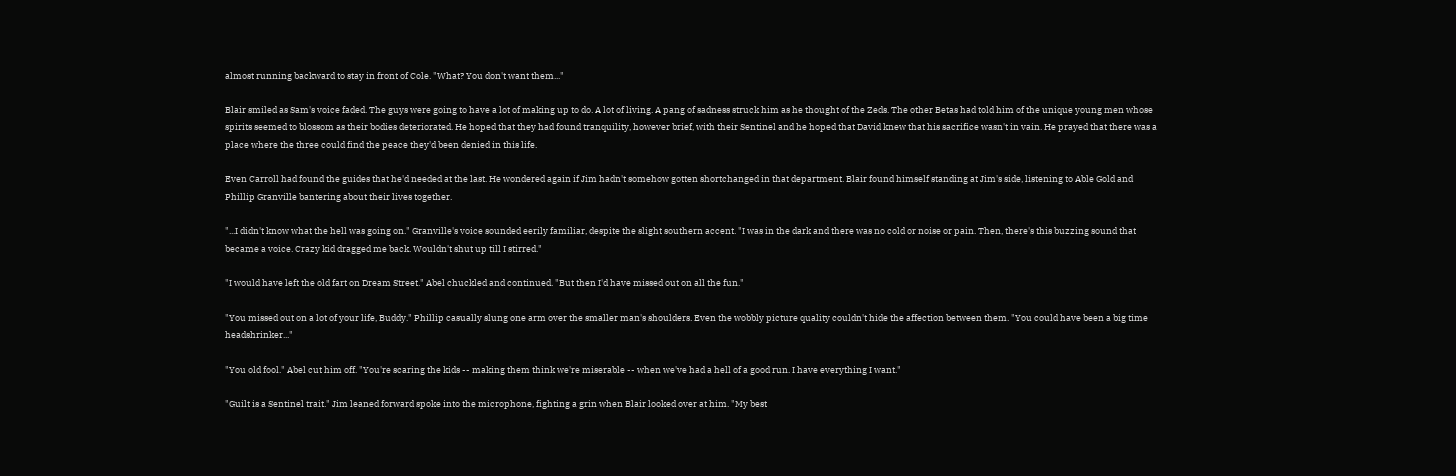almost running backward to stay in front of Cole. "What? You don't want them..."

Blair smiled as Sam's voice faded. The guys were going to have a lot of making up to do. A lot of living. A pang of sadness struck him as he thought of the Zeds. The other Betas had told him of the unique young men whose spirits seemed to blossom as their bodies deteriorated. He hoped that they had found tranquility, however brief, with their Sentinel and he hoped that David knew that his sacrifice wasn't in vain. He prayed that there was a place where the three could find the peace they'd been denied in this life.

Even Carroll had found the guides that he'd needed at the last. He wondered again if Jim hadn't somehow gotten shortchanged in that department. Blair found himself standing at Jim's side, listening to Able Gold and Phillip Granville bantering about their lives together.

"...I didn't know what the hell was going on." Granville's voice sounded eerily familiar, despite the slight southern accent. "I was in the dark and there was no cold or noise or pain. Then, there's this buzzing sound that became a voice. Crazy kid dragged me back. Wouldn't shut up till I stirred."

"I would have left the old fart on Dream Street." Abel chuckled and continued. "But then I'd have missed out on all the fun."

"You missed out on a lot of your life, Buddy." Phillip casually slung one arm over the smaller man's shoulders. Even the wobbly picture quality couldn't hide the affection between them. "You could have been a big time headshrinker..."

"You old fool." Abel cut him off. "You're scaring the kids -- making them think we're miserable -- when we've had a hell of a good run. I have everything I want."

"Guilt is a Sentinel trait." Jim leaned forward spoke into the microphone, fighting a grin when Blair looked over at him. "My best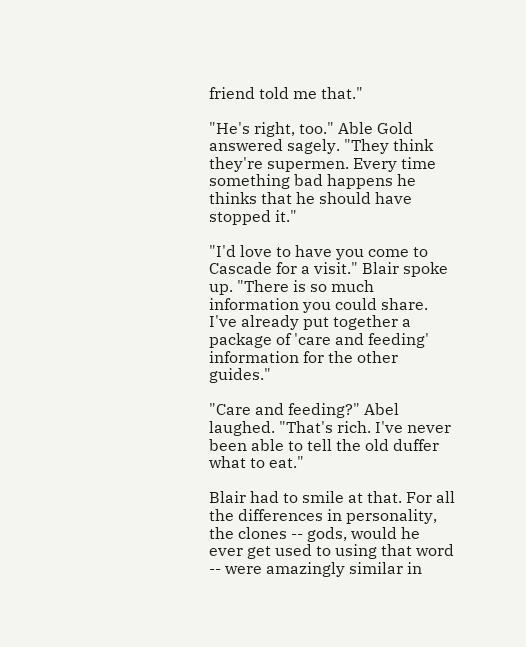friend told me that."

"He's right, too." Able Gold answered sagely. "They think they're supermen. Every time something bad happens he thinks that he should have stopped it."

"I'd love to have you come to Cascade for a visit." Blair spoke up. "There is so much information you could share. I've already put together a package of 'care and feeding' information for the other guides."

"Care and feeding?" Abel laughed. "That's rich. I've never been able to tell the old duffer what to eat."

Blair had to smile at that. For all the differences in personality, the clones -- gods, would he ever get used to using that word -- were amazingly similar in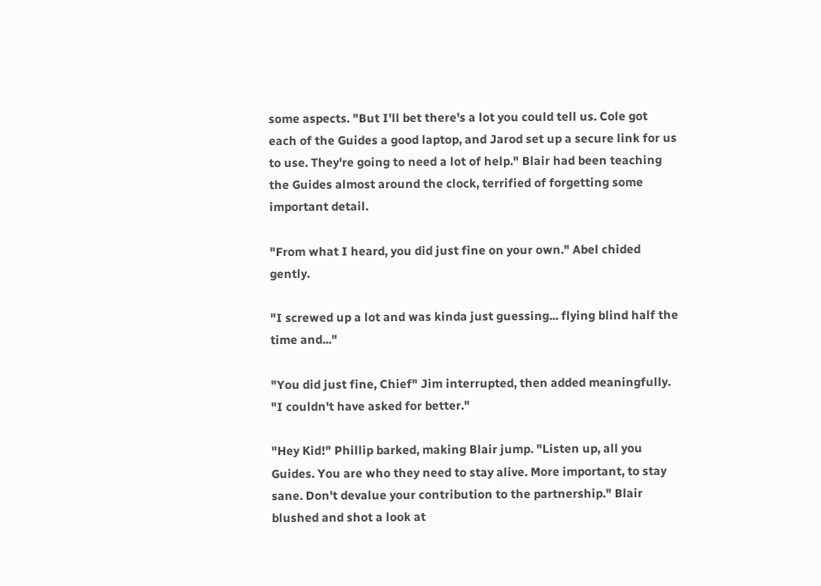some aspects. "But I'll bet there's a lot you could tell us. Cole got each of the Guides a good laptop, and Jarod set up a secure link for us to use. They're going to need a lot of help." Blair had been teaching the Guides almost around the clock, terrified of forgetting some important detail.

"From what I heard, you did just fine on your own." Abel chided gently.

"I screwed up a lot and was kinda just guessing... flying blind half the time and..."

"You did just fine, Chief" Jim interrupted, then added meaningfully. "I couldn't have asked for better."

"Hey Kid!" Phillip barked, making Blair jump. "Listen up, all you Guides. You are who they need to stay alive. More important, to stay sane. Don't devalue your contribution to the partnership." Blair blushed and shot a look at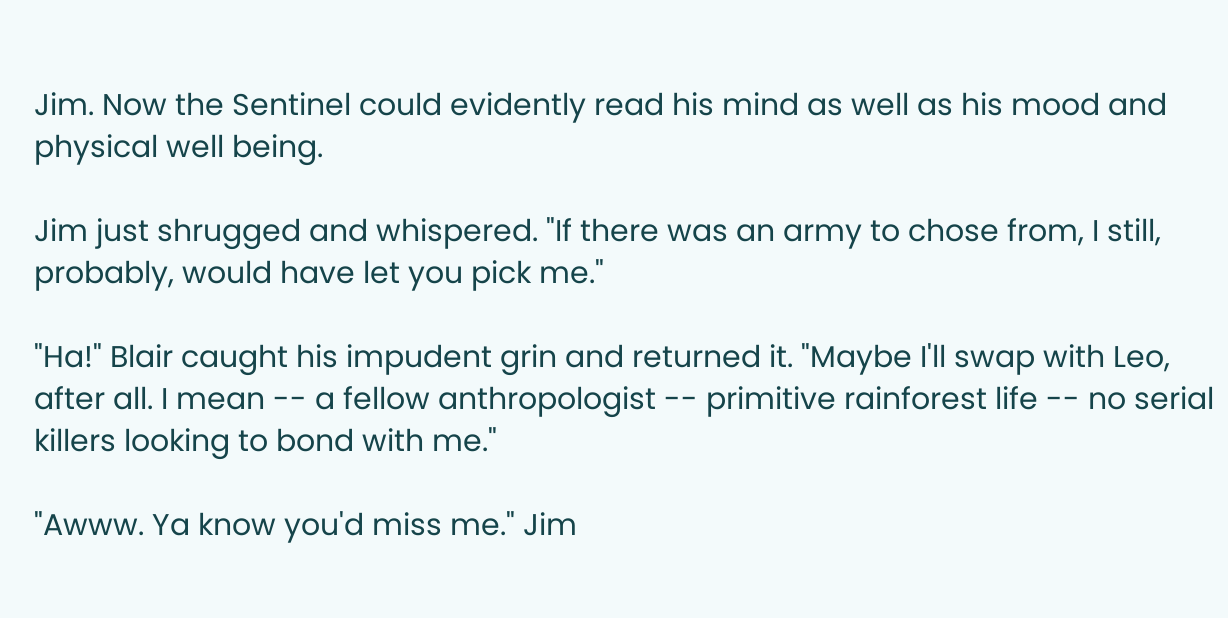Jim. Now the Sentinel could evidently read his mind as well as his mood and physical well being.

Jim just shrugged and whispered. "If there was an army to chose from, I still, probably, would have let you pick me."

"Ha!" Blair caught his impudent grin and returned it. "Maybe I'll swap with Leo, after all. I mean -- a fellow anthropologist -- primitive rainforest life -- no serial killers looking to bond with me."

"Awww. Ya know you'd miss me." Jim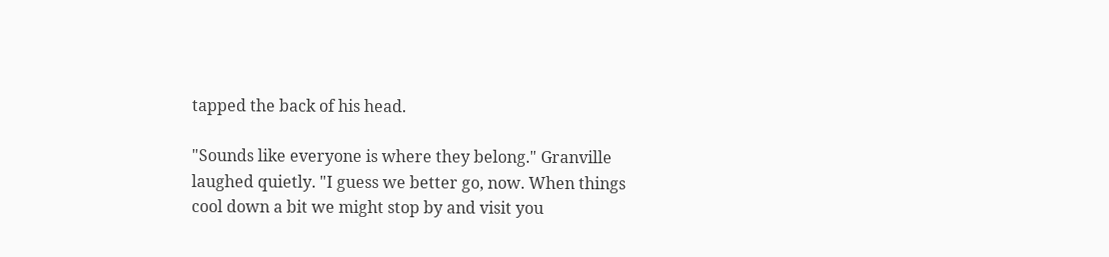tapped the back of his head.

"Sounds like everyone is where they belong." Granville laughed quietly. "I guess we better go, now. When things cool down a bit we might stop by and visit you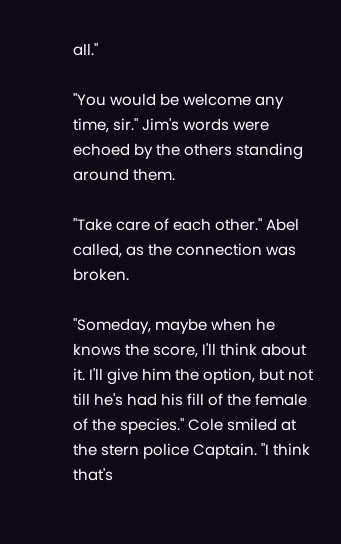all."

"You would be welcome any time, sir." Jim's words were echoed by the others standing around them.

"Take care of each other." Abel called, as the connection was broken.

"Someday, maybe when he knows the score, I'll think about it. I'll give him the option, but not till he's had his fill of the female of the species." Cole smiled at the stern police Captain. "I think that's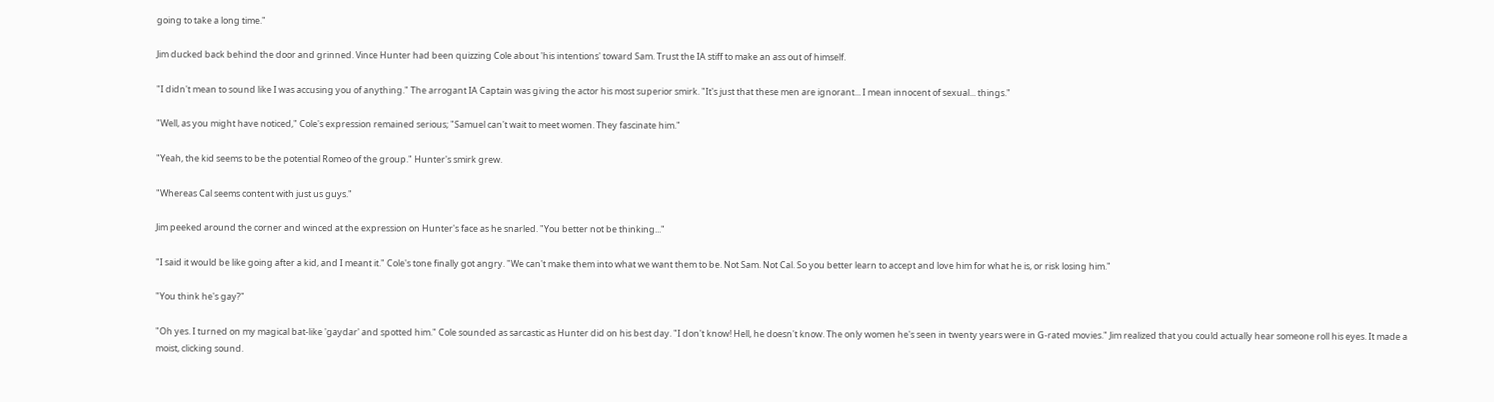going to take a long time."

Jim ducked back behind the door and grinned. Vince Hunter had been quizzing Cole about 'his intentions' toward Sam. Trust the IA stiff to make an ass out of himself.

"I didn't mean to sound like I was accusing you of anything." The arrogant IA Captain was giving the actor his most superior smirk. "It's just that these men are ignorant... I mean innocent of sexual... things."

"Well, as you might have noticed," Cole's expression remained serious; "Samuel can't wait to meet women. They fascinate him."

"Yeah, the kid seems to be the potential Romeo of the group." Hunter's smirk grew.

"Whereas Cal seems content with just us guys."

Jim peeked around the corner and winced at the expression on Hunter's face as he snarled. "You better not be thinking..."

"I said it would be like going after a kid, and I meant it." Cole's tone finally got angry. "We can't make them into what we want them to be. Not Sam. Not Cal. So you better learn to accept and love him for what he is, or risk losing him."

"You think he's gay?"

"Oh yes. I turned on my magical bat-like 'gaydar' and spotted him." Cole sounded as sarcastic as Hunter did on his best day. "I don't know! Hell, he doesn't know. The only women he's seen in twenty years were in G-rated movies." Jim realized that you could actually hear someone roll his eyes. It made a moist, clicking sound.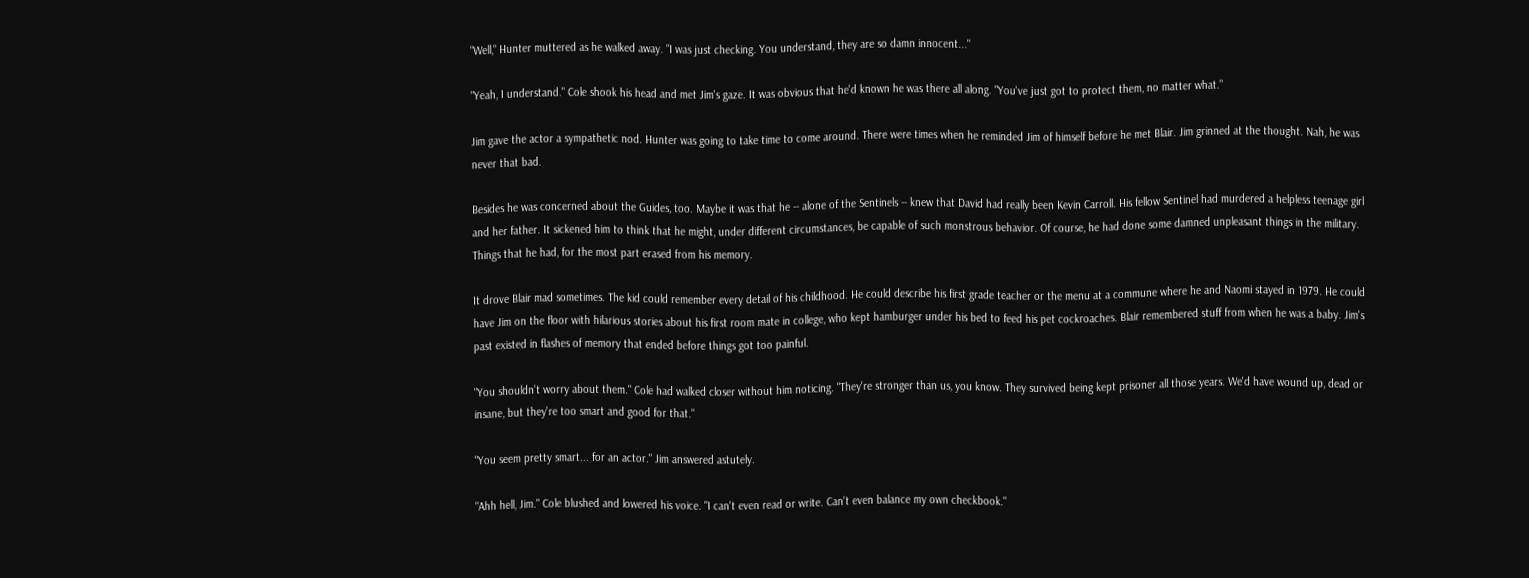"Well," Hunter muttered as he walked away. "I was just checking. You understand, they are so damn innocent..."

"Yeah, I understand." Cole shook his head and met Jim's gaze. It was obvious that he'd known he was there all along. "You've just got to protect them, no matter what."

Jim gave the actor a sympathetic nod. Hunter was going to take time to come around. There were times when he reminded Jim of himself before he met Blair. Jim grinned at the thought. Nah, he was never that bad.

Besides he was concerned about the Guides, too. Maybe it was that he -- alone of the Sentinels -- knew that David had really been Kevin Carroll. His fellow Sentinel had murdered a helpless teenage girl and her father. It sickened him to think that he might, under different circumstances, be capable of such monstrous behavior. Of course, he had done some damned unpleasant things in the military. Things that he had, for the most part erased from his memory.

It drove Blair mad sometimes. The kid could remember every detail of his childhood. He could describe his first grade teacher or the menu at a commune where he and Naomi stayed in 1979. He could have Jim on the floor with hilarious stories about his first room mate in college, who kept hamburger under his bed to feed his pet cockroaches. Blair remembered stuff from when he was a baby. Jim's past existed in flashes of memory that ended before things got too painful.

"You shouldn't worry about them." Cole had walked closer without him noticing. "They're stronger than us, you know. They survived being kept prisoner all those years. We'd have wound up, dead or insane, but they're too smart and good for that."

"You seem pretty smart... for an actor." Jim answered astutely.

"Ahh hell, Jim." Cole blushed and lowered his voice. "I can't even read or write. Can't even balance my own checkbook."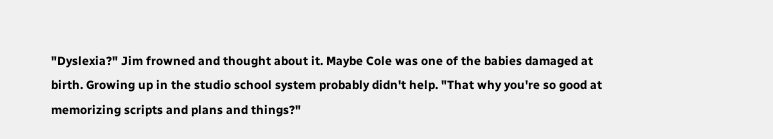"Dyslexia?" Jim frowned and thought about it. Maybe Cole was one of the babies damaged at birth. Growing up in the studio school system probably didn't help. "That why you're so good at memorizing scripts and plans and things?"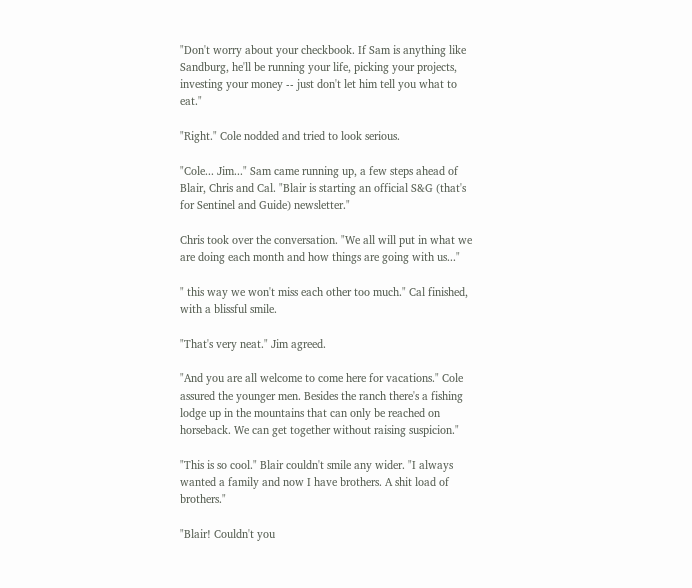"Don't worry about your checkbook. If Sam is anything like Sandburg, he'll be running your life, picking your projects, investing your money -- just don't let him tell you what to eat."

"Right." Cole nodded and tried to look serious.

"Cole... Jim..." Sam came running up, a few steps ahead of Blair, Chris and Cal. "Blair is starting an official S&G (that's for Sentinel and Guide) newsletter."

Chris took over the conversation. "We all will put in what we are doing each month and how things are going with us..."

" this way we won't miss each other too much." Cal finished, with a blissful smile.

"That's very neat." Jim agreed.

"And you are all welcome to come here for vacations." Cole assured the younger men. Besides the ranch there's a fishing lodge up in the mountains that can only be reached on horseback. We can get together without raising suspicion."

"This is so cool." Blair couldn't smile any wider. "I always wanted a family and now I have brothers. A shit load of brothers."

"Blair! Couldn't you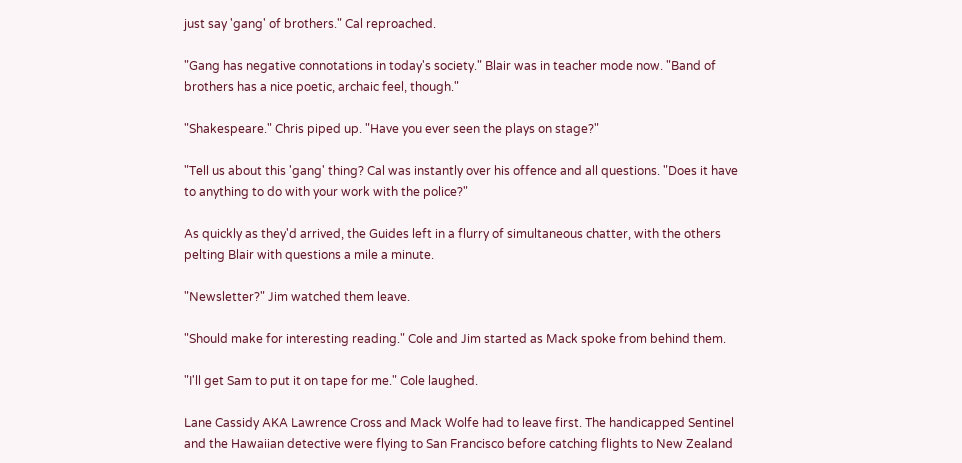just say 'gang' of brothers." Cal reproached.

"Gang has negative connotations in today's society." Blair was in teacher mode now. "Band of brothers has a nice poetic, archaic feel, though."

"Shakespeare." Chris piped up. "Have you ever seen the plays on stage?"

"Tell us about this 'gang' thing? Cal was instantly over his offence and all questions. "Does it have to anything to do with your work with the police?"

As quickly as they'd arrived, the Guides left in a flurry of simultaneous chatter, with the others pelting Blair with questions a mile a minute.

"Newsletter?" Jim watched them leave.

"Should make for interesting reading." Cole and Jim started as Mack spoke from behind them.

"I'll get Sam to put it on tape for me." Cole laughed.

Lane Cassidy AKA Lawrence Cross and Mack Wolfe had to leave first. The handicapped Sentinel and the Hawaiian detective were flying to San Francisco before catching flights to New Zealand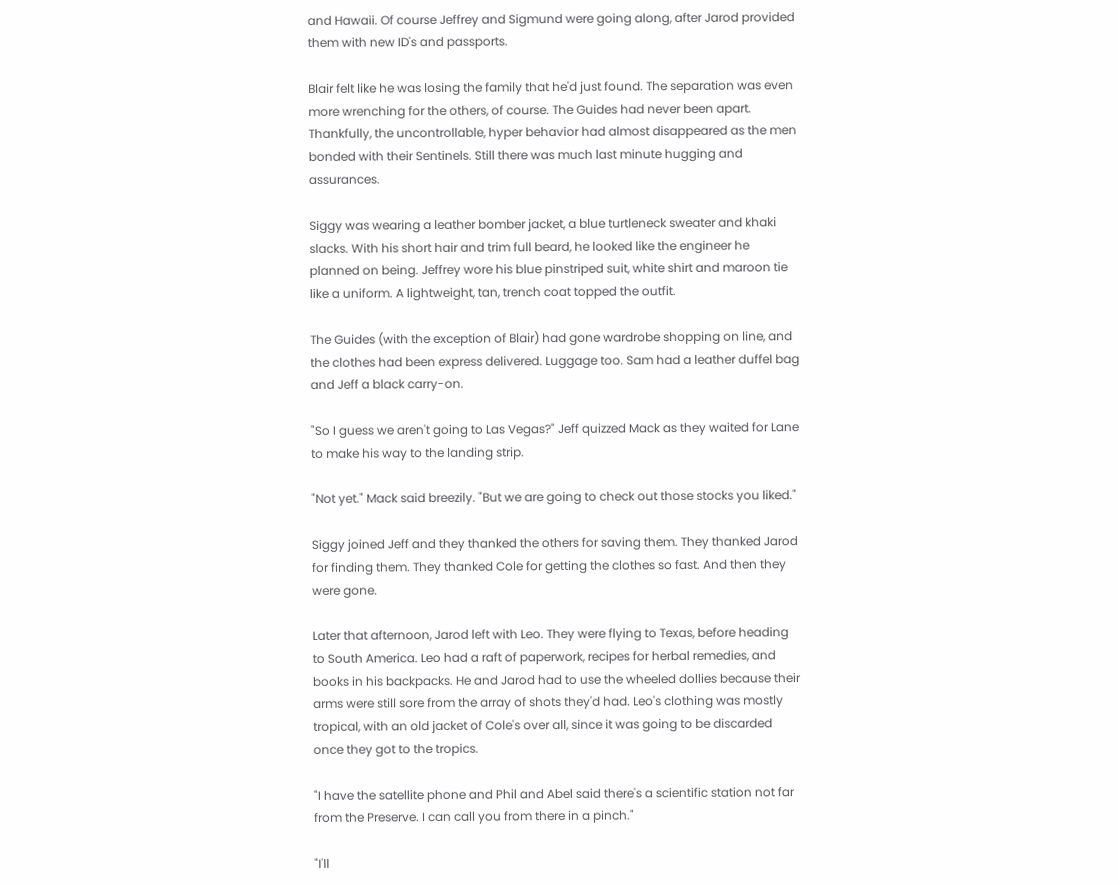and Hawaii. Of course Jeffrey and Sigmund were going along, after Jarod provided them with new ID's and passports.

Blair felt like he was losing the family that he'd just found. The separation was even more wrenching for the others, of course. The Guides had never been apart. Thankfully, the uncontrollable, hyper behavior had almost disappeared as the men bonded with their Sentinels. Still there was much last minute hugging and assurances.

Siggy was wearing a leather bomber jacket, a blue turtleneck sweater and khaki slacks. With his short hair and trim full beard, he looked like the engineer he planned on being. Jeffrey wore his blue pinstriped suit, white shirt and maroon tie like a uniform. A lightweight, tan, trench coat topped the outfit.

The Guides (with the exception of Blair) had gone wardrobe shopping on line, and the clothes had been express delivered. Luggage too. Sam had a leather duffel bag and Jeff a black carry-on.

"So I guess we aren't going to Las Vegas?" Jeff quizzed Mack as they waited for Lane to make his way to the landing strip.

"Not yet." Mack said breezily. "But we are going to check out those stocks you liked."

Siggy joined Jeff and they thanked the others for saving them. They thanked Jarod for finding them. They thanked Cole for getting the clothes so fast. And then they were gone.

Later that afternoon, Jarod left with Leo. They were flying to Texas, before heading to South America. Leo had a raft of paperwork, recipes for herbal remedies, and books in his backpacks. He and Jarod had to use the wheeled dollies because their arms were still sore from the array of shots they'd had. Leo's clothing was mostly tropical, with an old jacket of Cole's over all, since it was going to be discarded once they got to the tropics.

"I have the satellite phone and Phil and Abel said there's a scientific station not far from the Preserve. I can call you from there in a pinch."

"I'll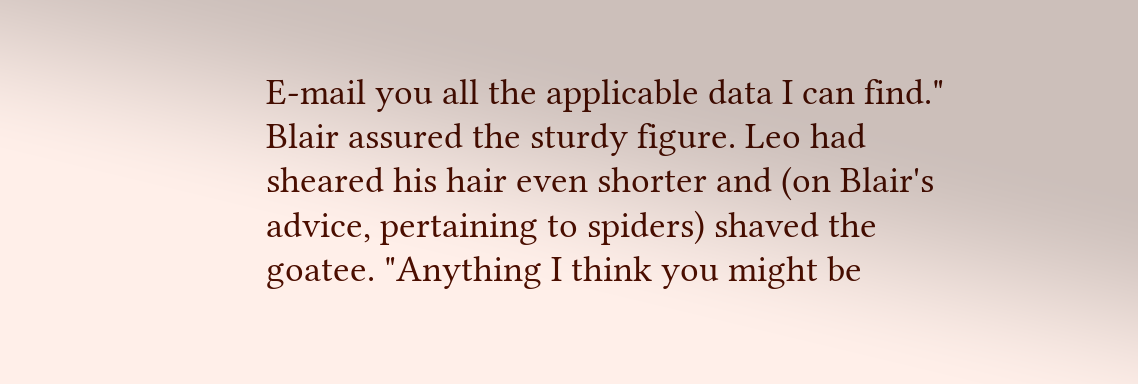E-mail you all the applicable data I can find." Blair assured the sturdy figure. Leo had sheared his hair even shorter and (on Blair's advice, pertaining to spiders) shaved the goatee. "Anything I think you might be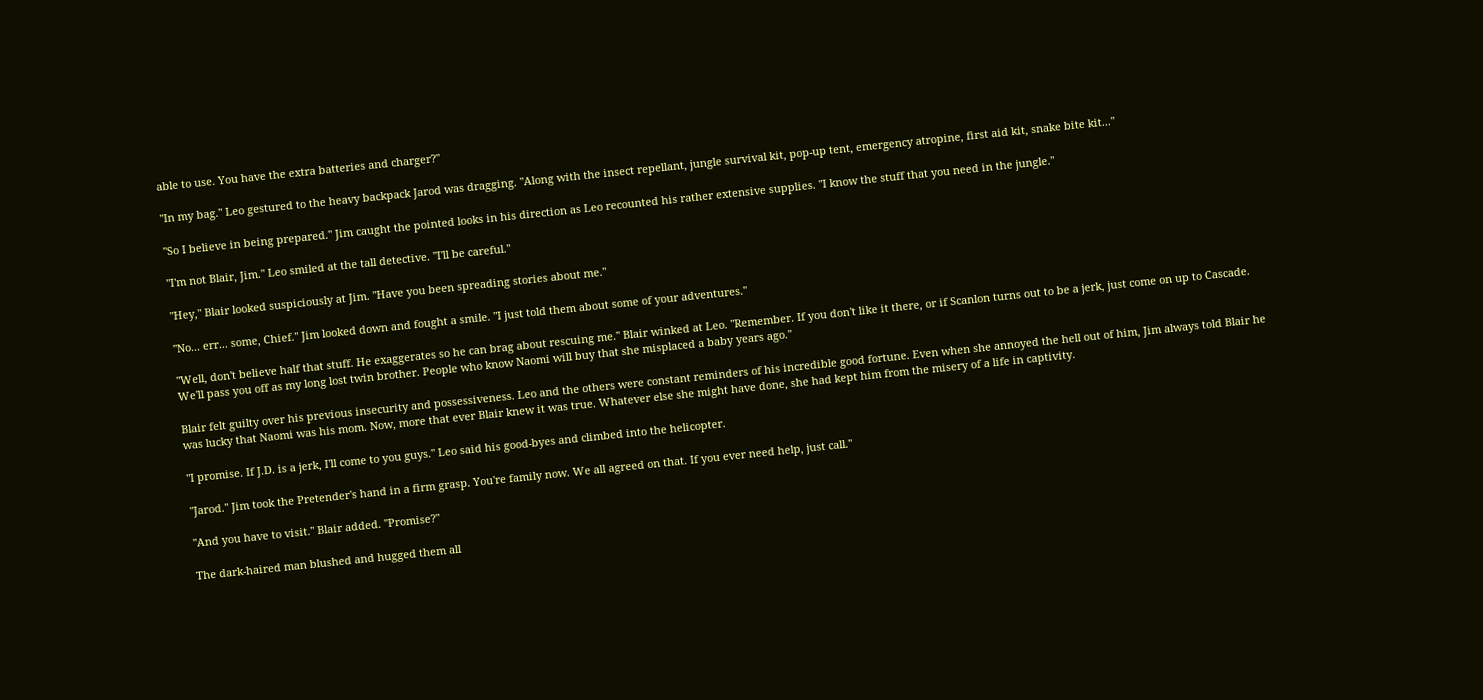able to use. You have the extra batteries and charger?"

"In my bag." Leo gestured to the heavy backpack Jarod was dragging. "Along with the insect repellant, jungle survival kit, pop-up tent, emergency atropine, first aid kit, snake bite kit..."

"So I believe in being prepared." Jim caught the pointed looks in his direction as Leo recounted his rather extensive supplies. "I know the stuff that you need in the jungle."

"I'm not Blair, Jim." Leo smiled at the tall detective. "I'll be careful."

"Hey," Blair looked suspiciously at Jim. "Have you been spreading stories about me."

"No... err... some, Chief." Jim looked down and fought a smile. "I just told them about some of your adventures."

"Well, don't believe half that stuff. He exaggerates so he can brag about rescuing me." Blair winked at Leo. "Remember. If you don't like it there, or if Scanlon turns out to be a jerk, just come on up to Cascade. We'll pass you off as my long lost twin brother. People who know Naomi will buy that she misplaced a baby years ago."

Blair felt guilty over his previous insecurity and possessiveness. Leo and the others were constant reminders of his incredible good fortune. Even when she annoyed the hell out of him, Jim always told Blair he was lucky that Naomi was his mom. Now, more that ever Blair knew it was true. Whatever else she might have done, she had kept him from the misery of a life in captivity.

"I promise. If J.D. is a jerk, I'll come to you guys." Leo said his good-byes and climbed into the helicopter.

"Jarod." Jim took the Pretender's hand in a firm grasp. You're family now. We all agreed on that. If you ever need help, just call."

"And you have to visit." Blair added. "Promise?"

The dark-haired man blushed and hugged them all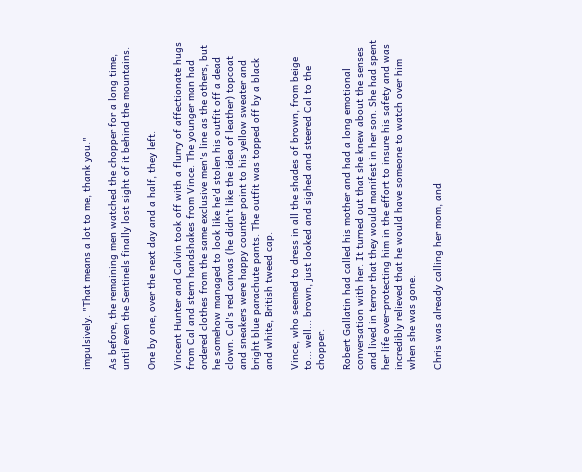impulsively. "That means a lot to me, thank you."

As before, the remaining men watched the chopper for a long time, until even the Sentinels finally lost sight of it behind the mountains.

One by one, over the next day and a half, they left.

Vincent Hunter and Calvin took off with a flurry of affectionate hugs from Cal and stern handshakes from Vince. The younger man had ordered clothes from the same exclusive men's line as the others, but he somehow managed to look like he'd stolen his outfit off a dead clown. Cal's red canvas (he didn't like the idea of leather) topcoat and sneakers were happy counter point to his yellow sweater and bright blue parachute pants. The outfit was topped off by a black and white, British tweed cap.

Vince, who seemed to dress in all the shades of brown, from beige to... well... brown, just looked and sighed and steered Cal to the chopper.

Robert Gallatin had called his mother and had a long emotional conversation with her. It turned out that she knew about the senses and lived in terror that they would manifest in her son. She had spent her life over-protecting him in the effort to insure his safety and was incredibly relieved that he would have someone to watch over him when she was gone.

Chris was already calling her mom, and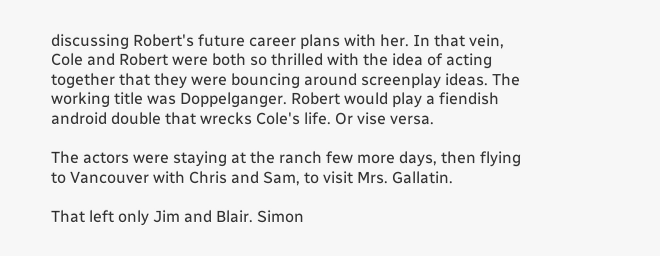discussing Robert's future career plans with her. In that vein, Cole and Robert were both so thrilled with the idea of acting together that they were bouncing around screenplay ideas. The working title was Doppelganger. Robert would play a fiendish android double that wrecks Cole's life. Or vise versa.

The actors were staying at the ranch few more days, then flying to Vancouver with Chris and Sam, to visit Mrs. Gallatin.

That left only Jim and Blair. Simon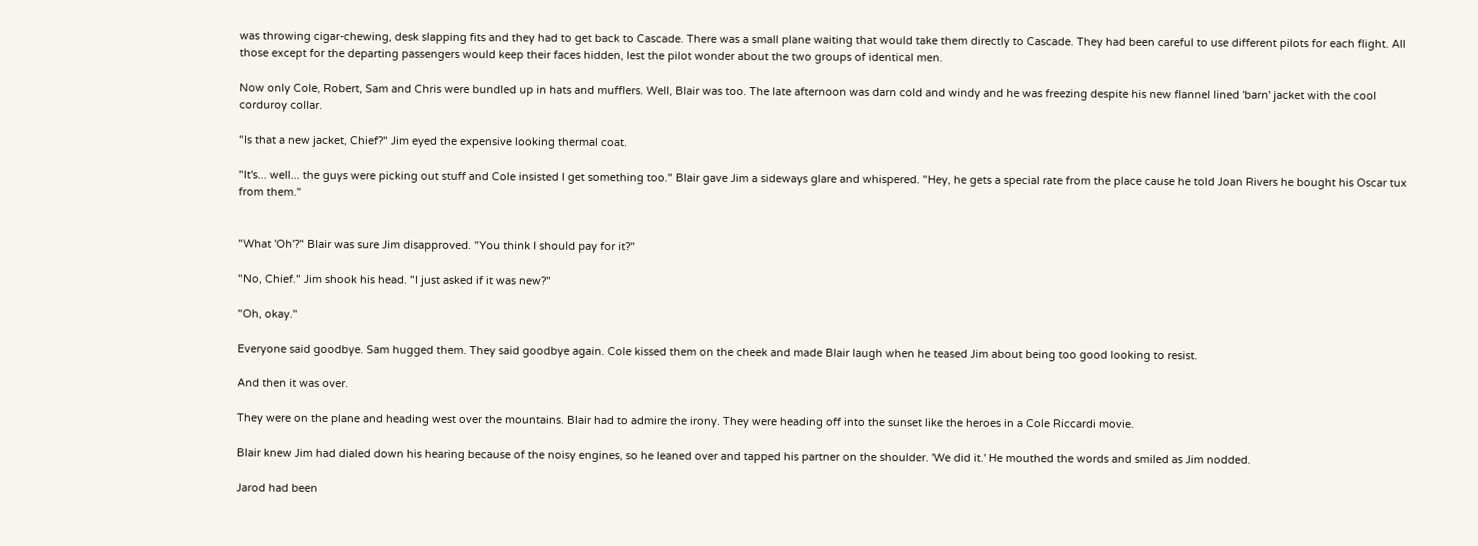was throwing cigar-chewing, desk slapping fits and they had to get back to Cascade. There was a small plane waiting that would take them directly to Cascade. They had been careful to use different pilots for each flight. All those except for the departing passengers would keep their faces hidden, lest the pilot wonder about the two groups of identical men.

Now only Cole, Robert, Sam and Chris were bundled up in hats and mufflers. Well, Blair was too. The late afternoon was darn cold and windy and he was freezing despite his new flannel lined 'barn' jacket with the cool corduroy collar.

"Is that a new jacket, Chief?" Jim eyed the expensive looking thermal coat.

"It's... well... the guys were picking out stuff and Cole insisted I get something too." Blair gave Jim a sideways glare and whispered. "Hey, he gets a special rate from the place cause he told Joan Rivers he bought his Oscar tux from them."


"What 'Oh'?" Blair was sure Jim disapproved. "You think I should pay for it?"

"No, Chief." Jim shook his head. "I just asked if it was new?"

"Oh, okay."

Everyone said goodbye. Sam hugged them. They said goodbye again. Cole kissed them on the cheek and made Blair laugh when he teased Jim about being too good looking to resist.

And then it was over.

They were on the plane and heading west over the mountains. Blair had to admire the irony. They were heading off into the sunset like the heroes in a Cole Riccardi movie.

Blair knew Jim had dialed down his hearing because of the noisy engines, so he leaned over and tapped his partner on the shoulder. 'We did it.' He mouthed the words and smiled as Jim nodded.

Jarod had been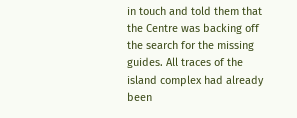in touch and told them that the Centre was backing off the search for the missing guides. All traces of the island complex had already been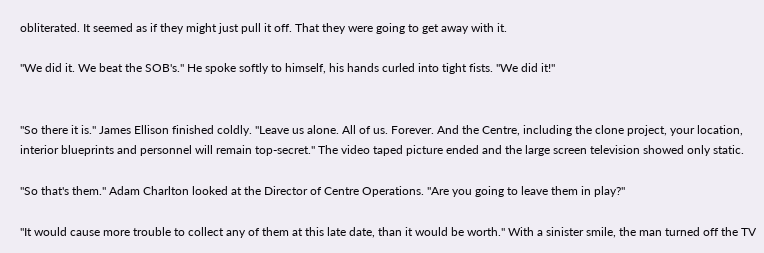obliterated. It seemed as if they might just pull it off. That they were going to get away with it.

"We did it. We beat the SOB's." He spoke softly to himself, his hands curled into tight fists. "We did it!"


"So there it is." James Ellison finished coldly. "Leave us alone. All of us. Forever. And the Centre, including the clone project, your location, interior blueprints and personnel will remain top-secret." The video taped picture ended and the large screen television showed only static.

"So that's them." Adam Charlton looked at the Director of Centre Operations. "Are you going to leave them in play?"

"It would cause more trouble to collect any of them at this late date, than it would be worth." With a sinister smile, the man turned off the TV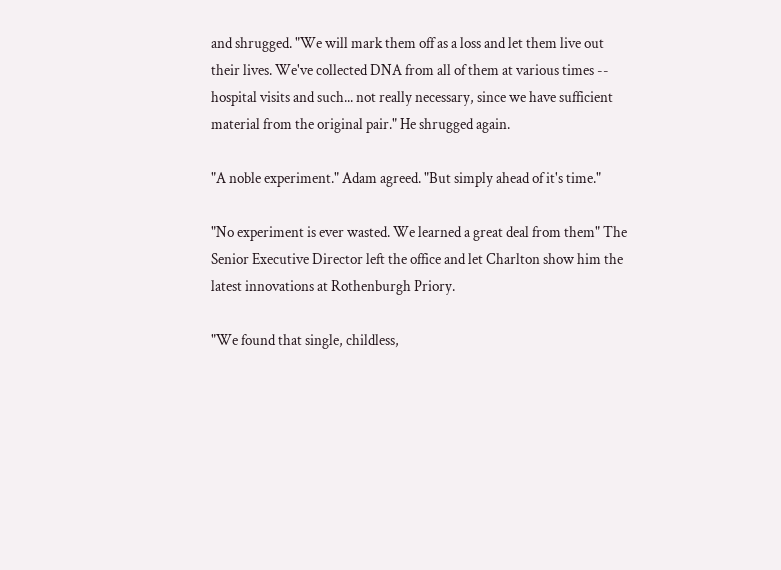and shrugged. "We will mark them off as a loss and let them live out their lives. We've collected DNA from all of them at various times -- hospital visits and such... not really necessary, since we have sufficient material from the original pair." He shrugged again.

"A noble experiment." Adam agreed. "But simply ahead of it's time."

"No experiment is ever wasted. We learned a great deal from them" The Senior Executive Director left the office and let Charlton show him the latest innovations at Rothenburgh Priory.

"We found that single, childless,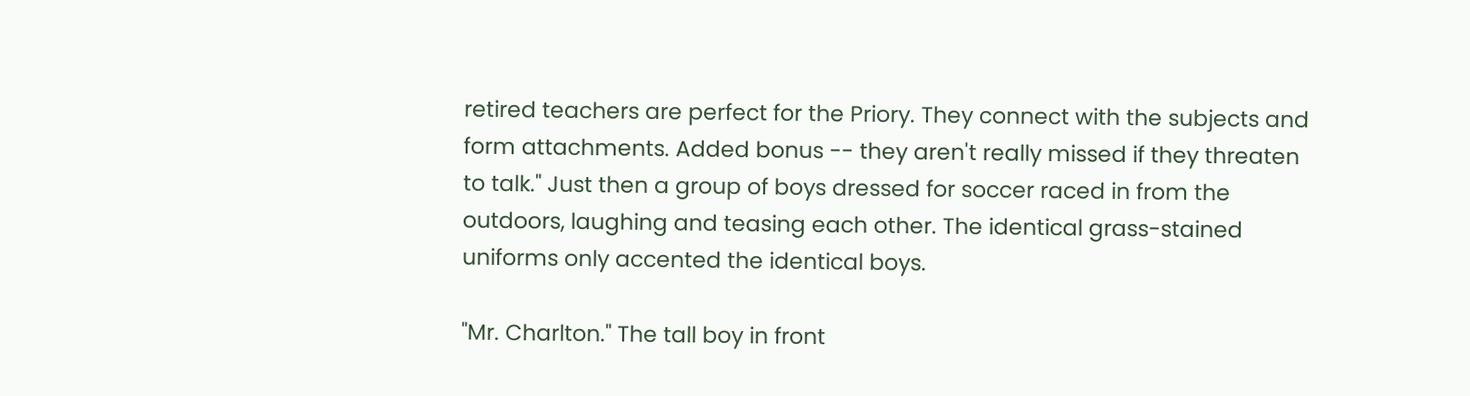retired teachers are perfect for the Priory. They connect with the subjects and form attachments. Added bonus -- they aren't really missed if they threaten to talk." Just then a group of boys dressed for soccer raced in from the outdoors, laughing and teasing each other. The identical grass-stained uniforms only accented the identical boys.

"Mr. Charlton." The tall boy in front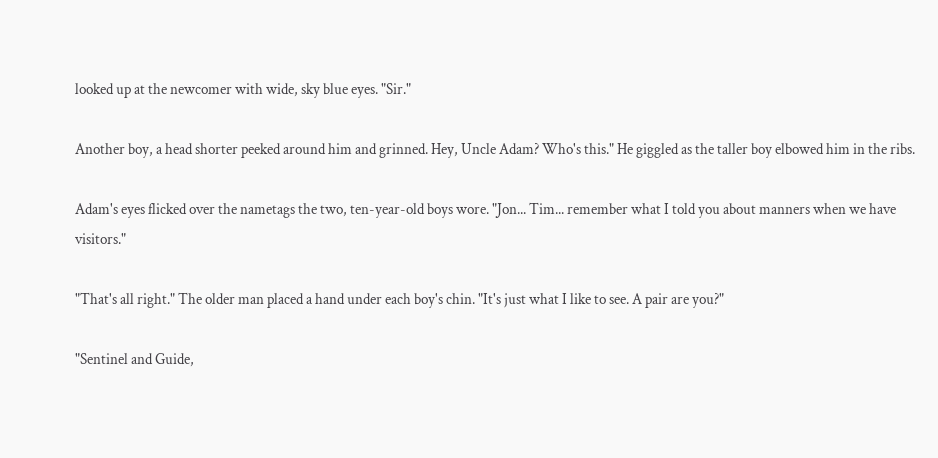looked up at the newcomer with wide, sky blue eyes. "Sir."

Another boy, a head shorter peeked around him and grinned. Hey, Uncle Adam? Who's this." He giggled as the taller boy elbowed him in the ribs.

Adam's eyes flicked over the nametags the two, ten-year-old boys wore. "Jon... Tim... remember what I told you about manners when we have visitors."

"That's all right." The older man placed a hand under each boy's chin. "It's just what I like to see. A pair are you?"

"Sentinel and Guide,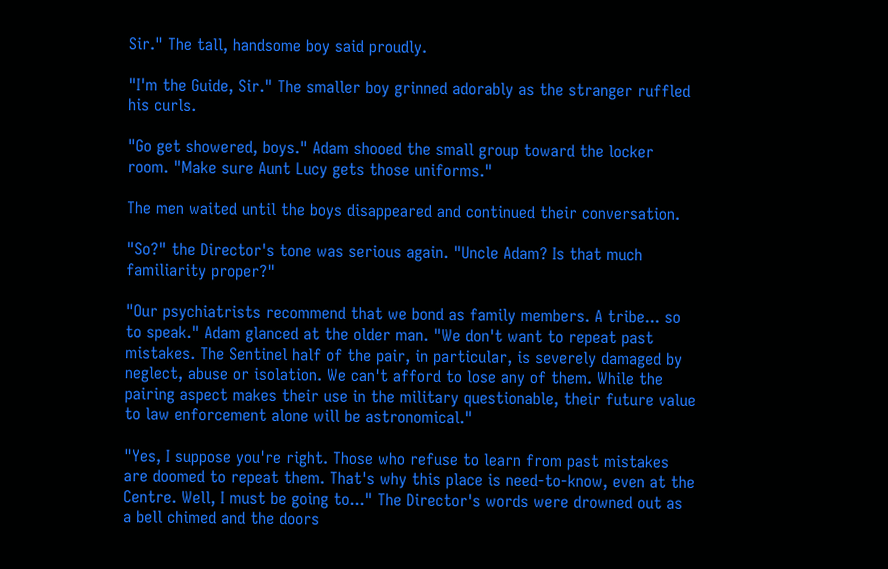Sir." The tall, handsome boy said proudly.

"I'm the Guide, Sir." The smaller boy grinned adorably as the stranger ruffled his curls.

"Go get showered, boys." Adam shooed the small group toward the locker room. "Make sure Aunt Lucy gets those uniforms."

The men waited until the boys disappeared and continued their conversation.

"So?" the Director's tone was serious again. "Uncle Adam? Is that much familiarity proper?"

"Our psychiatrists recommend that we bond as family members. A tribe... so to speak." Adam glanced at the older man. "We don't want to repeat past mistakes. The Sentinel half of the pair, in particular, is severely damaged by neglect, abuse or isolation. We can't afford to lose any of them. While the pairing aspect makes their use in the military questionable, their future value to law enforcement alone will be astronomical."

"Yes, I suppose you're right. Those who refuse to learn from past mistakes are doomed to repeat them. That's why this place is need-to-know, even at the Centre. Well, I must be going to..." The Director's words were drowned out as a bell chimed and the doors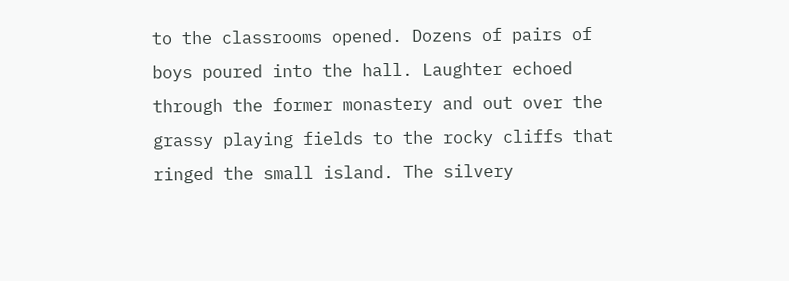to the classrooms opened. Dozens of pairs of boys poured into the hall. Laughter echoed through the former monastery and out over the grassy playing fields to the rocky cliffs that ringed the small island. The silvery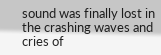sound was finally lost in the crashing waves and cries of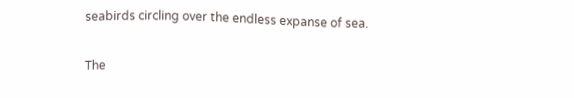seabirds circling over the endless expanse of sea.

The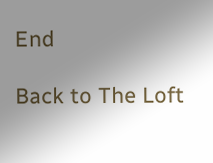End

Back to The Loft